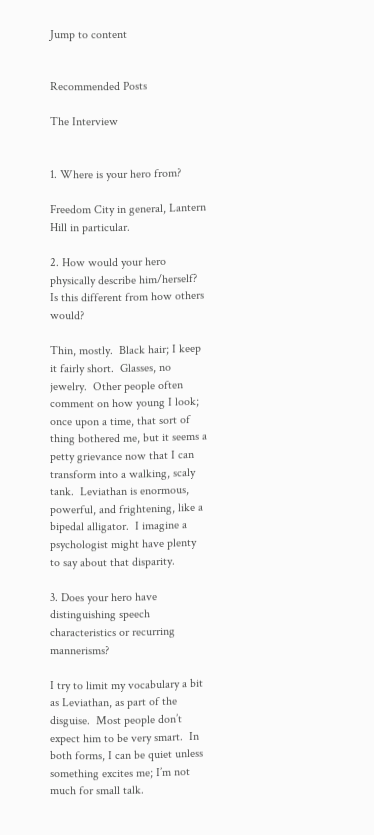Jump to content


Recommended Posts

The Interview


1. Where is your hero from?

Freedom City in general, Lantern Hill in particular.

2. How would your hero physically describe him/herself? Is this different from how others would?

Thin, mostly.  Black hair; I keep it fairly short.  Glasses, no jewelry.  Other people often comment on how young I look; once upon a time, that sort of thing bothered me, but it seems a petty grievance now that I can transform into a walking, scaly tank.  Leviathan is enormous, powerful, and frightening, like a bipedal alligator.  I imagine a psychologist might have plenty to say about that disparity.

3. Does your hero have distinguishing speech characteristics or recurring mannerisms?

I try to limit my vocabulary a bit as Leviathan, as part of the disguise.  Most people don’t expect him to be very smart.  In both forms, I can be quiet unless something excites me; I’m not much for small talk.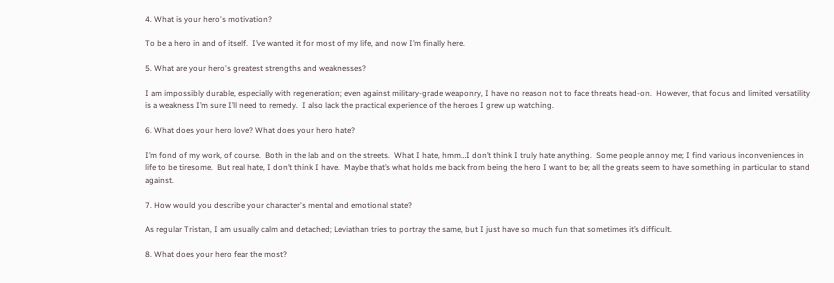4. What is your hero's motivation?

To be a hero in and of itself.  I’ve wanted it for most of my life, and now I’m finally here.

5. What are your hero's greatest strengths and weaknesses?

I am impossibly durable, especially with regeneration; even against military-grade weaponry, I have no reason not to face threats head-on.  However, that focus and limited versatility is a weakness I’m sure I’ll need to remedy.  I also lack the practical experience of the heroes I grew up watching.

6. What does your hero love? What does your hero hate?

I’m fond of my work, of course.  Both in the lab and on the streets.  What I hate, hmm…I don’t think I truly hate anything.  Some people annoy me; I find various inconveniences in life to be tiresome.  But real hate, I don’t think I have.  Maybe that’s what holds me back from being the hero I want to be; all the greats seem to have something in particular to stand against.

7. How would you describe your character's mental and emotional state?

As regular Tristan, I am usually calm and detached; Leviathan tries to portray the same, but I just have so much fun that sometimes it’s difficult.

8. What does your hero fear the most?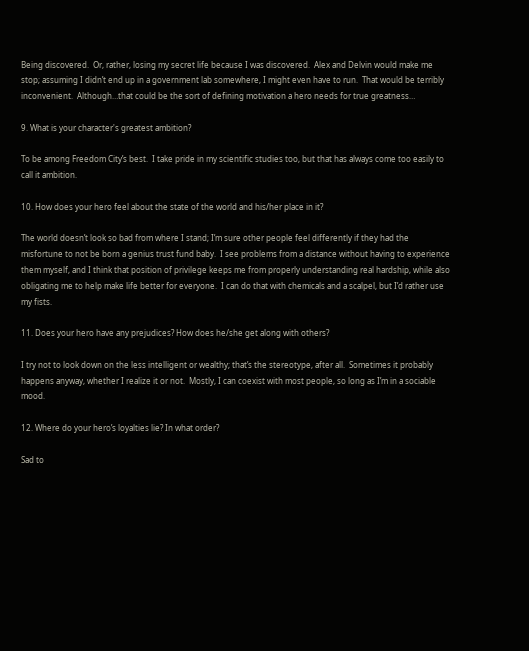Being discovered.  Or, rather, losing my secret life because I was discovered.  Alex and Delvin would make me stop; assuming I didn’t end up in a government lab somewhere, I might even have to run.  That would be terribly inconvenient.  Although…that could be the sort of defining motivation a hero needs for true greatness…

9. What is your character's greatest ambition?

To be among Freedom City’s best.  I take pride in my scientific studies too, but that has always come too easily to call it ambition.

10. How does your hero feel about the state of the world and his/her place in it?

The world doesn’t look so bad from where I stand; I’m sure other people feel differently if they had the misfortune to not be born a genius trust fund baby.  I see problems from a distance without having to experience them myself, and I think that position of privilege keeps me from properly understanding real hardship, while also obligating me to help make life better for everyone.  I can do that with chemicals and a scalpel, but I’d rather use my fists.

11. Does your hero have any prejudices? How does he/she get along with others?

I try not to look down on the less intelligent or wealthy; that’s the stereotype, after all.  Sometimes it probably happens anyway, whether I realize it or not.  Mostly, I can coexist with most people, so long as I’m in a sociable mood.

12. Where do your hero’s loyalties lie? In what order?

Sad to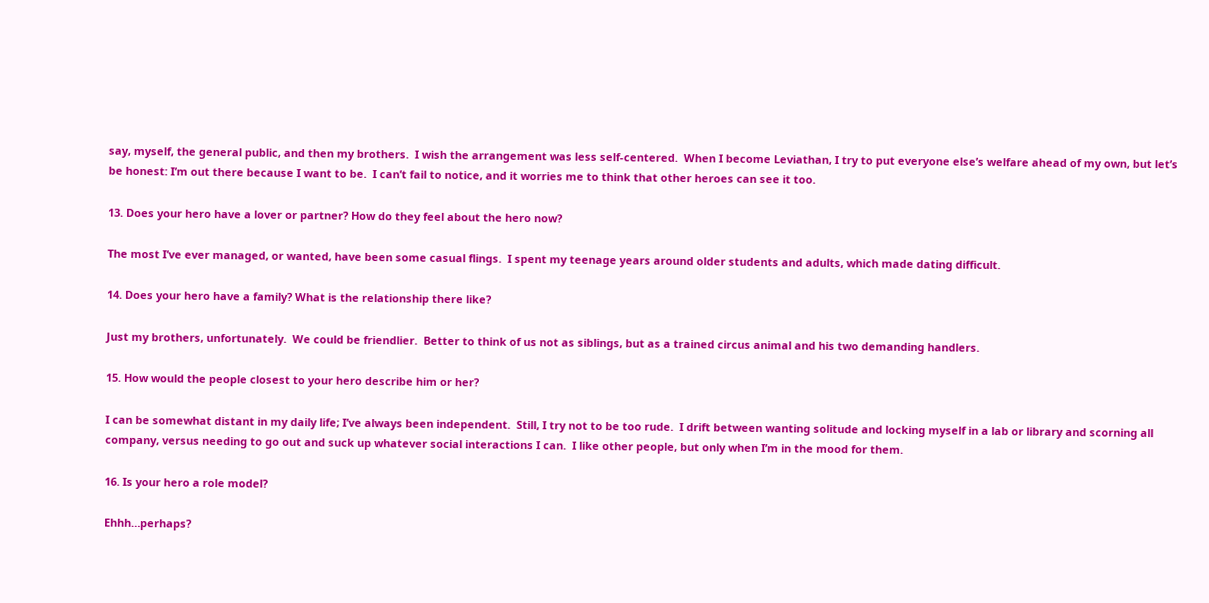say, myself, the general public, and then my brothers.  I wish the arrangement was less self-centered.  When I become Leviathan, I try to put everyone else’s welfare ahead of my own, but let’s be honest: I’m out there because I want to be.  I can’t fail to notice, and it worries me to think that other heroes can see it too.

13. Does your hero have a lover or partner? How do they feel about the hero now?

The most I’ve ever managed, or wanted, have been some casual flings.  I spent my teenage years around older students and adults, which made dating difficult.

14. Does your hero have a family? What is the relationship there like?

Just my brothers, unfortunately.  We could be friendlier.  Better to think of us not as siblings, but as a trained circus animal and his two demanding handlers.

15. How would the people closest to your hero describe him or her?

I can be somewhat distant in my daily life; I’ve always been independent.  Still, I try not to be too rude.  I drift between wanting solitude and locking myself in a lab or library and scorning all company, versus needing to go out and suck up whatever social interactions I can.  I like other people, but only when I’m in the mood for them.

16. Is your hero a role model?

Ehhh…perhaps?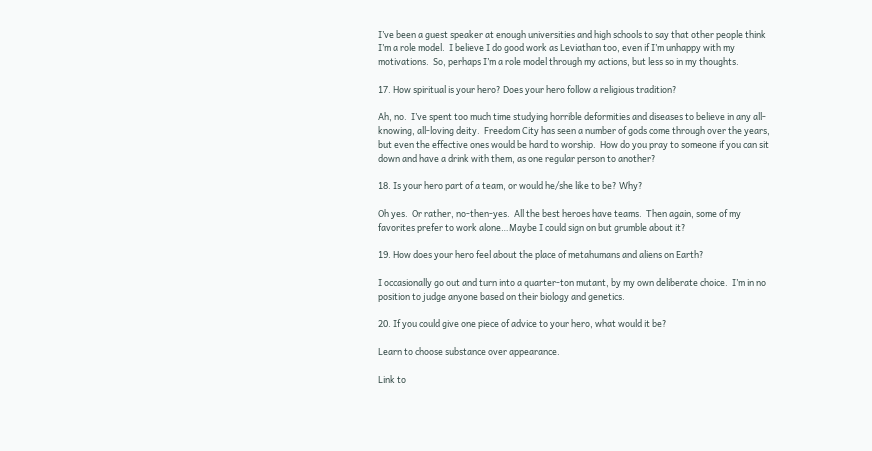I’ve been a guest speaker at enough universities and high schools to say that other people think I’m a role model.  I believe I do good work as Leviathan too, even if I’m unhappy with my motivations.  So, perhaps I’m a role model through my actions, but less so in my thoughts.

17. How spiritual is your hero? Does your hero follow a religious tradition?

Ah, no.  I’ve spent too much time studying horrible deformities and diseases to believe in any all-knowing, all-loving deity.  Freedom City has seen a number of gods come through over the years, but even the effective ones would be hard to worship.  How do you pray to someone if you can sit down and have a drink with them, as one regular person to another?

18. Is your hero part of a team, or would he/she like to be? Why?

Oh yes.  Or rather, no-then-yes.  All the best heroes have teams.  Then again, some of my favorites prefer to work alone…Maybe I could sign on but grumble about it?

19. How does your hero feel about the place of metahumans and aliens on Earth?

I occasionally go out and turn into a quarter-ton mutant, by my own deliberate choice.  I’m in no position to judge anyone based on their biology and genetics.

20. If you could give one piece of advice to your hero, what would it be?

Learn to choose substance over appearance.

Link to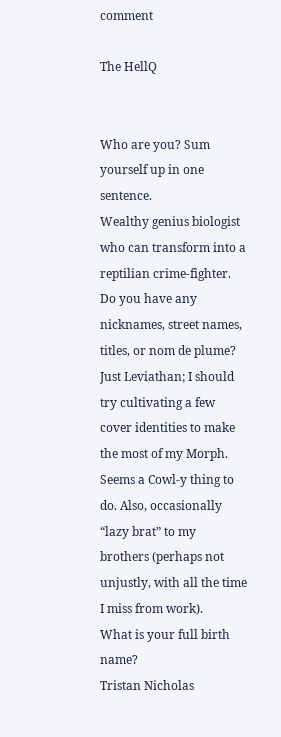comment

The HellQ


Who are you? Sum yourself up in one sentence.
Wealthy genius biologist who can transform into a reptilian crime-fighter.
Do you have any nicknames, street names, titles, or nom de plume?
Just Leviathan; I should try cultivating a few cover identities to make the most of my Morph.  Seems a Cowl-y thing to do. Also, occasionally “lazy brat” to my brothers (perhaps not unjustly, with all the time I miss from work).
What is your full birth name?
Tristan Nicholas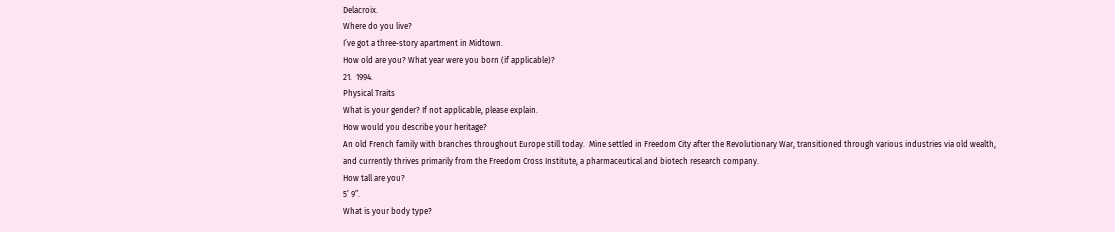Delacroix.
Where do you live?
I’ve got a three-story apartment in Midtown.
How old are you? What year were you born (if applicable)?
21.  1994.
Physical Traits
What is your gender? If not applicable, please explain.
How would you describe your heritage?
An old French family with branches throughout Europe still today.  Mine settled in Freedom City after the Revolutionary War, transitioned through various industries via old wealth, and currently thrives primarily from the Freedom Cross Institute, a pharmaceutical and biotech research company.
How tall are you?
5’ 9”.
What is your body type?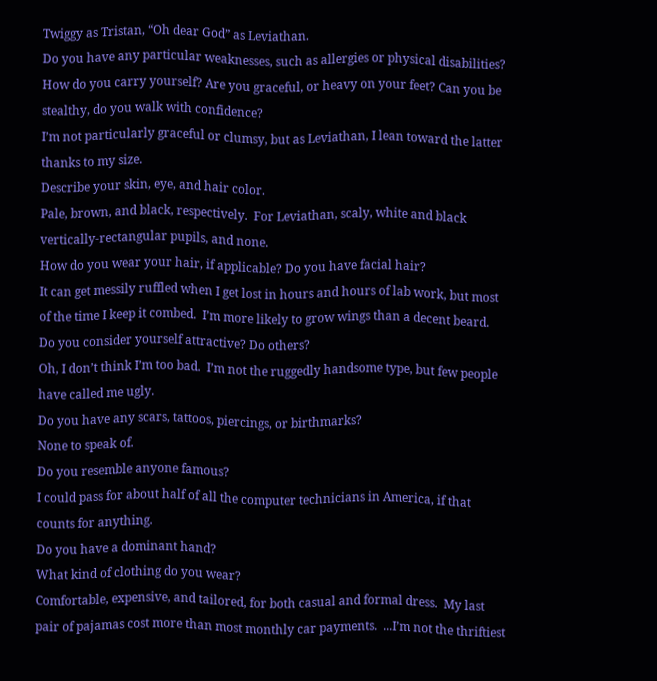Twiggy as Tristan, “Oh dear God” as Leviathan.
Do you have any particular weaknesses, such as allergies or physical disabilities?
How do you carry yourself? Are you graceful, or heavy on your feet? Can you be stealthy, do you walk with confidence?
I’m not particularly graceful or clumsy, but as Leviathan, I lean toward the latter thanks to my size.
Describe your skin, eye, and hair color.
Pale, brown, and black, respectively.  For Leviathan, scaly, white and black vertically-rectangular pupils, and none.
How do you wear your hair, if applicable? Do you have facial hair?
It can get messily ruffled when I get lost in hours and hours of lab work, but most of the time I keep it combed.  I’m more likely to grow wings than a decent beard.
Do you consider yourself attractive? Do others?
Oh, I don’t think I’m too bad.  I’m not the ruggedly handsome type, but few people have called me ugly.
Do you have any scars, tattoos, piercings, or birthmarks?
None to speak of.
Do you resemble anyone famous?
I could pass for about half of all the computer technicians in America, if that counts for anything.
Do you have a dominant hand?
What kind of clothing do you wear?
Comfortable, expensive, and tailored, for both casual and formal dress.  My last pair of pajamas cost more than most monthly car payments.  ...I’m not the thriftiest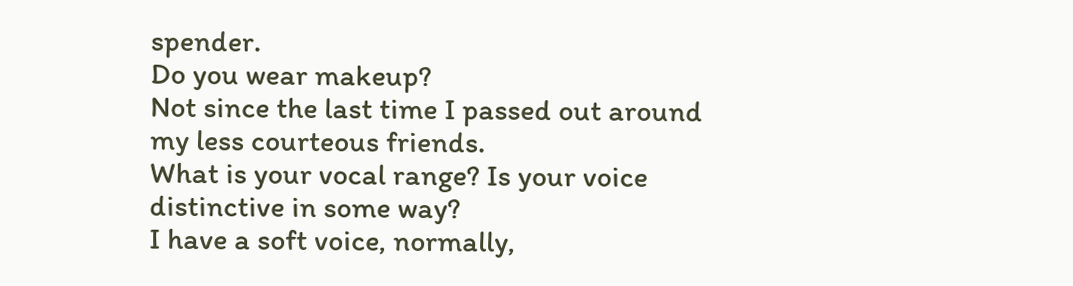spender.
Do you wear makeup?
Not since the last time I passed out around my less courteous friends.
What is your vocal range? Is your voice distinctive in some way?
I have a soft voice, normally,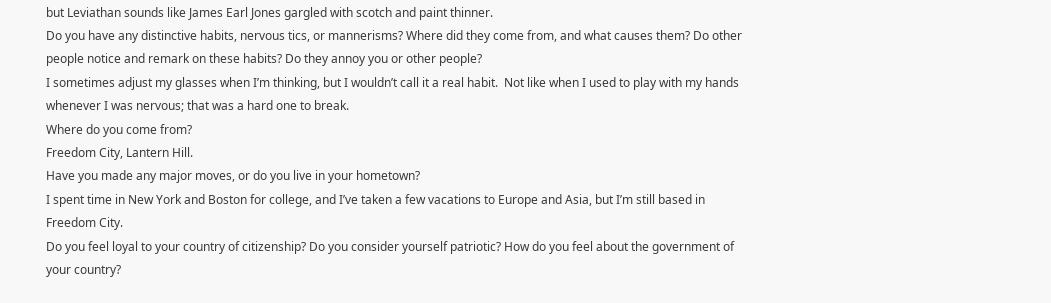but Leviathan sounds like James Earl Jones gargled with scotch and paint thinner.
Do you have any distinctive habits, nervous tics, or mannerisms? Where did they come from, and what causes them? Do other people notice and remark on these habits? Do they annoy you or other people?
I sometimes adjust my glasses when I’m thinking, but I wouldn’t call it a real habit.  Not like when I used to play with my hands whenever I was nervous; that was a hard one to break.
Where do you come from?
Freedom City, Lantern Hill.
Have you made any major moves, or do you live in your hometown?
I spent time in New York and Boston for college, and I’ve taken a few vacations to Europe and Asia, but I’m still based in Freedom City.
Do you feel loyal to your country of citizenship? Do you consider yourself patriotic? How do you feel about the government of your country?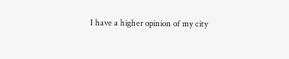I have a higher opinion of my city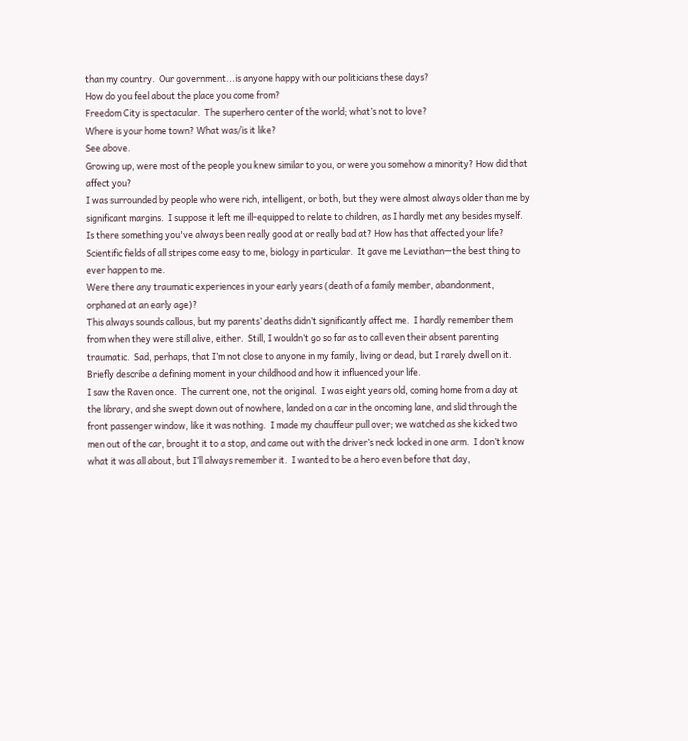than my country.  Our government...is anyone happy with our politicians these days?
How do you feel about the place you come from?
Freedom City is spectacular.  The superhero center of the world; what’s not to love?
Where is your home town? What was/is it like?
See above.
Growing up, were most of the people you knew similar to you, or were you somehow a minority? How did that affect you?
I was surrounded by people who were rich, intelligent, or both, but they were almost always older than me by significant margins.  I suppose it left me ill-equipped to relate to children, as I hardly met any besides myself.
Is there something you've always been really good at or really bad at? How has that affected your life?
Scientific fields of all stripes come easy to me, biology in particular.  It gave me Leviathan—the best thing to ever happen to me.
Were there any traumatic experiences in your early years (death of a family member, abandonment, orphaned at an early age)?
This always sounds callous, but my parents’ deaths didn’t significantly affect me.  I hardly remember them from when they were still alive, either.  Still, I wouldn’t go so far as to call even their absent parenting traumatic.  Sad, perhaps, that I’m not close to anyone in my family, living or dead, but I rarely dwell on it.
Briefly describe a defining moment in your childhood and how it influenced your life.
I saw the Raven once.  The current one, not the original.  I was eight years old, coming home from a day at the library, and she swept down out of nowhere, landed on a car in the oncoming lane, and slid through the front passenger window, like it was nothing.  I made my chauffeur pull over; we watched as she kicked two men out of the car, brought it to a stop, and came out with the driver’s neck locked in one arm.  I don’t know what it was all about, but I’ll always remember it.  I wanted to be a hero even before that day,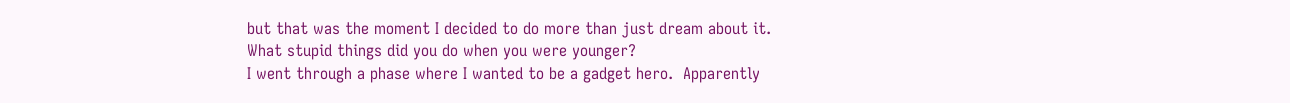but that was the moment I decided to do more than just dream about it.
What stupid things did you do when you were younger?
I went through a phase where I wanted to be a gadget hero.  Apparently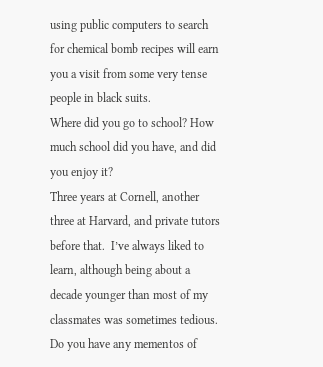using public computers to search for chemical bomb recipes will earn you a visit from some very tense people in black suits.
Where did you go to school? How much school did you have, and did you enjoy it?
Three years at Cornell, another three at Harvard, and private tutors before that.  I’ve always liked to learn, although being about a decade younger than most of my classmates was sometimes tedious.
Do you have any mementos of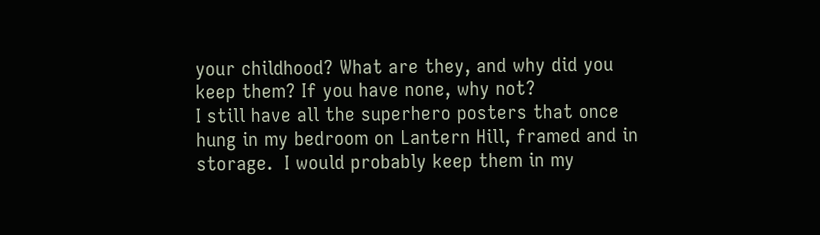your childhood? What are they, and why did you keep them? If you have none, why not?
I still have all the superhero posters that once hung in my bedroom on Lantern Hill, framed and in storage.  I would probably keep them in my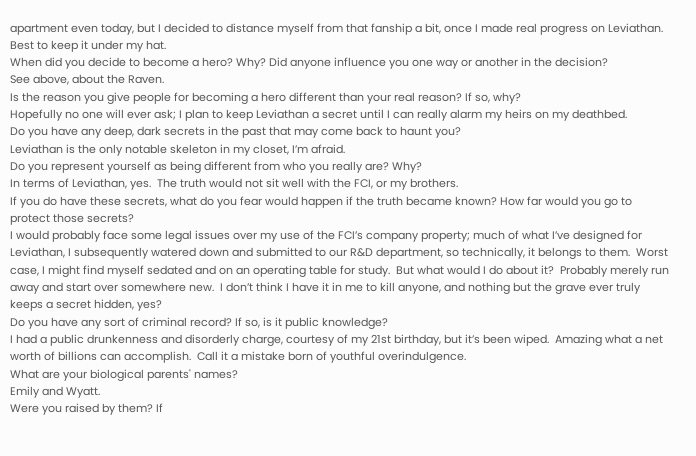apartment even today, but I decided to distance myself from that fanship a bit, once I made real progress on Leviathan.  Best to keep it under my hat.
When did you decide to become a hero? Why? Did anyone influence you one way or another in the decision?
See above, about the Raven.
Is the reason you give people for becoming a hero different than your real reason? If so, why?
Hopefully no one will ever ask; I plan to keep Leviathan a secret until I can really alarm my heirs on my deathbed.
Do you have any deep, dark secrets in the past that may come back to haunt you?
Leviathan is the only notable skeleton in my closet, I’m afraid.
Do you represent yourself as being different from who you really are? Why?
In terms of Leviathan, yes.  The truth would not sit well with the FCI, or my brothers.
If you do have these secrets, what do you fear would happen if the truth became known? How far would you go to protect those secrets?
I would probably face some legal issues over my use of the FCI’s company property; much of what I’ve designed for Leviathan, I subsequently watered down and submitted to our R&D department, so technically, it belongs to them.  Worst case, I might find myself sedated and on an operating table for study.  But what would I do about it?  Probably merely run away and start over somewhere new.  I don’t think I have it in me to kill anyone, and nothing but the grave ever truly keeps a secret hidden, yes?
Do you have any sort of criminal record? If so, is it public knowledge?
I had a public drunkenness and disorderly charge, courtesy of my 21st birthday, but it’s been wiped.  Amazing what a net worth of billions can accomplish.  Call it a mistake born of youthful overindulgence.
What are your biological parents' names?
Emily and Wyatt.
Were you raised by them? If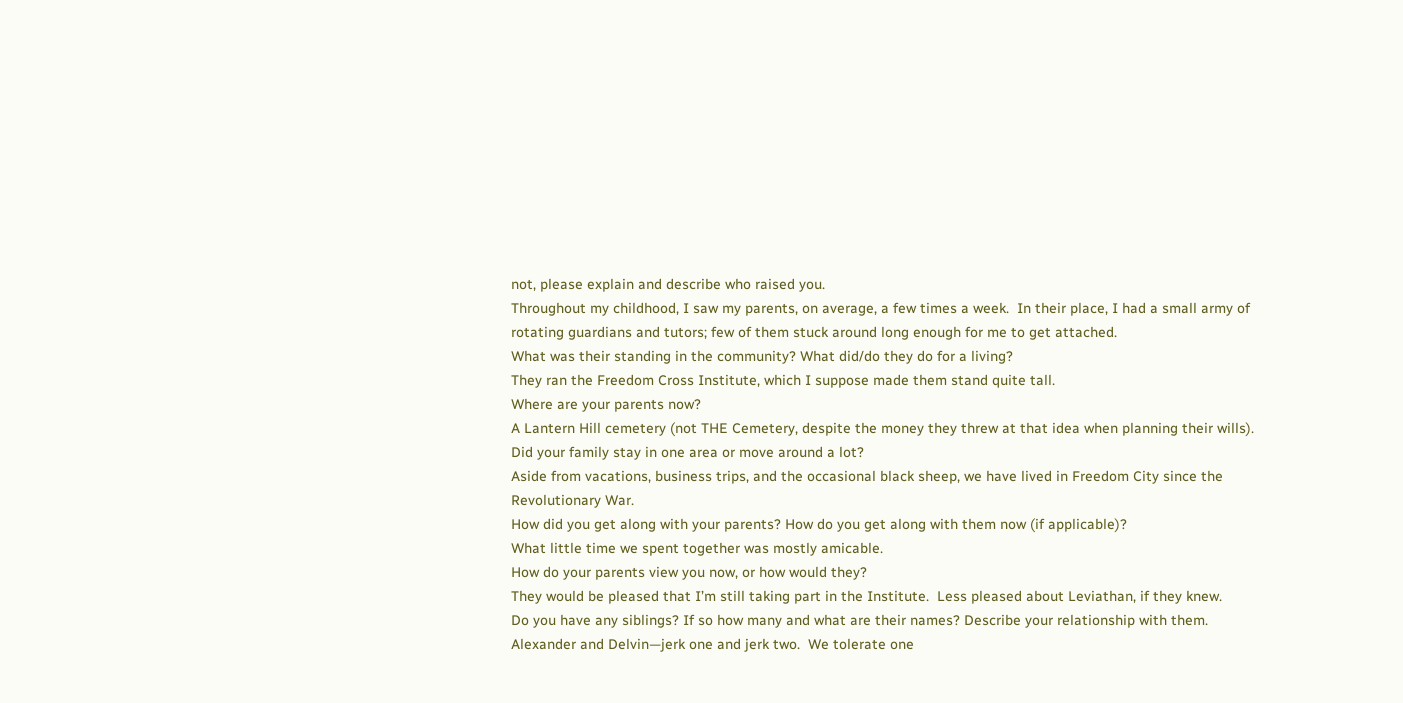not, please explain and describe who raised you.
Throughout my childhood, I saw my parents, on average, a few times a week.  In their place, I had a small army of rotating guardians and tutors; few of them stuck around long enough for me to get attached.
What was their standing in the community? What did/do they do for a living?
They ran the Freedom Cross Institute, which I suppose made them stand quite tall.
Where are your parents now?
A Lantern Hill cemetery (not THE Cemetery, despite the money they threw at that idea when planning their wills).
Did your family stay in one area or move around a lot?
Aside from vacations, business trips, and the occasional black sheep, we have lived in Freedom City since the Revolutionary War.
How did you get along with your parents? How do you get along with them now (if applicable)?
What little time we spent together was mostly amicable.
How do your parents view you now, or how would they?
They would be pleased that I’m still taking part in the Institute.  Less pleased about Leviathan, if they knew.
Do you have any siblings? If so how many and what are their names? Describe your relationship with them.
Alexander and Delvin—jerk one and jerk two.  We tolerate one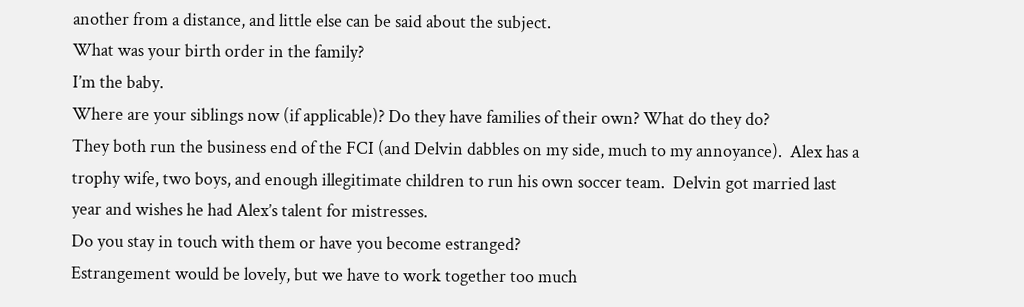another from a distance, and little else can be said about the subject.
What was your birth order in the family?
I’m the baby.
Where are your siblings now (if applicable)? Do they have families of their own? What do they do?
They both run the business end of the FCI (and Delvin dabbles on my side, much to my annoyance).  Alex has a trophy wife, two boys, and enough illegitimate children to run his own soccer team.  Delvin got married last year and wishes he had Alex’s talent for mistresses.
Do you stay in touch with them or have you become estranged?
Estrangement would be lovely, but we have to work together too much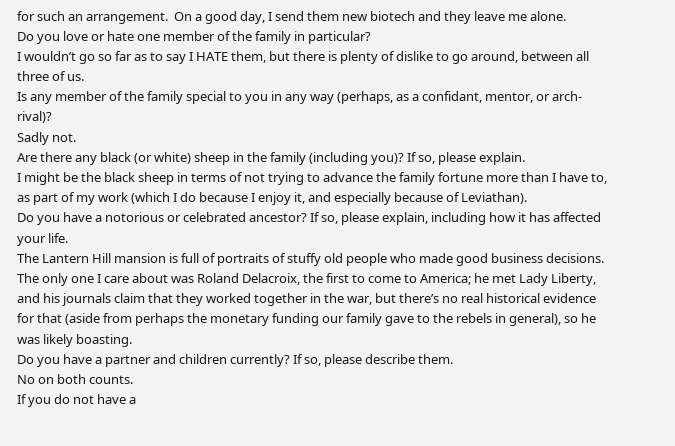for such an arrangement.  On a good day, I send them new biotech and they leave me alone.
Do you love or hate one member of the family in particular?
I wouldn’t go so far as to say I HATE them, but there is plenty of dislike to go around, between all three of us.
Is any member of the family special to you in any way (perhaps, as a confidant, mentor, or arch-rival)?
Sadly not.
Are there any black (or white) sheep in the family (including you)? If so, please explain.
I might be the black sheep in terms of not trying to advance the family fortune more than I have to, as part of my work (which I do because I enjoy it, and especially because of Leviathan).
Do you have a notorious or celebrated ancestor? If so, please explain, including how it has affected your life.
The Lantern Hill mansion is full of portraits of stuffy old people who made good business decisions.  The only one I care about was Roland Delacroix, the first to come to America; he met Lady Liberty, and his journals claim that they worked together in the war, but there’s no real historical evidence for that (aside from perhaps the monetary funding our family gave to the rebels in general), so he was likely boasting.
Do you have a partner and children currently? If so, please describe them.
No on both counts.
If you do not have a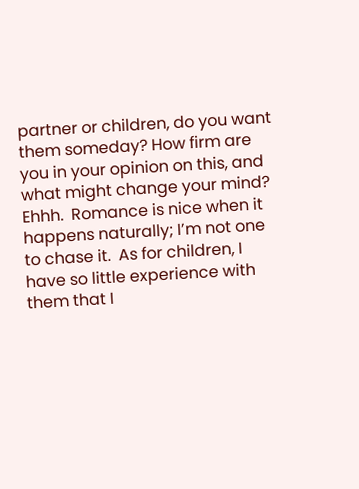partner or children, do you want them someday? How firm are you in your opinion on this, and what might change your mind?
Ehhh.  Romance is nice when it happens naturally; I’m not one to chase it.  As for children, I have so little experience with them that I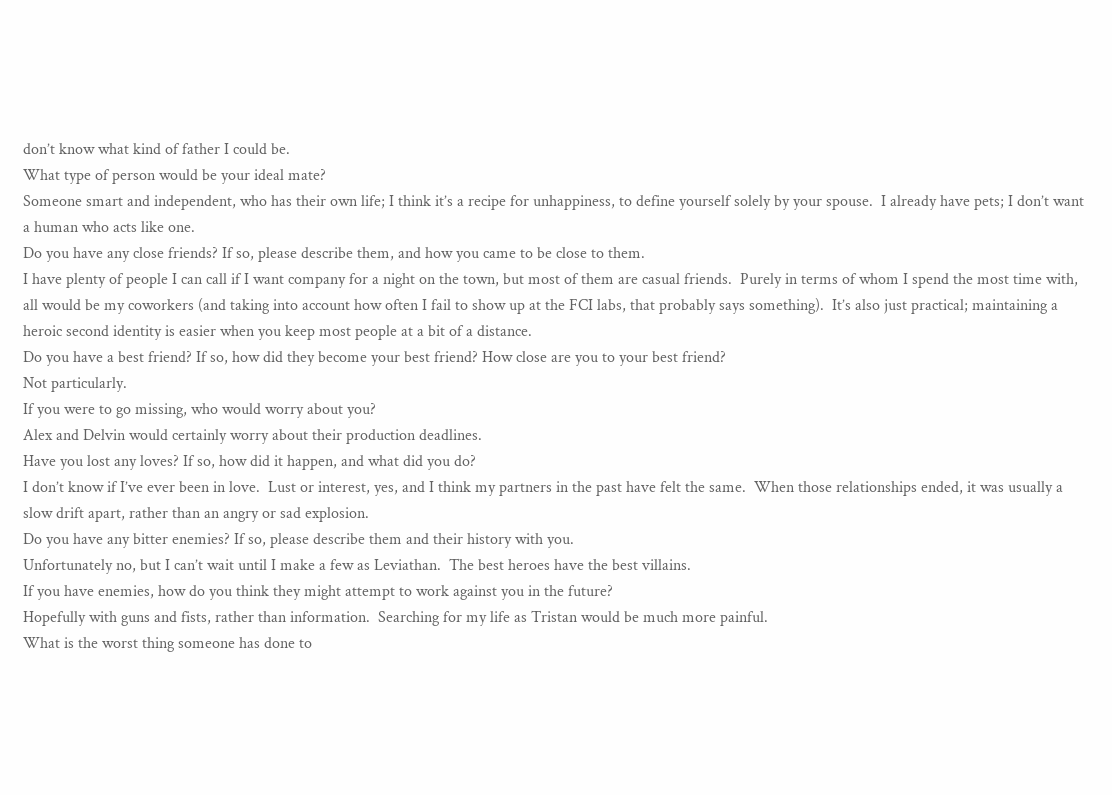don’t know what kind of father I could be.
What type of person would be your ideal mate?
Someone smart and independent, who has their own life; I think it’s a recipe for unhappiness, to define yourself solely by your spouse.  I already have pets; I don’t want a human who acts like one.
Do you have any close friends? If so, please describe them, and how you came to be close to them.
I have plenty of people I can call if I want company for a night on the town, but most of them are casual friends.  Purely in terms of whom I spend the most time with, all would be my coworkers (and taking into account how often I fail to show up at the FCI labs, that probably says something).  It’s also just practical; maintaining a heroic second identity is easier when you keep most people at a bit of a distance.
Do you have a best friend? If so, how did they become your best friend? How close are you to your best friend?
Not particularly.
If you were to go missing, who would worry about you?
Alex and Delvin would certainly worry about their production deadlines.
Have you lost any loves? If so, how did it happen, and what did you do?
I don’t know if I’ve ever been in love.  Lust or interest, yes, and I think my partners in the past have felt the same.  When those relationships ended, it was usually a slow drift apart, rather than an angry or sad explosion.
Do you have any bitter enemies? If so, please describe them and their history with you.
Unfortunately no, but I can’t wait until I make a few as Leviathan.  The best heroes have the best villains.
If you have enemies, how do you think they might attempt to work against you in the future?
Hopefully with guns and fists, rather than information.  Searching for my life as Tristan would be much more painful.
What is the worst thing someone has done to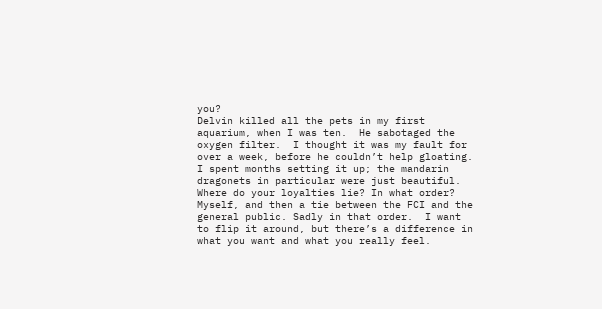you?
Delvin killed all the pets in my first aquarium, when I was ten.  He sabotaged the oxygen filter.  I thought it was my fault for over a week, before he couldn’t help gloating.  I spent months setting it up; the mandarin dragonets in particular were just beautiful.
Where do your loyalties lie? In what order?
Myself, and then a tie between the FCI and the general public. Sadly in that order.  I want to flip it around, but there’s a difference in what you want and what you really feel.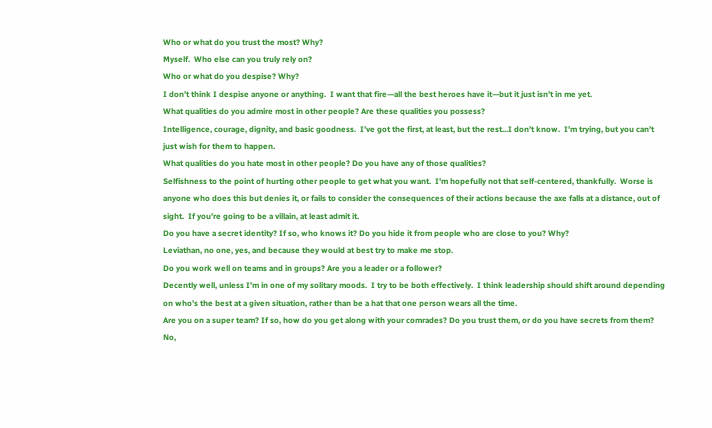Who or what do you trust the most? Why?
Myself.  Who else can you truly rely on?
Who or what do you despise? Why?
I don’t think I despise anyone or anything.  I want that fire—all the best heroes have it—but it just isn’t in me yet.
What qualities do you admire most in other people? Are these qualities you possess?
Intelligence, courage, dignity, and basic goodness.  I’ve got the first, at least, but the rest...I don’t know.  I’m trying, but you can’t just wish for them to happen.
What qualities do you hate most in other people? Do you have any of those qualities?
Selfishness to the point of hurting other people to get what you want.  I’m hopefully not that self-centered, thankfully.  Worse is anyone who does this but denies it, or fails to consider the consequences of their actions because the axe falls at a distance, out of sight.  If you’re going to be a villain, at least admit it.
Do you have a secret identity? If so, who knows it? Do you hide it from people who are close to you? Why?
Leviathan, no one, yes, and because they would at best try to make me stop.
Do you work well on teams and in groups? Are you a leader or a follower?
Decently well, unless I’m in one of my solitary moods.  I try to be both effectively.  I think leadership should shift around depending on who’s the best at a given situation, rather than be a hat that one person wears all the time.
Are you on a super team? If so, how do you get along with your comrades? Do you trust them, or do you have secrets from them?
No,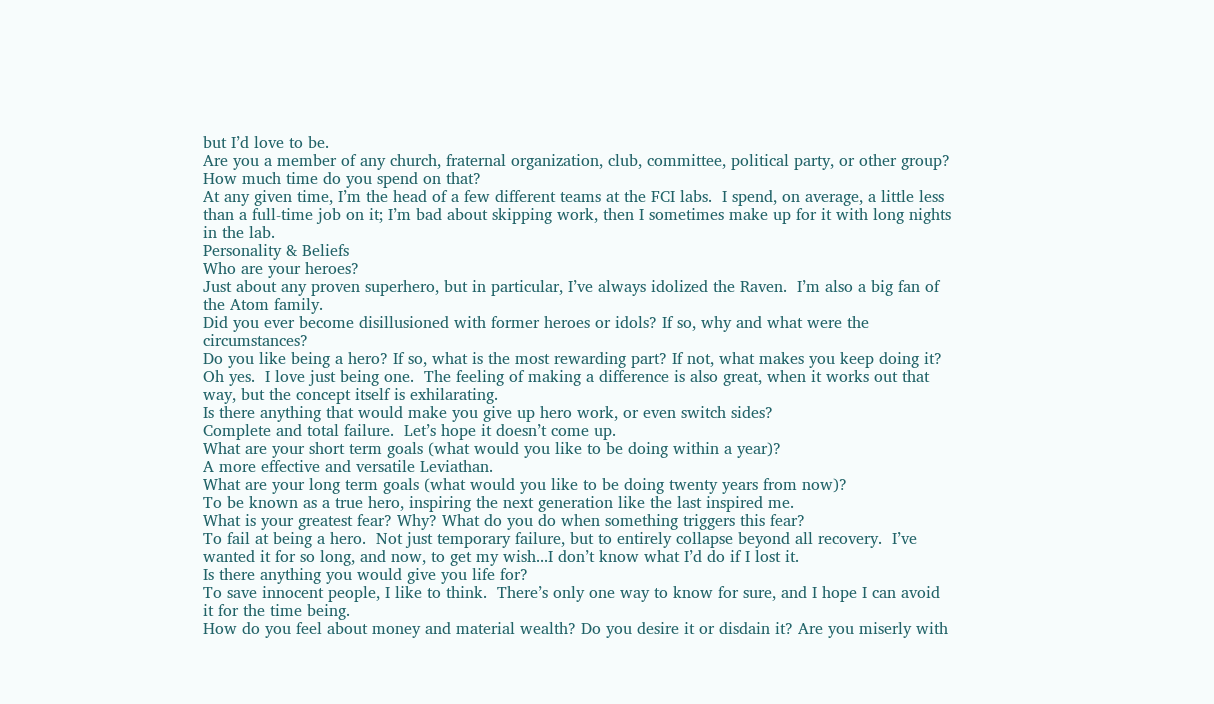but I’d love to be.
Are you a member of any church, fraternal organization, club, committee, political party, or other group? How much time do you spend on that?
At any given time, I’m the head of a few different teams at the FCI labs.  I spend, on average, a little less than a full-time job on it; I’m bad about skipping work, then I sometimes make up for it with long nights in the lab.
Personality & Beliefs
Who are your heroes?
Just about any proven superhero, but in particular, I’ve always idolized the Raven.  I’m also a big fan of the Atom family.
Did you ever become disillusioned with former heroes or idols? If so, why and what were the circumstances?
Do you like being a hero? If so, what is the most rewarding part? If not, what makes you keep doing it?
Oh yes.  I love just being one.  The feeling of making a difference is also great, when it works out that way, but the concept itself is exhilarating.
Is there anything that would make you give up hero work, or even switch sides?
Complete and total failure.  Let’s hope it doesn’t come up.
What are your short term goals (what would you like to be doing within a year)?
A more effective and versatile Leviathan.
What are your long term goals (what would you like to be doing twenty years from now)?
To be known as a true hero, inspiring the next generation like the last inspired me.
What is your greatest fear? Why? What do you do when something triggers this fear?
To fail at being a hero.  Not just temporary failure, but to entirely collapse beyond all recovery.  I’ve wanted it for so long, and now, to get my wish...I don’t know what I’d do if I lost it.
Is there anything you would give you life for?
To save innocent people, I like to think.  There’s only one way to know for sure, and I hope I can avoid it for the time being.
How do you feel about money and material wealth? Do you desire it or disdain it? Are you miserly with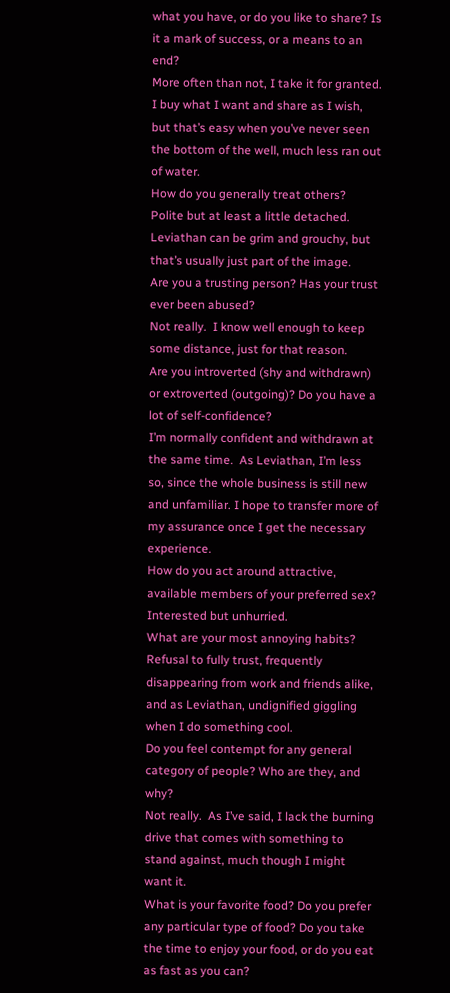what you have, or do you like to share? Is it a mark of success, or a means to an end?
More often than not, I take it for granted.  I buy what I want and share as I wish, but that’s easy when you’ve never seen the bottom of the well, much less ran out of water.
How do you generally treat others?
Polite but at least a little detached.  Leviathan can be grim and grouchy, but that’s usually just part of the image.
Are you a trusting person? Has your trust ever been abused?
Not really.  I know well enough to keep some distance, just for that reason.
Are you introverted (shy and withdrawn) or extroverted (outgoing)? Do you have a lot of self-confidence?
I’m normally confident and withdrawn at the same time.  As Leviathan, I’m less so, since the whole business is still new and unfamiliar. I hope to transfer more of my assurance once I get the necessary experience.
How do you act around attractive, available members of your preferred sex?
Interested but unhurried.
What are your most annoying habits?
Refusal to fully trust, frequently disappearing from work and friends alike, and as Leviathan, undignified giggling when I do something cool.
Do you feel contempt for any general category of people? Who are they, and why?
Not really.  As I’ve said, I lack the burning drive that comes with something to stand against, much though I might want it.
What is your favorite food? Do you prefer any particular type of food? Do you take the time to enjoy your food, or do you eat as fast as you can?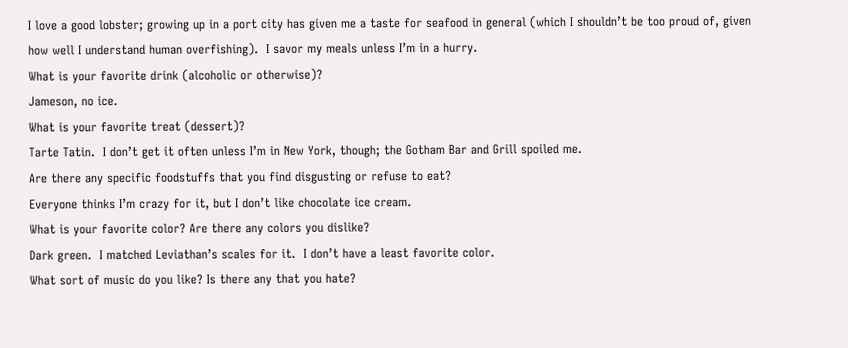I love a good lobster; growing up in a port city has given me a taste for seafood in general (which I shouldn’t be too proud of, given how well I understand human overfishing).  I savor my meals unless I’m in a hurry.
What is your favorite drink (alcoholic or otherwise)?
Jameson, no ice.
What is your favorite treat (dessert)?
Tarte Tatin.  I don’t get it often unless I’m in New York, though; the Gotham Bar and Grill spoiled me.
Are there any specific foodstuffs that you find disgusting or refuse to eat?
Everyone thinks I’m crazy for it, but I don’t like chocolate ice cream.
What is your favorite color? Are there any colors you dislike?
Dark green.  I matched Leviathan’s scales for it.  I don’t have a least favorite color.
What sort of music do you like? Is there any that you hate?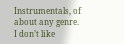Instrumentals, of about any genre.  I don’t like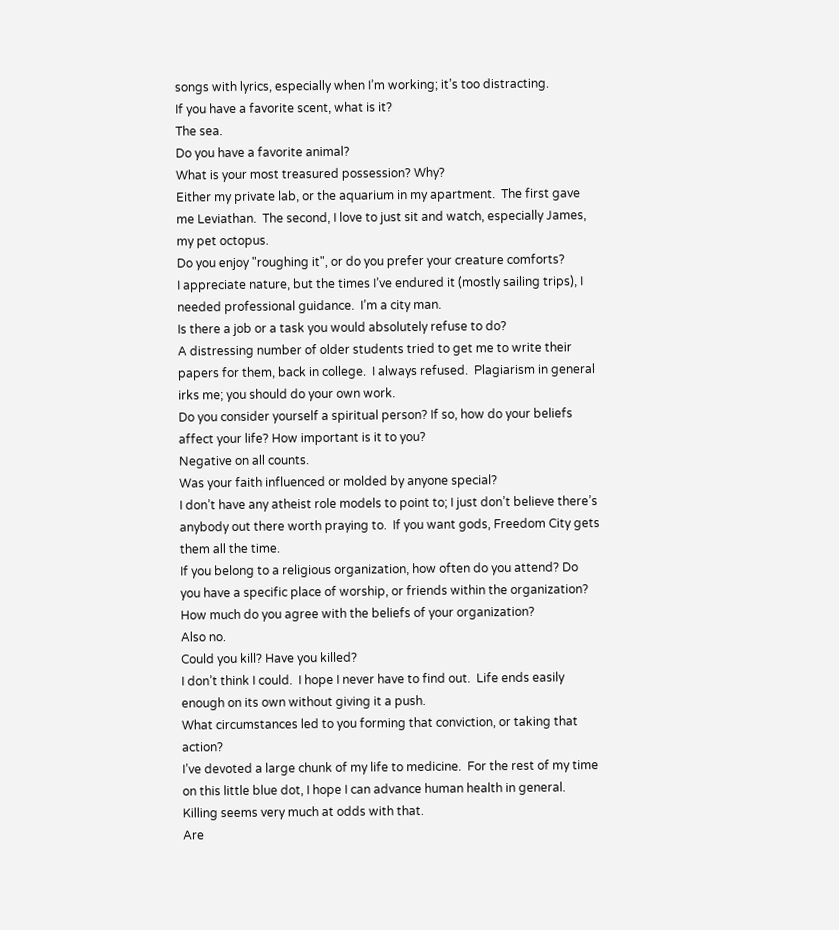songs with lyrics, especially when I’m working; it’s too distracting.
If you have a favorite scent, what is it?
The sea.
Do you have a favorite animal?
What is your most treasured possession? Why?
Either my private lab, or the aquarium in my apartment.  The first gave me Leviathan.  The second, I love to just sit and watch, especially James, my pet octopus.
Do you enjoy "roughing it", or do you prefer your creature comforts?
I appreciate nature, but the times I’ve endured it (mostly sailing trips), I needed professional guidance.  I’m a city man.
Is there a job or a task you would absolutely refuse to do?
A distressing number of older students tried to get me to write their papers for them, back in college.  I always refused.  Plagiarism in general irks me; you should do your own work.
Do you consider yourself a spiritual person? If so, how do your beliefs affect your life? How important is it to you?
Negative on all counts.
Was your faith influenced or molded by anyone special?
I don’t have any atheist role models to point to; I just don’t believe there’s anybody out there worth praying to.  If you want gods, Freedom City gets them all the time.
If you belong to a religious organization, how often do you attend? Do you have a specific place of worship, or friends within the organization? How much do you agree with the beliefs of your organization?
Also no.
Could you kill? Have you killed?
I don’t think I could.  I hope I never have to find out.  Life ends easily enough on its own without giving it a push.
What circumstances led to you forming that conviction, or taking that action?
I’ve devoted a large chunk of my life to medicine.  For the rest of my time on this little blue dot, I hope I can advance human health in general.  Killing seems very much at odds with that.
Are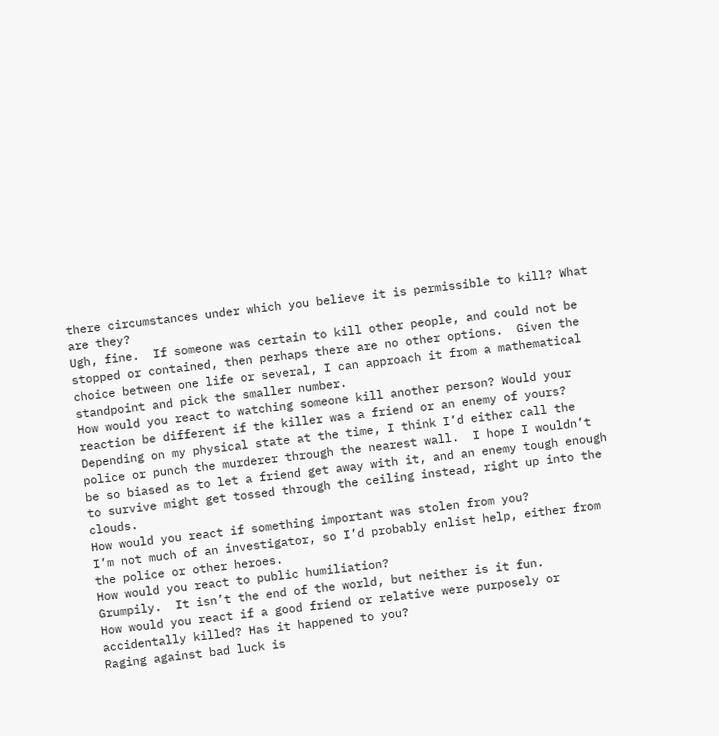there circumstances under which you believe it is permissible to kill? What are they?
Ugh, fine.  If someone was certain to kill other people, and could not be stopped or contained, then perhaps there are no other options.  Given the choice between one life or several, I can approach it from a mathematical standpoint and pick the smaller number.
How would you react to watching someone kill another person? Would your reaction be different if the killer was a friend or an enemy of yours?
Depending on my physical state at the time, I think I’d either call the police or punch the murderer through the nearest wall.  I hope I wouldn’t be so biased as to let a friend get away with it, and an enemy tough enough to survive might get tossed through the ceiling instead, right up into the clouds.
How would you react if something important was stolen from you?
I’m not much of an investigator, so I’d probably enlist help, either from the police or other heroes.
How would you react to public humiliation?
Grumpily.  It isn’t the end of the world, but neither is it fun.
How would you react if a good friend or relative were purposely or accidentally killed? Has it happened to you?
Raging against bad luck is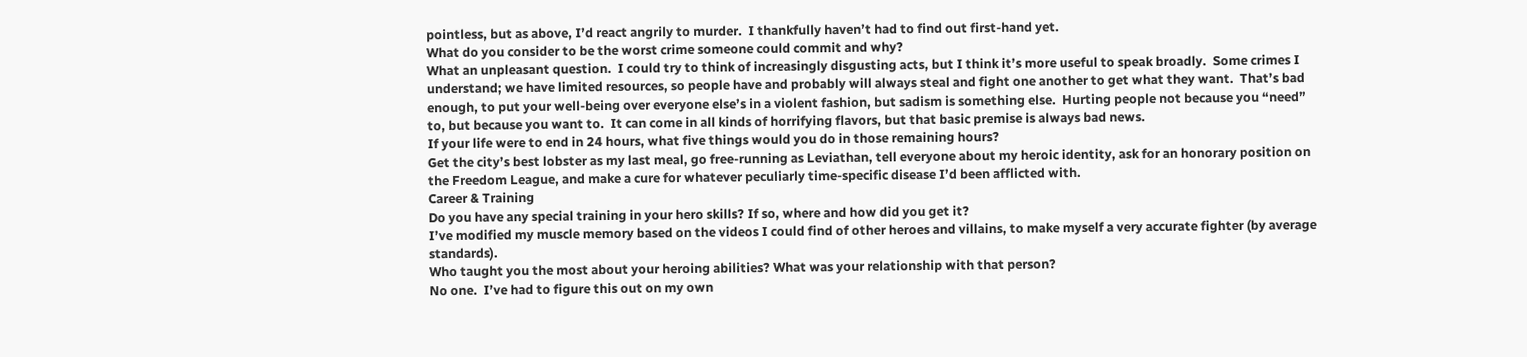pointless, but as above, I’d react angrily to murder.  I thankfully haven’t had to find out first-hand yet.
What do you consider to be the worst crime someone could commit and why?
What an unpleasant question.  I could try to think of increasingly disgusting acts, but I think it’s more useful to speak broadly.  Some crimes I understand; we have limited resources, so people have and probably will always steal and fight one another to get what they want.  That’s bad enough, to put your well-being over everyone else’s in a violent fashion, but sadism is something else.  Hurting people not because you “need” to, but because you want to.  It can come in all kinds of horrifying flavors, but that basic premise is always bad news.
If your life were to end in 24 hours, what five things would you do in those remaining hours?
Get the city’s best lobster as my last meal, go free-running as Leviathan, tell everyone about my heroic identity, ask for an honorary position on the Freedom League, and make a cure for whatever peculiarly time-specific disease I’d been afflicted with.
Career & Training
Do you have any special training in your hero skills? If so, where and how did you get it?
I’ve modified my muscle memory based on the videos I could find of other heroes and villains, to make myself a very accurate fighter (by average standards).
Who taught you the most about your heroing abilities? What was your relationship with that person?
No one.  I’ve had to figure this out on my own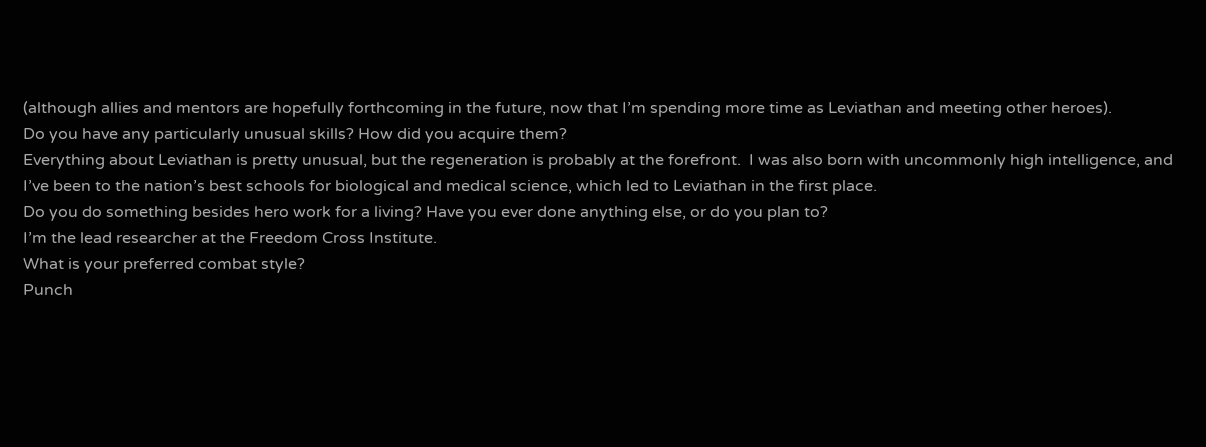(although allies and mentors are hopefully forthcoming in the future, now that I’m spending more time as Leviathan and meeting other heroes).
Do you have any particularly unusual skills? How did you acquire them?
Everything about Leviathan is pretty unusual, but the regeneration is probably at the forefront.  I was also born with uncommonly high intelligence, and I’ve been to the nation’s best schools for biological and medical science, which led to Leviathan in the first place.
Do you do something besides hero work for a living? Have you ever done anything else, or do you plan to?
I’m the lead researcher at the Freedom Cross Institute.
What is your preferred combat style?
Punch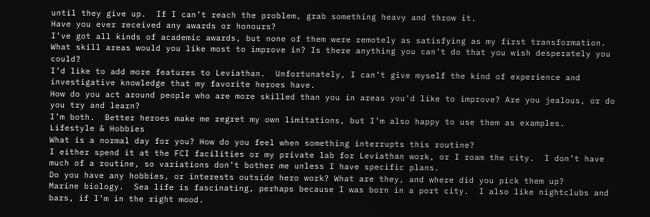until they give up.  If I can’t reach the problem, grab something heavy and throw it.
Have you ever received any awards or honours?
I’ve got all kinds of academic awards, but none of them were remotely as satisfying as my first transformation.
What skill areas would you like most to improve in? Is there anything you can't do that you wish desperately you could?
I’d like to add more features to Leviathan.  Unfortunately, I can’t give myself the kind of experience and investigative knowledge that my favorite heroes have.
How do you act around people who are more skilled than you in areas you'd like to improve? Are you jealous, or do you try and learn?
I’m both.  Better heroes make me regret my own limitations, but I’m also happy to use them as examples.
Lifestyle & Hobbies
What is a normal day for you? How do you feel when something interrupts this routine?
I either spend it at the FCI facilities or my private lab for Leviathan work, or I roam the city.  I don’t have much of a routine, so variations don’t bother me unless I have specific plans.
Do you have any hobbies, or interests outside hero work? What are they, and where did you pick them up?
Marine biology.  Sea life is fascinating, perhaps because I was born in a port city.  I also like nightclubs and bars, if I’m in the right mood.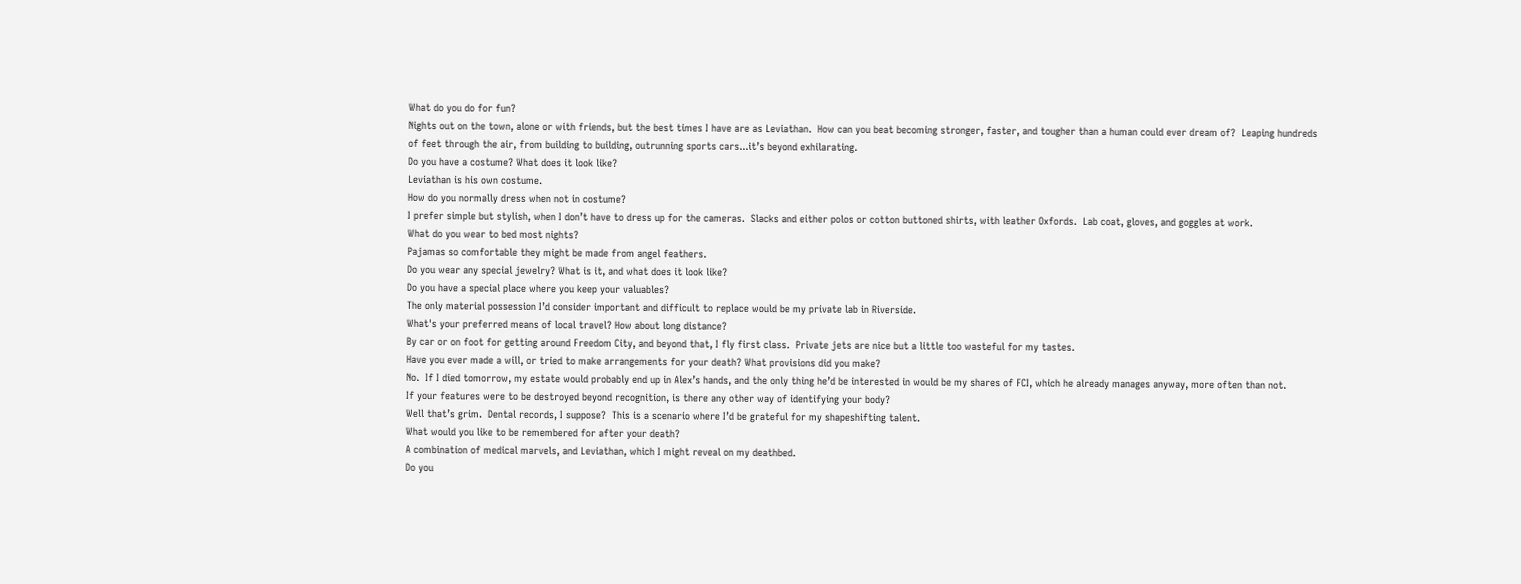What do you do for fun?
Nights out on the town, alone or with friends, but the best times I have are as Leviathan.  How can you beat becoming stronger, faster, and tougher than a human could ever dream of?  Leaping hundreds of feet through the air, from building to building, outrunning sports cars...it’s beyond exhilarating.
Do you have a costume? What does it look like?
Leviathan is his own costume.
How do you normally dress when not in costume?
I prefer simple but stylish, when I don’t have to dress up for the cameras.  Slacks and either polos or cotton buttoned shirts, with leather Oxfords.  Lab coat, gloves, and goggles at work.
What do you wear to bed most nights?
Pajamas so comfortable they might be made from angel feathers.
Do you wear any special jewelry? What is it, and what does it look like?
Do you have a special place where you keep your valuables?
The only material possession I’d consider important and difficult to replace would be my private lab in Riverside.
What's your preferred means of local travel? How about long distance?
By car or on foot for getting around Freedom City, and beyond that, I fly first class.  Private jets are nice but a little too wasteful for my tastes.
Have you ever made a will, or tried to make arrangements for your death? What provisions did you make?
No.  If I died tomorrow, my estate would probably end up in Alex’s hands, and the only thing he’d be interested in would be my shares of FCI, which he already manages anyway, more often than not.
If your features were to be destroyed beyond recognition, is there any other way of identifying your body?
Well that’s grim.  Dental records, I suppose?  This is a scenario where I’d be grateful for my shapeshifting talent.
What would you like to be remembered for after your death?
A combination of medical marvels, and Leviathan, which I might reveal on my deathbed.
Do you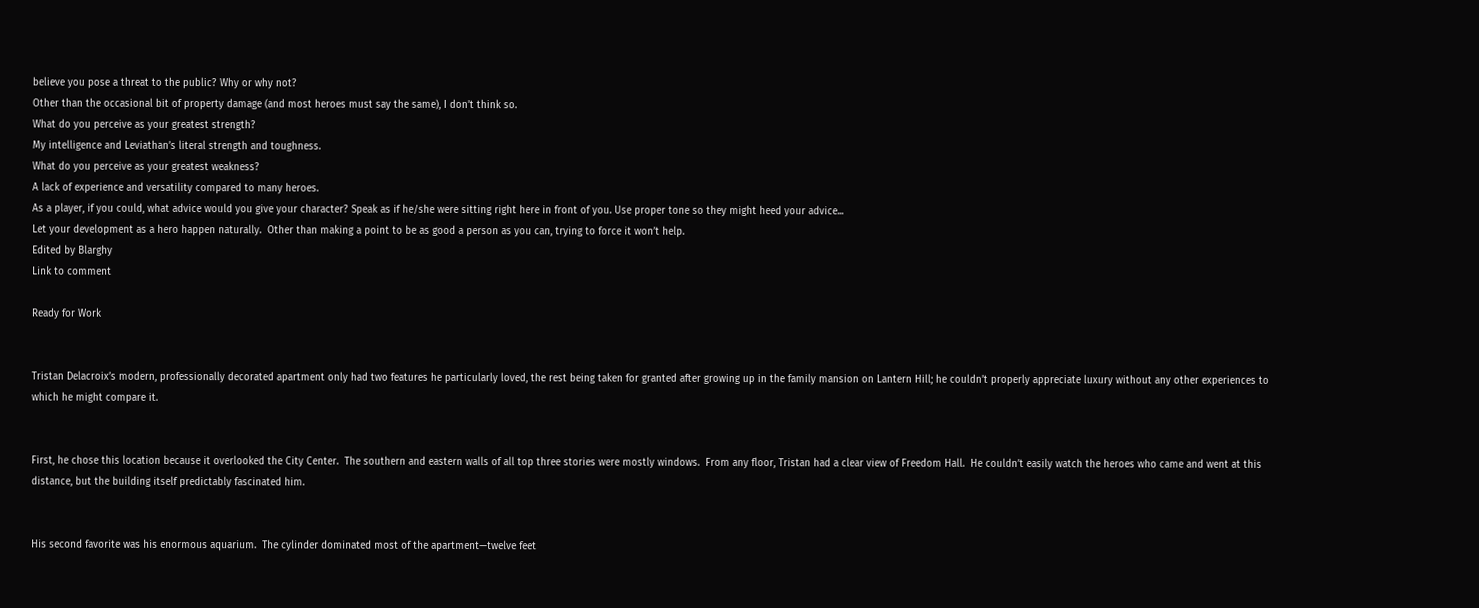believe you pose a threat to the public? Why or why not?
Other than the occasional bit of property damage (and most heroes must say the same), I don’t think so.
What do you perceive as your greatest strength?
My intelligence and Leviathan’s literal strength and toughness.
What do you perceive as your greatest weakness?
A lack of experience and versatility compared to many heroes.
As a player, if you could, what advice would you give your character? Speak as if he/she were sitting right here in front of you. Use proper tone so they might heed your advice...
Let your development as a hero happen naturally.  Other than making a point to be as good a person as you can, trying to force it won’t help.
Edited by Blarghy
Link to comment

Ready for Work


Tristan Delacroix’s modern, professionally decorated apartment only had two features he particularly loved, the rest being taken for granted after growing up in the family mansion on Lantern Hill; he couldn’t properly appreciate luxury without any other experiences to which he might compare it.


First, he chose this location because it overlooked the City Center.  The southern and eastern walls of all top three stories were mostly windows.  From any floor, Tristan had a clear view of Freedom Hall.  He couldn’t easily watch the heroes who came and went at this distance, but the building itself predictably fascinated him.


His second favorite was his enormous aquarium.  The cylinder dominated most of the apartment—twelve feet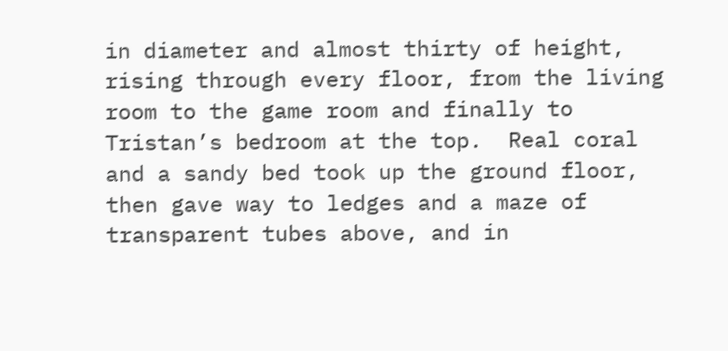in diameter and almost thirty of height, rising through every floor, from the living room to the game room and finally to Tristan’s bedroom at the top.  Real coral and a sandy bed took up the ground floor, then gave way to ledges and a maze of transparent tubes above, and in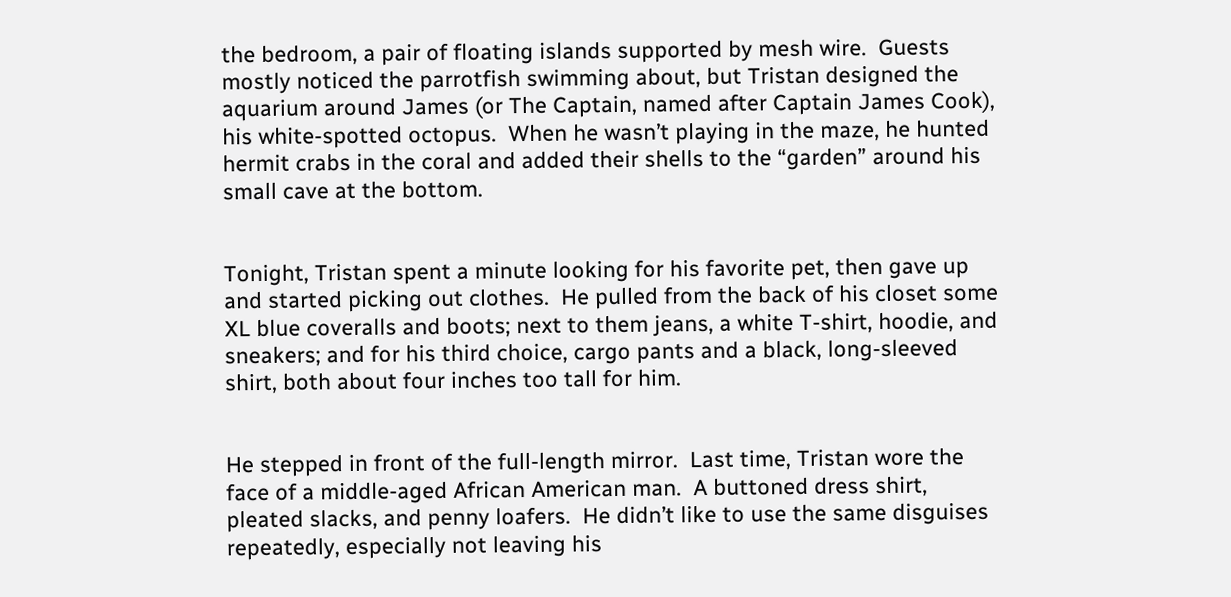the bedroom, a pair of floating islands supported by mesh wire.  Guests mostly noticed the parrotfish swimming about, but Tristan designed the aquarium around James (or The Captain, named after Captain James Cook), his white-spotted octopus.  When he wasn’t playing in the maze, he hunted hermit crabs in the coral and added their shells to the “garden” around his small cave at the bottom.


Tonight, Tristan spent a minute looking for his favorite pet, then gave up and started picking out clothes.  He pulled from the back of his closet some XL blue coveralls and boots; next to them jeans, a white T-shirt, hoodie, and sneakers; and for his third choice, cargo pants and a black, long-sleeved shirt, both about four inches too tall for him.


He stepped in front of the full-length mirror.  Last time, Tristan wore the face of a middle-aged African American man.  A buttoned dress shirt, pleated slacks, and penny loafers.  He didn’t like to use the same disguises repeatedly, especially not leaving his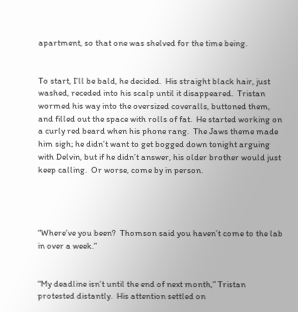apartment, so that one was shelved for the time being.


To start, I’ll be bald, he decided.  His straight black hair, just washed, receded into his scalp until it disappeared.  Tristan wormed his way into the oversized coveralls, buttoned them, and filled out the space with rolls of fat.  He started working on a curly red beard when his phone rang.  The Jaws theme made him sigh; he didn’t want to get bogged down tonight arguing with Delvin, but if he didn’t answer, his older brother would just keep calling.  Or worse, come by in person.




“Where’ve you been?  Thomson said you haven’t come to the lab in over a week.”


“My deadline isn’t until the end of next month,” Tristan protested distantly.  His attention settled on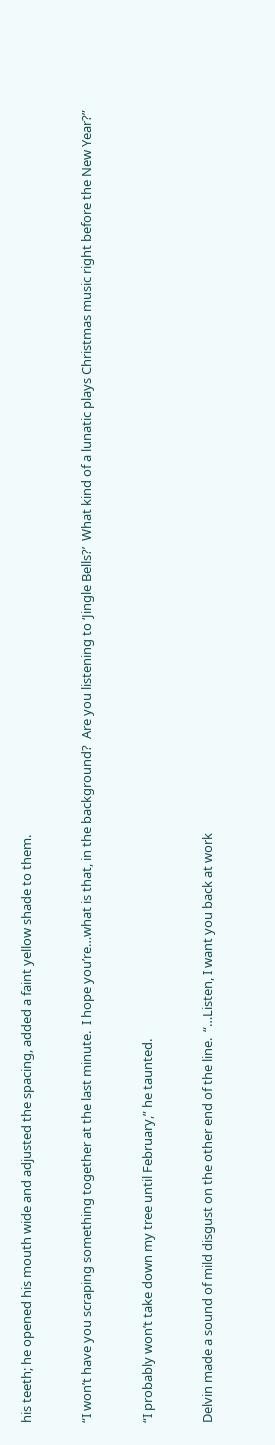his teeth; he opened his mouth wide and adjusted the spacing, added a faint yellow shade to them.


“I won’t have you scraping something together at the last minute.  I hope you’re…what is that, in the background?  Are you listening to ‘Jingle Bells?’  What kind of a lunatic plays Christmas music right before the New Year?”


“I probably won’t take down my tree until February,” he taunted.


Delvin made a sound of mild disgust on the other end of the line.  “…Listen, I want you back at work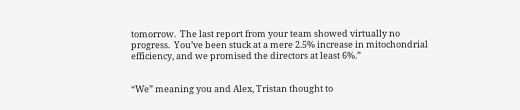tomorrow.  The last report from your team showed virtually no progress.  You’ve been stuck at a mere 2.5% increase in mitochondrial efficiency, and we promised the directors at least 6%.”


“We” meaning you and Alex, Tristan thought to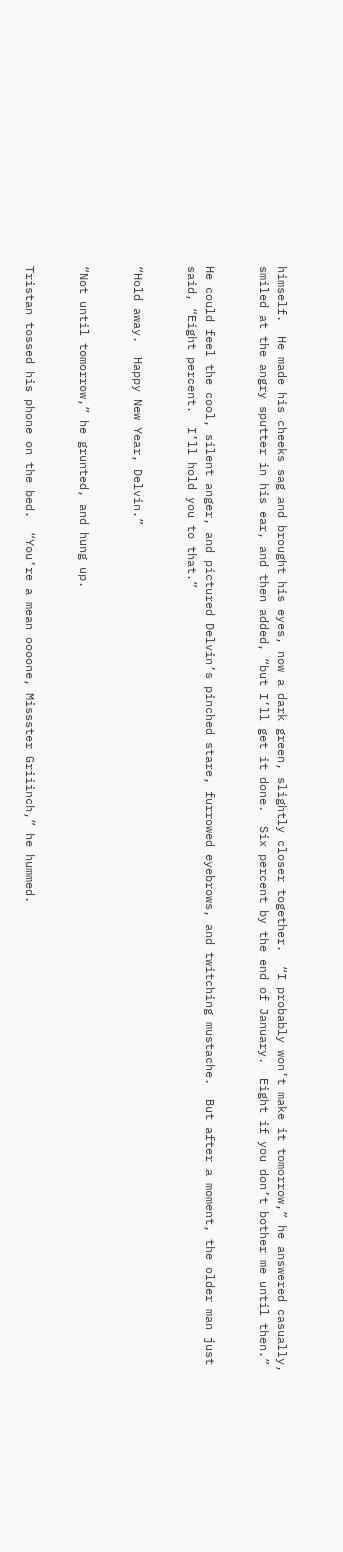himself.  He made his cheeks sag and brought his eyes, now a dark green, slightly closer together.  “I probably won’t make it tomorrow,” he answered casually, smiled at the angry sputter in his ear, and then added, “but I’ll get it done.  Six percent by the end of January.  Eight if you don’t bother me until then.”


He could feel the cool, silent anger, and pictured Delvin’s pinched stare, furrowed eyebrows, and twitching mustache.  But after a moment, the older man just said, “Eight percent.  I’ll hold you to that.”


“Hold away.  Happy New Year, Delvin.”


“Not until tomorrow,” he grunted, and hung up.


Tristan tossed his phone on the bed.  “You’re a mean oooone, Missster Griiinch,” he hummed.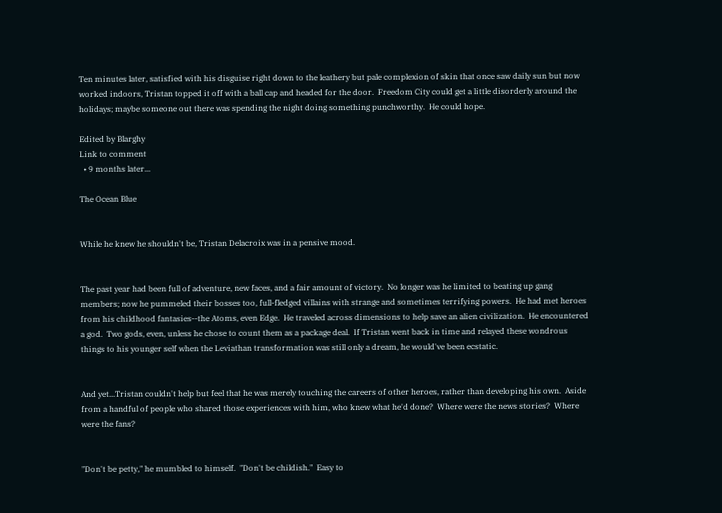Ten minutes later, satisfied with his disguise right down to the leathery but pale complexion of skin that once saw daily sun but now worked indoors, Tristan topped it off with a ball cap and headed for the door.  Freedom City could get a little disorderly around the holidays; maybe someone out there was spending the night doing something punchworthy.  He could hope.

Edited by Blarghy
Link to comment
  • 9 months later...

The Ocean Blue


While he knew he shouldn't be, Tristan Delacroix was in a pensive mood.


The past year had been full of adventure, new faces, and a fair amount of victory.  No longer was he limited to beating up gang members; now he pummeled their bosses too, full-fledged villains with strange and sometimes terrifying powers.  He had met heroes from his childhood fantasies--the Atoms, even Edge.  He traveled across dimensions to help save an alien civilization.  He encountered a god.  Two gods, even, unless he chose to count them as a package deal.  If Tristan went back in time and relayed these wondrous things to his younger self when the Leviathan transformation was still only a dream, he would've been ecstatic.


And yet...Tristan couldn't help but feel that he was merely touching the careers of other heroes, rather than developing his own.  Aside from a handful of people who shared those experiences with him, who knew what he'd done?  Where were the news stories?  Where were the fans?


"Don't be petty," he mumbled to himself.  "Don't be childish."  Easy to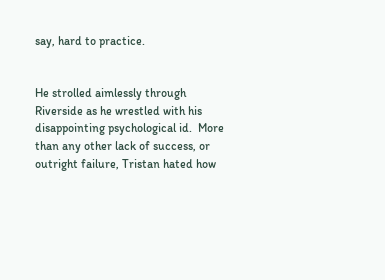say, hard to practice.


He strolled aimlessly through Riverside as he wrestled with his disappointing psychological id.  More than any other lack of success, or outright failure, Tristan hated how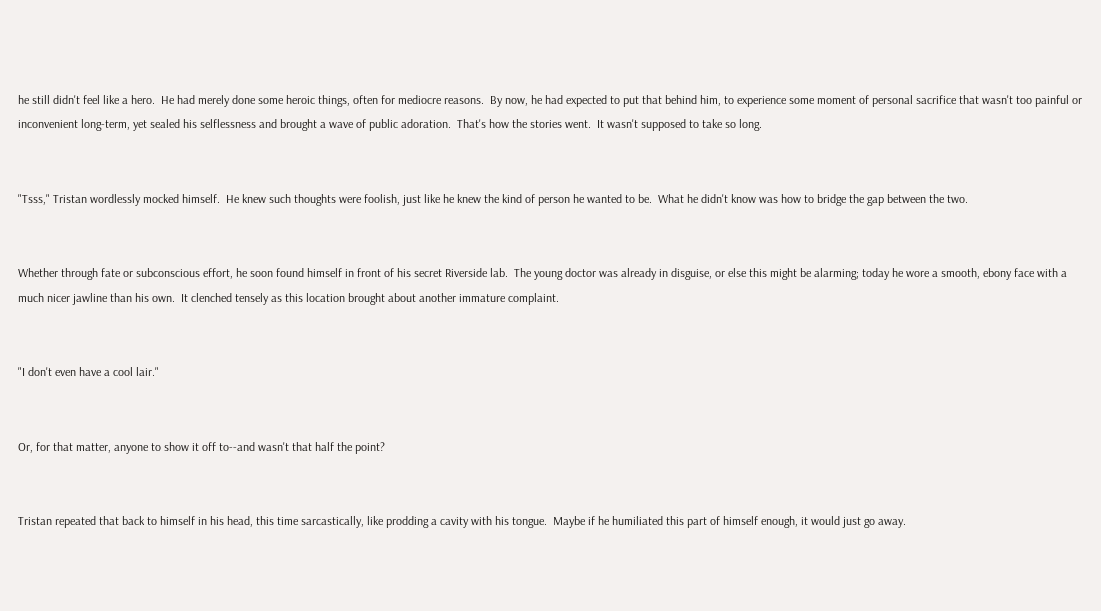he still didn't feel like a hero.  He had merely done some heroic things, often for mediocre reasons.  By now, he had expected to put that behind him, to experience some moment of personal sacrifice that wasn't too painful or inconvenient long-term, yet sealed his selflessness and brought a wave of public adoration.  That's how the stories went.  It wasn't supposed to take so long.


"Tsss," Tristan wordlessly mocked himself.  He knew such thoughts were foolish, just like he knew the kind of person he wanted to be.  What he didn't know was how to bridge the gap between the two.


Whether through fate or subconscious effort, he soon found himself in front of his secret Riverside lab.  The young doctor was already in disguise, or else this might be alarming; today he wore a smooth, ebony face with a much nicer jawline than his own.  It clenched tensely as this location brought about another immature complaint.


"I don't even have a cool lair."


Or, for that matter, anyone to show it off to--and wasn't that half the point?


Tristan repeated that back to himself in his head, this time sarcastically, like prodding a cavity with his tongue.  Maybe if he humiliated this part of himself enough, it would just go away.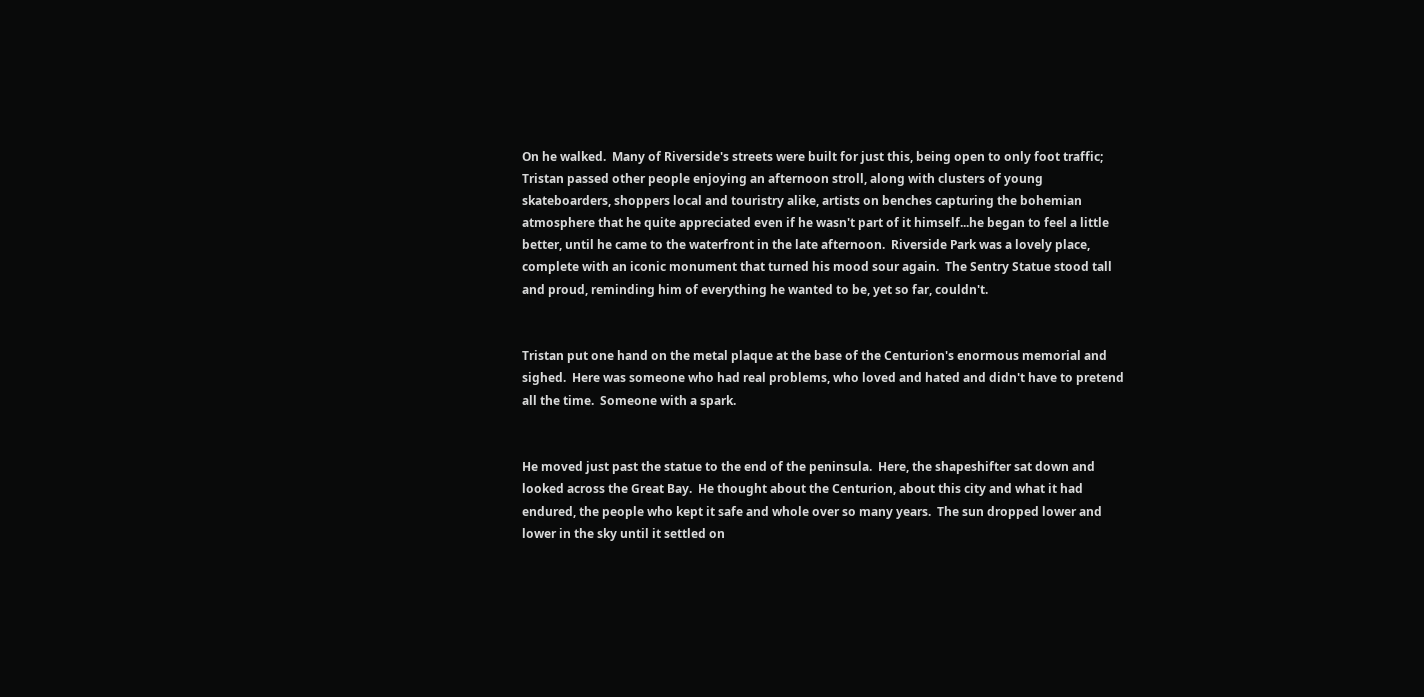On he walked.  Many of Riverside's streets were built for just this, being open to only foot traffic; Tristan passed other people enjoying an afternoon stroll, along with clusters of young skateboarders, shoppers local and touristry alike, artists on benches capturing the bohemian atmosphere that he quite appreciated even if he wasn't part of it himself...he began to feel a little better, until he came to the waterfront in the late afternoon.  Riverside Park was a lovely place, complete with an iconic monument that turned his mood sour again.  The Sentry Statue stood tall and proud, reminding him of everything he wanted to be, yet so far, couldn't.


Tristan put one hand on the metal plaque at the base of the Centurion's enormous memorial and sighed.  Here was someone who had real problems, who loved and hated and didn't have to pretend all the time.  Someone with a spark.


He moved just past the statue to the end of the peninsula.  Here, the shapeshifter sat down and looked across the Great Bay.  He thought about the Centurion, about this city and what it had endured, the people who kept it safe and whole over so many years.  The sun dropped lower and lower in the sky until it settled on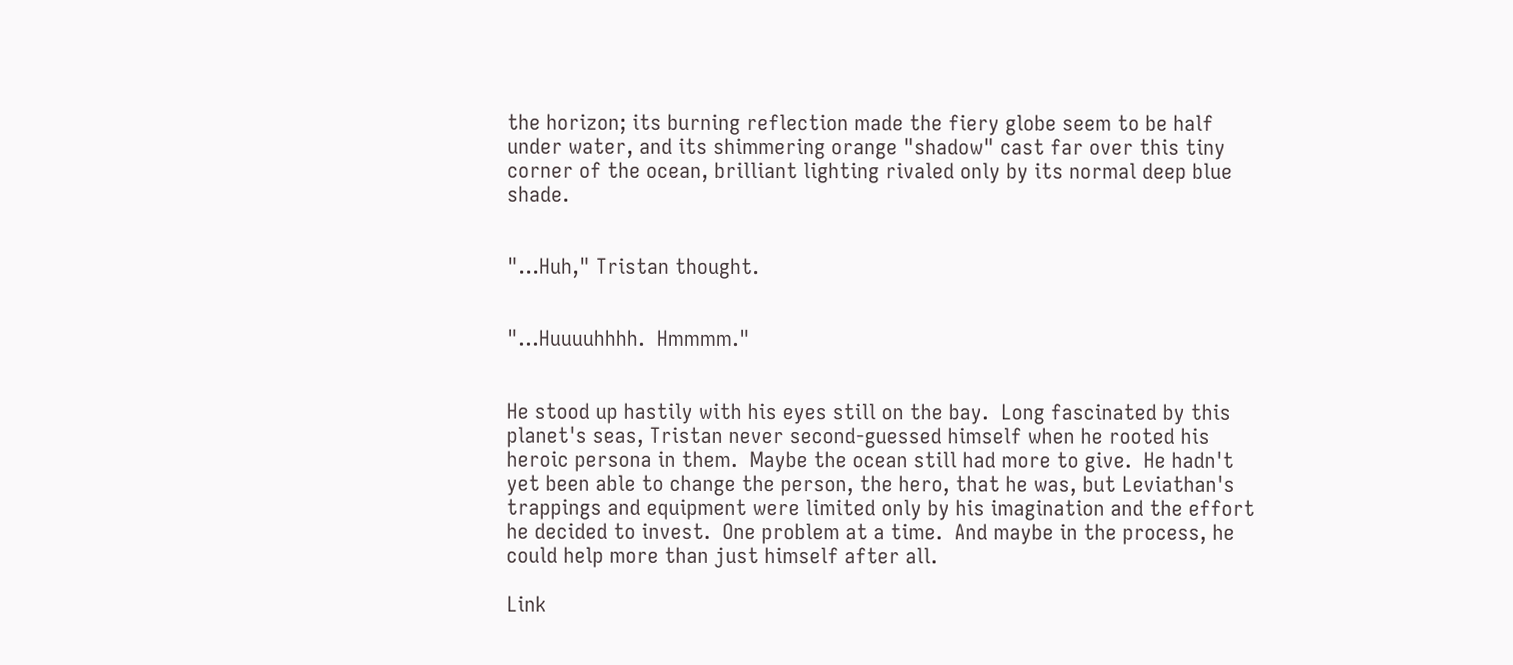the horizon; its burning reflection made the fiery globe seem to be half under water, and its shimmering orange "shadow" cast far over this tiny corner of the ocean, brilliant lighting rivaled only by its normal deep blue shade.


"...Huh," Tristan thought.


"...Huuuuhhhh.  Hmmmm."


He stood up hastily with his eyes still on the bay.  Long fascinated by this planet's seas, Tristan never second-guessed himself when he rooted his heroic persona in them.  Maybe the ocean still had more to give.  He hadn't yet been able to change the person, the hero, that he was, but Leviathan's trappings and equipment were limited only by his imagination and the effort he decided to invest.  One problem at a time.  And maybe in the process, he could help more than just himself after all.

Link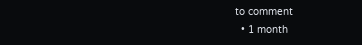to comment
  • 1 month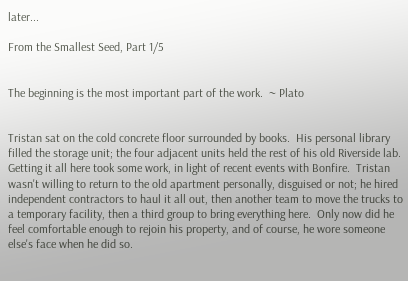later...

From the Smallest Seed, Part 1/5


The beginning is the most important part of the work.  ~ Plato


Tristan sat on the cold concrete floor surrounded by books.  His personal library filled the storage unit; the four adjacent units held the rest of his old Riverside lab.  Getting it all here took some work, in light of recent events with Bonfire.  Tristan wasn't willing to return to the old apartment personally, disguised or not; he hired independent contractors to haul it all out, then another team to move the trucks to a temporary facility, then a third group to bring everything here.  Only now did he feel comfortable enough to rejoin his property, and of course, he wore someone else's face when he did so.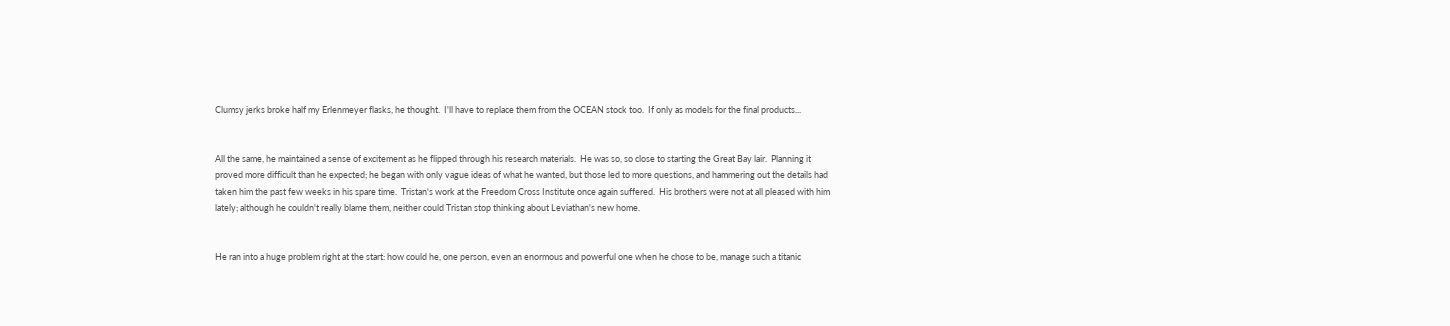Clumsy jerks broke half my Erlenmeyer flasks, he thought.  I'll have to replace them from the OCEAN stock too.  If only as models for the final products...


All the same, he maintained a sense of excitement as he flipped through his research materials.  He was so, so close to starting the Great Bay lair.  Planning it proved more difficult than he expected; he began with only vague ideas of what he wanted, but those led to more questions, and hammering out the details had taken him the past few weeks in his spare time.  Tristan's work at the Freedom Cross Institute once again suffered.  His brothers were not at all pleased with him lately; although he couldn't really blame them, neither could Tristan stop thinking about Leviathan's new home.


He ran into a huge problem right at the start: how could he, one person, even an enormous and powerful one when he chose to be, manage such a titanic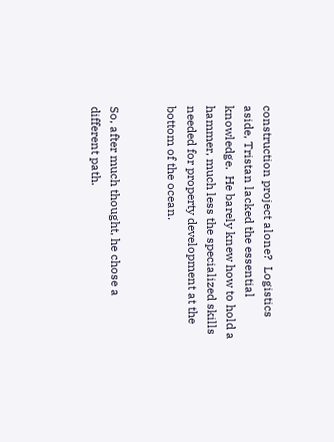construction project alone?  Logistics aside, Tristan lacked the essential knowledge.  He barely knew how to hold a hammer, much less the specialized skills needed for property development at the bottom of the ocean.


So, after much thought, he chose a different path.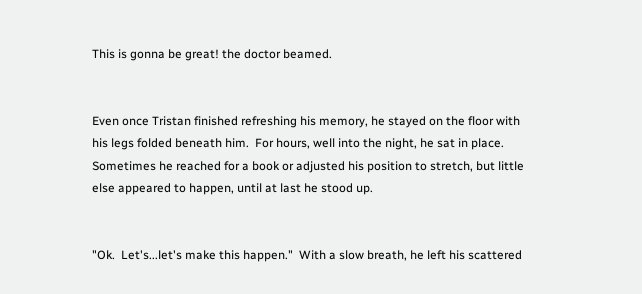This is gonna be great! the doctor beamed.


Even once Tristan finished refreshing his memory, he stayed on the floor with his legs folded beneath him.  For hours, well into the night, he sat in place.  Sometimes he reached for a book or adjusted his position to stretch, but little else appeared to happen, until at last he stood up.


"Ok.  Let's...let's make this happen."  With a slow breath, he left his scattered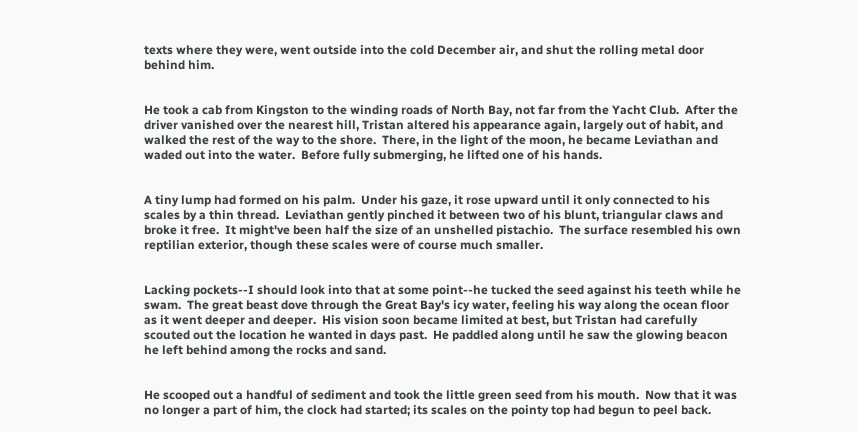texts where they were, went outside into the cold December air, and shut the rolling metal door behind him.


He took a cab from Kingston to the winding roads of North Bay, not far from the Yacht Club.  After the driver vanished over the nearest hill, Tristan altered his appearance again, largely out of habit, and walked the rest of the way to the shore.  There, in the light of the moon, he became Leviathan and waded out into the water.  Before fully submerging, he lifted one of his hands.


A tiny lump had formed on his palm.  Under his gaze, it rose upward until it only connected to his scales by a thin thread.  Leviathan gently pinched it between two of his blunt, triangular claws and broke it free.  It might've been half the size of an unshelled pistachio.  The surface resembled his own reptilian exterior, though these scales were of course much smaller.


Lacking pockets--I should look into that at some point--he tucked the seed against his teeth while he swam.  The great beast dove through the Great Bay's icy water, feeling his way along the ocean floor as it went deeper and deeper.  His vision soon became limited at best, but Tristan had carefully scouted out the location he wanted in days past.  He paddled along until he saw the glowing beacon he left behind among the rocks and sand.


He scooped out a handful of sediment and took the little green seed from his mouth.  Now that it was no longer a part of him, the clock had started; its scales on the pointy top had begun to peel back.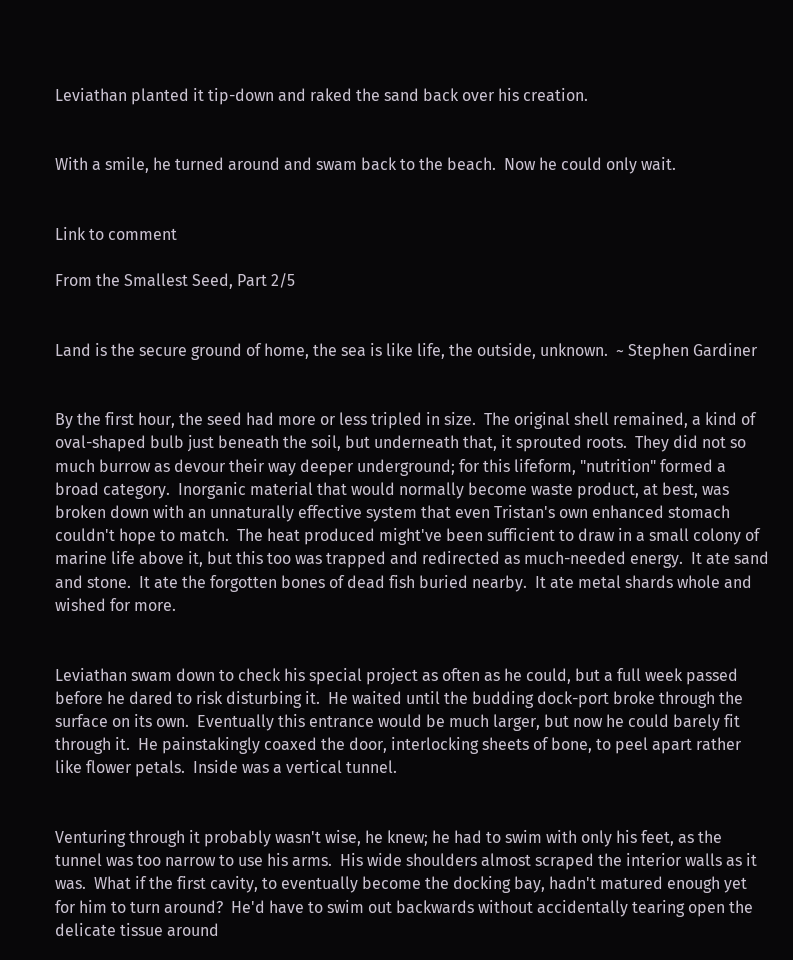Leviathan planted it tip-down and raked the sand back over his creation.


With a smile, he turned around and swam back to the beach.  Now he could only wait.


Link to comment

From the Smallest Seed, Part 2/5


Land is the secure ground of home, the sea is like life, the outside, unknown.  ~ Stephen Gardiner


By the first hour, the seed had more or less tripled in size.  The original shell remained, a kind of oval-shaped bulb just beneath the soil, but underneath that, it sprouted roots.  They did not so much burrow as devour their way deeper underground; for this lifeform, "nutrition" formed a broad category.  Inorganic material that would normally become waste product, at best, was broken down with an unnaturally effective system that even Tristan's own enhanced stomach couldn't hope to match.  The heat produced might've been sufficient to draw in a small colony of marine life above it, but this too was trapped and redirected as much-needed energy.  It ate sand and stone.  It ate the forgotten bones of dead fish buried nearby.  It ate metal shards whole and wished for more.


Leviathan swam down to check his special project as often as he could, but a full week passed before he dared to risk disturbing it.  He waited until the budding dock-port broke through the surface on its own.  Eventually this entrance would be much larger, but now he could barely fit through it.  He painstakingly coaxed the door, interlocking sheets of bone, to peel apart rather like flower petals.  Inside was a vertical tunnel.


Venturing through it probably wasn't wise, he knew; he had to swim with only his feet, as the tunnel was too narrow to use his arms.  His wide shoulders almost scraped the interior walls as it was.  What if the first cavity, to eventually become the docking bay, hadn't matured enough yet for him to turn around?  He'd have to swim out backwards without accidentally tearing open the delicate tissue around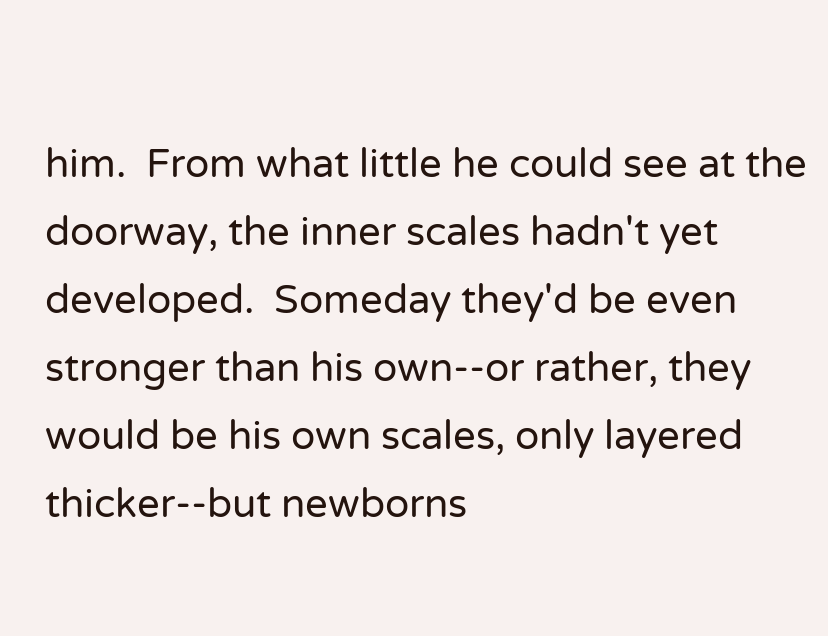him.  From what little he could see at the doorway, the inner scales hadn't yet developed.  Someday they'd be even stronger than his own--or rather, they would be his own scales, only layered thicker--but newborns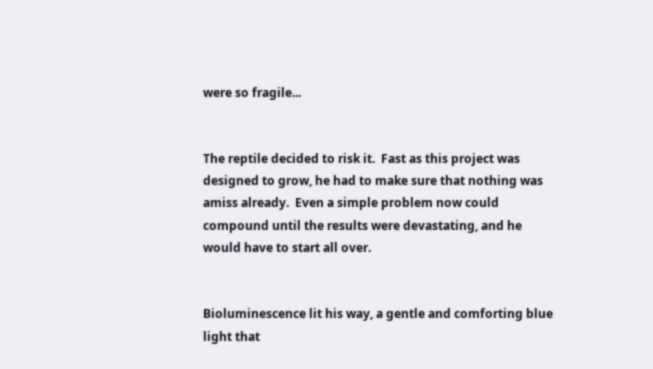were so fragile...


The reptile decided to risk it.  Fast as this project was designed to grow, he had to make sure that nothing was amiss already.  Even a simple problem now could compound until the results were devastating, and he would have to start all over.


Bioluminescence lit his way, a gentle and comforting blue light that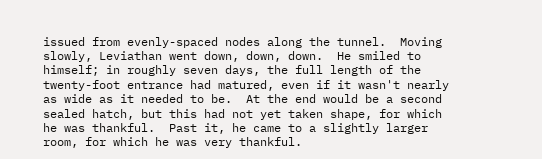issued from evenly-spaced nodes along the tunnel.  Moving slowly, Leviathan went down, down, down.  He smiled to himself; in roughly seven days, the full length of the twenty-foot entrance had matured, even if it wasn't nearly as wide as it needed to be.  At the end would be a second sealed hatch, but this had not yet taken shape, for which he was thankful.  Past it, he came to a slightly larger room, for which he was very thankful.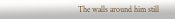The walls around him still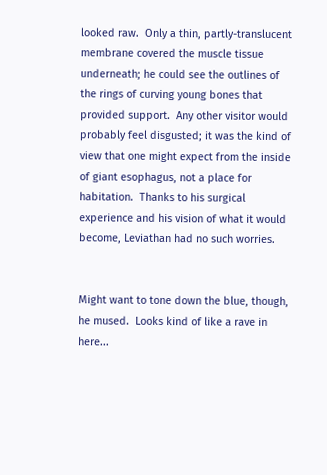looked raw.  Only a thin, partly-translucent membrane covered the muscle tissue underneath; he could see the outlines of the rings of curving young bones that provided support.  Any other visitor would probably feel disgusted; it was the kind of view that one might expect from the inside of giant esophagus, not a place for habitation.  Thanks to his surgical experience and his vision of what it would become, Leviathan had no such worries.


Might want to tone down the blue, though, he mused.  Looks kind of like a rave in here...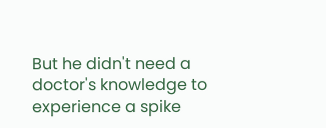But he didn't need a doctor's knowledge to experience a spike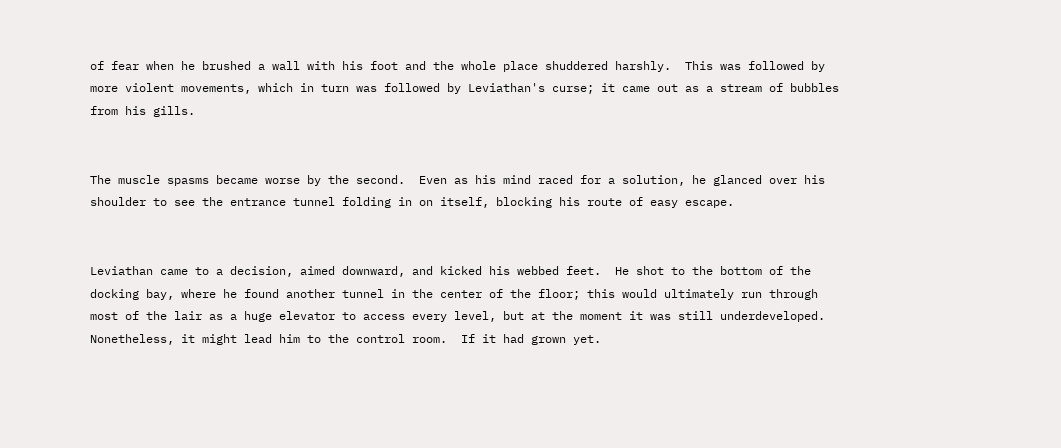of fear when he brushed a wall with his foot and the whole place shuddered harshly.  This was followed by more violent movements, which in turn was followed by Leviathan's curse; it came out as a stream of bubbles from his gills.


The muscle spasms became worse by the second.  Even as his mind raced for a solution, he glanced over his shoulder to see the entrance tunnel folding in on itself, blocking his route of easy escape.


Leviathan came to a decision, aimed downward, and kicked his webbed feet.  He shot to the bottom of the docking bay, where he found another tunnel in the center of the floor; this would ultimately run through most of the lair as a huge elevator to access every level, but at the moment it was still underdeveloped.  Nonetheless, it might lead him to the control room.  If it had grown yet.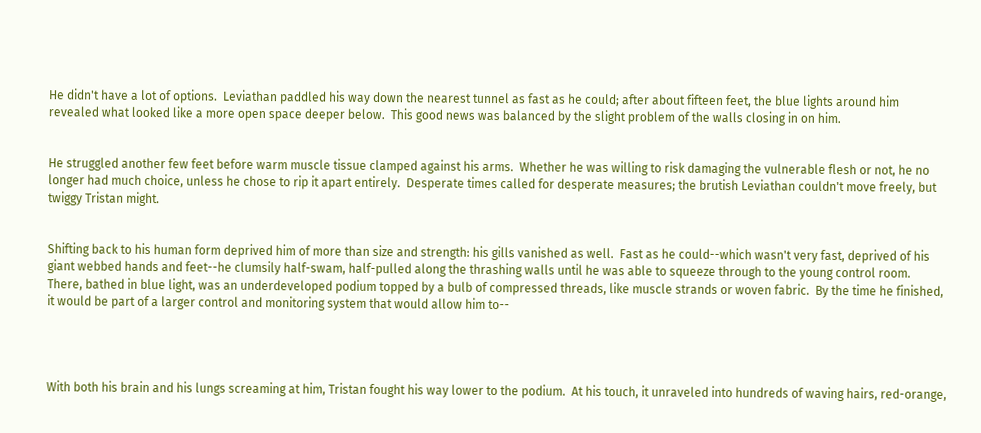He didn't have a lot of options.  Leviathan paddled his way down the nearest tunnel as fast as he could; after about fifteen feet, the blue lights around him revealed what looked like a more open space deeper below.  This good news was balanced by the slight problem of the walls closing in on him.


He struggled another few feet before warm muscle tissue clamped against his arms.  Whether he was willing to risk damaging the vulnerable flesh or not, he no longer had much choice, unless he chose to rip it apart entirely.  Desperate times called for desperate measures; the brutish Leviathan couldn't move freely, but twiggy Tristan might.


Shifting back to his human form deprived him of more than size and strength: his gills vanished as well.  Fast as he could--which wasn't very fast, deprived of his giant webbed hands and feet--he clumsily half-swam, half-pulled along the thrashing walls until he was able to squeeze through to the young control room.  There, bathed in blue light, was an underdeveloped podium topped by a bulb of compressed threads, like muscle strands or woven fabric.  By the time he finished, it would be part of a larger control and monitoring system that would allow him to--




With both his brain and his lungs screaming at him, Tristan fought his way lower to the podium.  At his touch, it unraveled into hundreds of waving hairs, red-orange,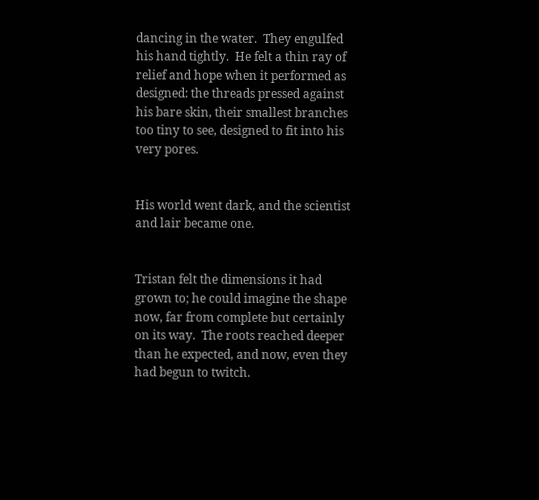dancing in the water.  They engulfed his hand tightly.  He felt a thin ray of relief and hope when it performed as designed: the threads pressed against his bare skin, their smallest branches too tiny to see, designed to fit into his very pores.


His world went dark, and the scientist and lair became one.


Tristan felt the dimensions it had grown to; he could imagine the shape now, far from complete but certainly on its way.  The roots reached deeper than he expected, and now, even they had begun to twitch.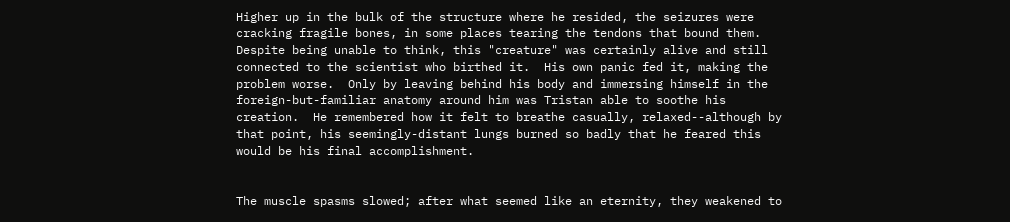Higher up in the bulk of the structure where he resided, the seizures were cracking fragile bones, in some places tearing the tendons that bound them.  Despite being unable to think, this "creature" was certainly alive and still connected to the scientist who birthed it.  His own panic fed it, making the problem worse.  Only by leaving behind his body and immersing himself in the foreign-but-familiar anatomy around him was Tristan able to soothe his creation.  He remembered how it felt to breathe casually, relaxed--although by that point, his seemingly-distant lungs burned so badly that he feared this would be his final accomplishment.


The muscle spasms slowed; after what seemed like an eternity, they weakened to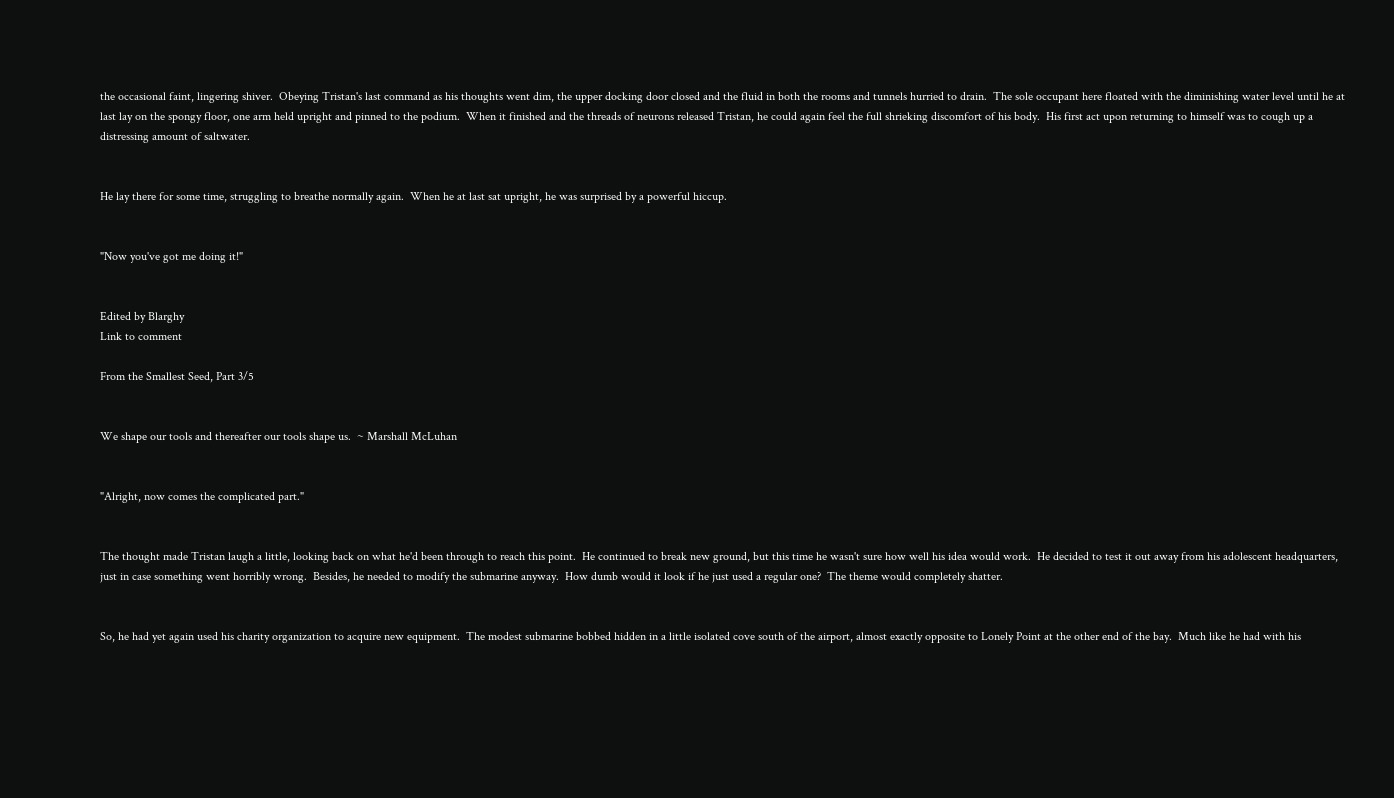the occasional faint, lingering shiver.  Obeying Tristan's last command as his thoughts went dim, the upper docking door closed and the fluid in both the rooms and tunnels hurried to drain.  The sole occupant here floated with the diminishing water level until he at last lay on the spongy floor, one arm held upright and pinned to the podium.  When it finished and the threads of neurons released Tristan, he could again feel the full shrieking discomfort of his body.  His first act upon returning to himself was to cough up a distressing amount of saltwater.


He lay there for some time, struggling to breathe normally again.  When he at last sat upright, he was surprised by a powerful hiccup.


"Now you've got me doing it!"


Edited by Blarghy
Link to comment

From the Smallest Seed, Part 3/5


We shape our tools and thereafter our tools shape us.  ~ Marshall McLuhan


"Alright, now comes the complicated part."


The thought made Tristan laugh a little, looking back on what he'd been through to reach this point.  He continued to break new ground, but this time he wasn't sure how well his idea would work.  He decided to test it out away from his adolescent headquarters, just in case something went horribly wrong.  Besides, he needed to modify the submarine anyway.  How dumb would it look if he just used a regular one?  The theme would completely shatter.


So, he had yet again used his charity organization to acquire new equipment.  The modest submarine bobbed hidden in a little isolated cove south of the airport, almost exactly opposite to Lonely Point at the other end of the bay.  Much like he had with his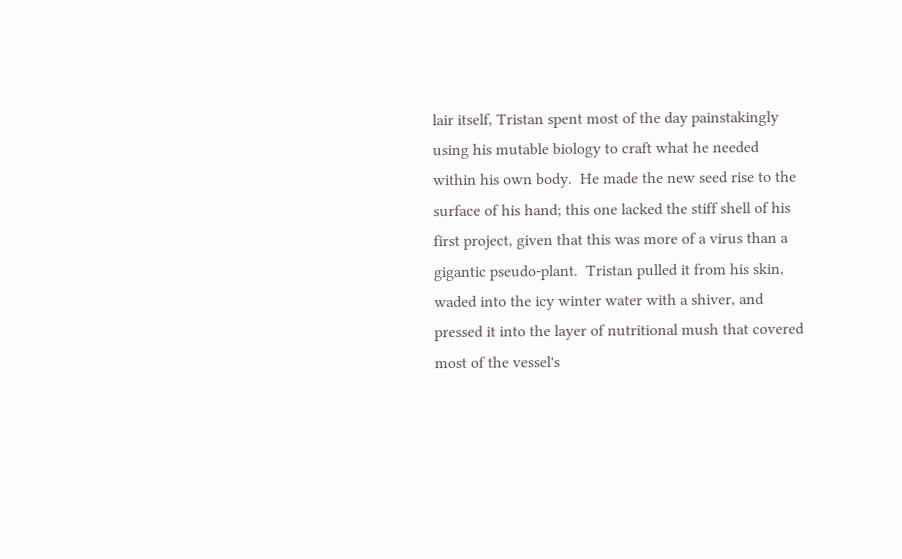lair itself, Tristan spent most of the day painstakingly using his mutable biology to craft what he needed within his own body.  He made the new seed rise to the surface of his hand; this one lacked the stiff shell of his first project, given that this was more of a virus than a gigantic pseudo-plant.  Tristan pulled it from his skin, waded into the icy winter water with a shiver, and pressed it into the layer of nutritional mush that covered most of the vessel's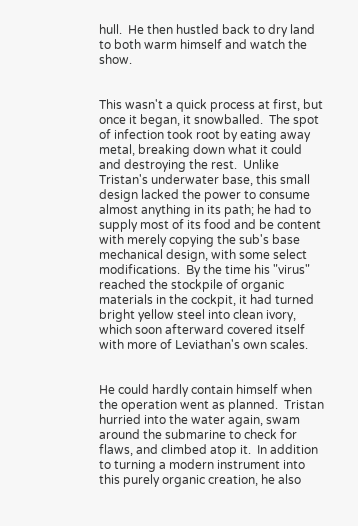hull.  He then hustled back to dry land to both warm himself and watch the show.


This wasn't a quick process at first, but once it began, it snowballed.  The spot of infection took root by eating away metal, breaking down what it could and destroying the rest.  Unlike Tristan's underwater base, this small design lacked the power to consume almost anything in its path; he had to supply most of its food and be content with merely copying the sub's base mechanical design, with some select modifications.  By the time his "virus" reached the stockpile of organic materials in the cockpit, it had turned bright yellow steel into clean ivory, which soon afterward covered itself with more of Leviathan's own scales.


He could hardly contain himself when the operation went as planned.  Tristan hurried into the water again, swam around the submarine to check for flaws, and climbed atop it.  In addition to turning a modern instrument into this purely organic creation, he also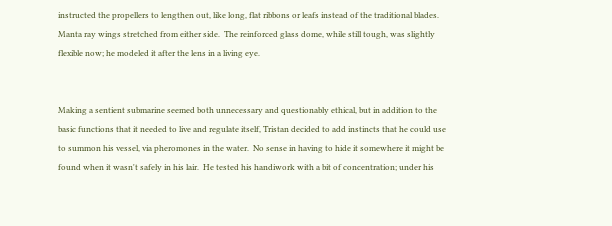instructed the propellers to lengthen out, like long, flat ribbons or leafs instead of the traditional blades.  Manta ray wings stretched from either side.  The reinforced glass dome, while still tough, was slightly flexible now; he modeled it after the lens in a living eye.


Making a sentient submarine seemed both unnecessary and questionably ethical, but in addition to the basic functions that it needed to live and regulate itself, Tristan decided to add instincts that he could use to summon his vessel, via pheromones in the water.  No sense in having to hide it somewhere it might be found when it wasn't safely in his lair.  He tested his handiwork with a bit of concentration; under his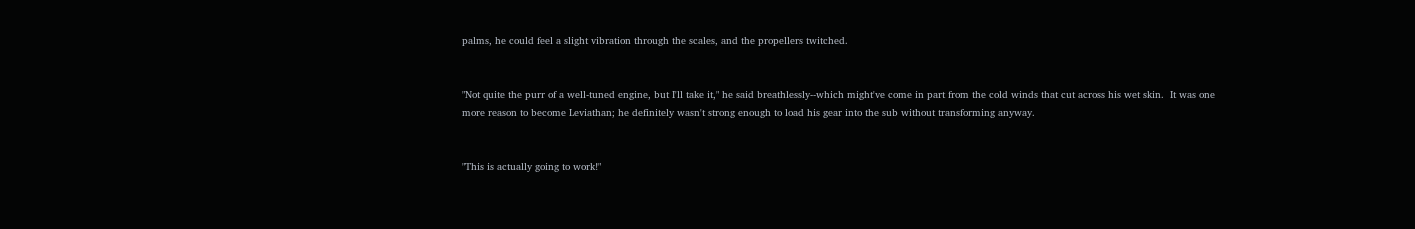palms, he could feel a slight vibration through the scales, and the propellers twitched.


"Not quite the purr of a well-tuned engine, but I'll take it," he said breathlessly--which might've come in part from the cold winds that cut across his wet skin.  It was one more reason to become Leviathan; he definitely wasn't strong enough to load his gear into the sub without transforming anyway.


"This is actually going to work!"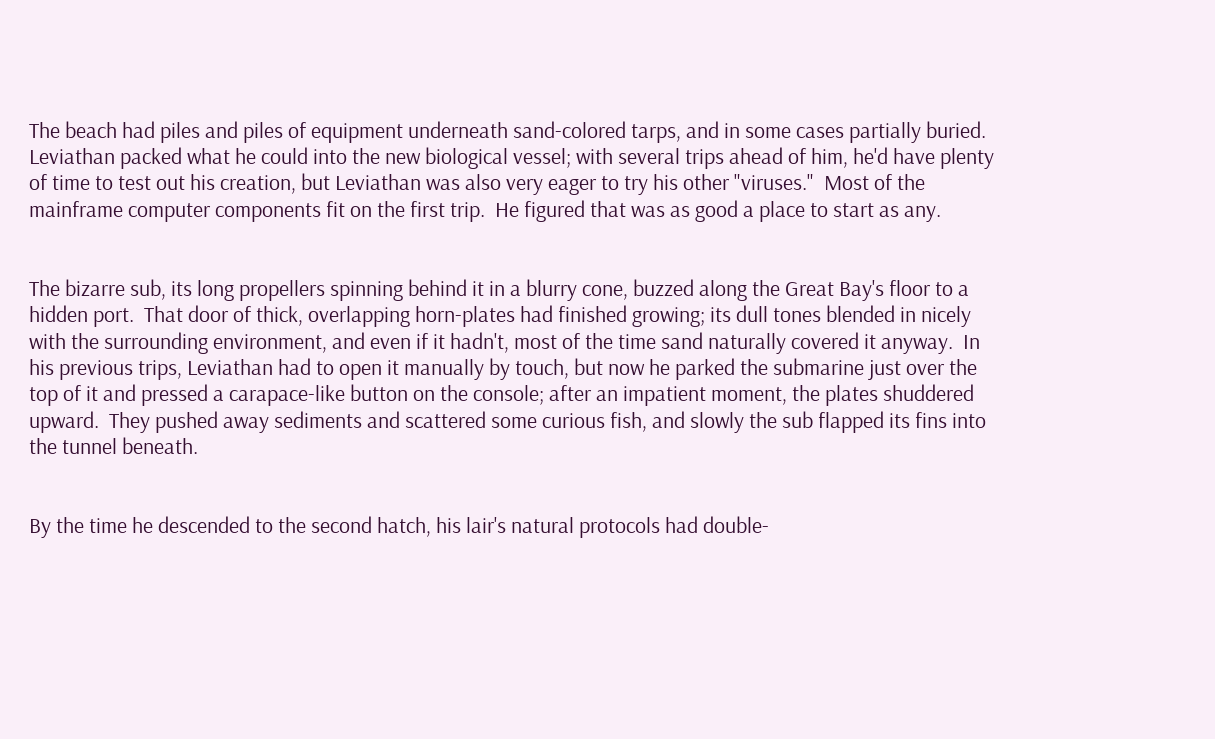The beach had piles and piles of equipment underneath sand-colored tarps, and in some cases partially buried.  Leviathan packed what he could into the new biological vessel; with several trips ahead of him, he'd have plenty of time to test out his creation, but Leviathan was also very eager to try his other "viruses."  Most of the mainframe computer components fit on the first trip.  He figured that was as good a place to start as any.


The bizarre sub, its long propellers spinning behind it in a blurry cone, buzzed along the Great Bay's floor to a hidden port.  That door of thick, overlapping horn-plates had finished growing; its dull tones blended in nicely with the surrounding environment, and even if it hadn't, most of the time sand naturally covered it anyway.  In his previous trips, Leviathan had to open it manually by touch, but now he parked the submarine just over the top of it and pressed a carapace-like button on the console; after an impatient moment, the plates shuddered upward.  They pushed away sediments and scattered some curious fish, and slowly the sub flapped its fins into the tunnel beneath.


By the time he descended to the second hatch, his lair's natural protocols had double-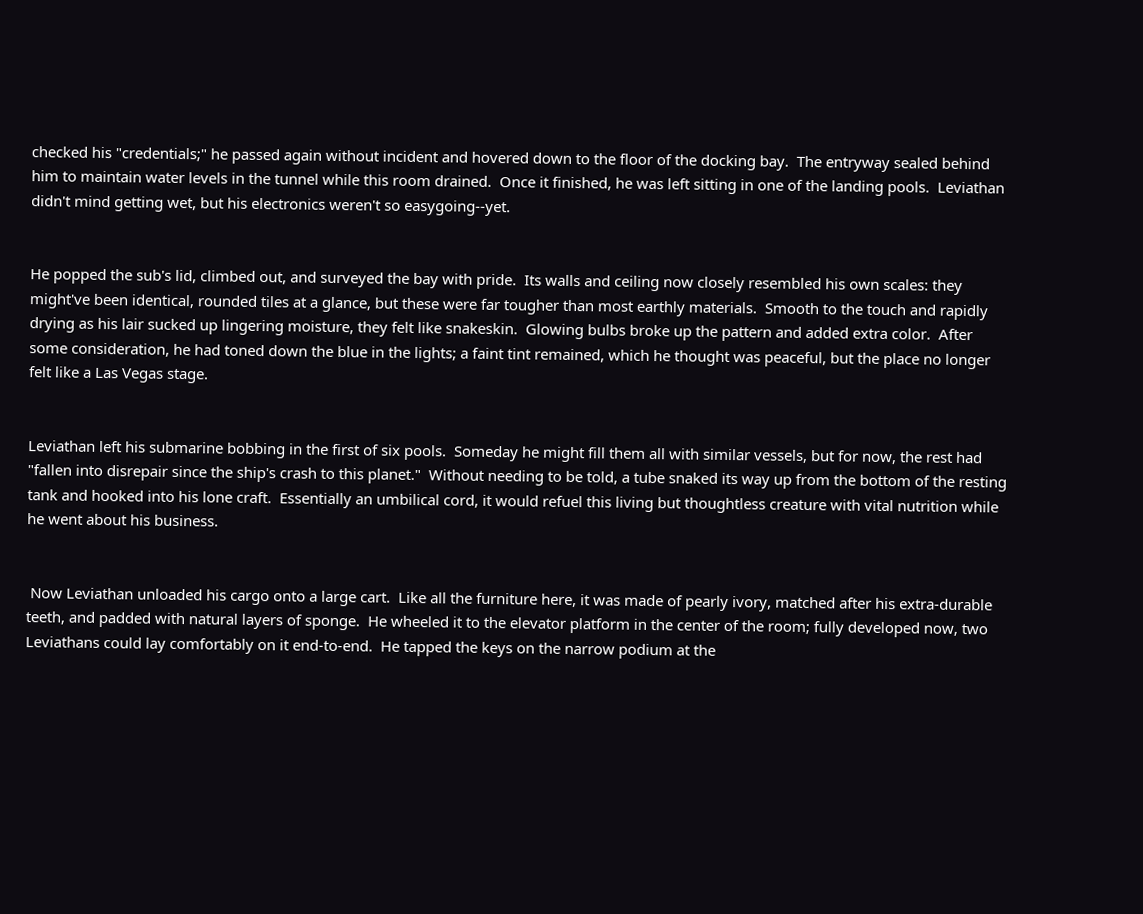checked his "credentials;" he passed again without incident and hovered down to the floor of the docking bay.  The entryway sealed behind him to maintain water levels in the tunnel while this room drained.  Once it finished, he was left sitting in one of the landing pools.  Leviathan didn't mind getting wet, but his electronics weren't so easygoing--yet.


He popped the sub's lid, climbed out, and surveyed the bay with pride.  Its walls and ceiling now closely resembled his own scales: they might've been identical, rounded tiles at a glance, but these were far tougher than most earthly materials.  Smooth to the touch and rapidly drying as his lair sucked up lingering moisture, they felt like snakeskin.  Glowing bulbs broke up the pattern and added extra color.  After some consideration, he had toned down the blue in the lights; a faint tint remained, which he thought was peaceful, but the place no longer felt like a Las Vegas stage.


Leviathan left his submarine bobbing in the first of six pools.  Someday he might fill them all with similar vessels, but for now, the rest had "fallen into disrepair since the ship's crash to this planet."  Without needing to be told, a tube snaked its way up from the bottom of the resting tank and hooked into his lone craft.  Essentially an umbilical cord, it would refuel this living but thoughtless creature with vital nutrition while he went about his business.


 Now Leviathan unloaded his cargo onto a large cart.  Like all the furniture here, it was made of pearly ivory, matched after his extra-durable teeth, and padded with natural layers of sponge.  He wheeled it to the elevator platform in the center of the room; fully developed now, two Leviathans could lay comfortably on it end-to-end.  He tapped the keys on the narrow podium at the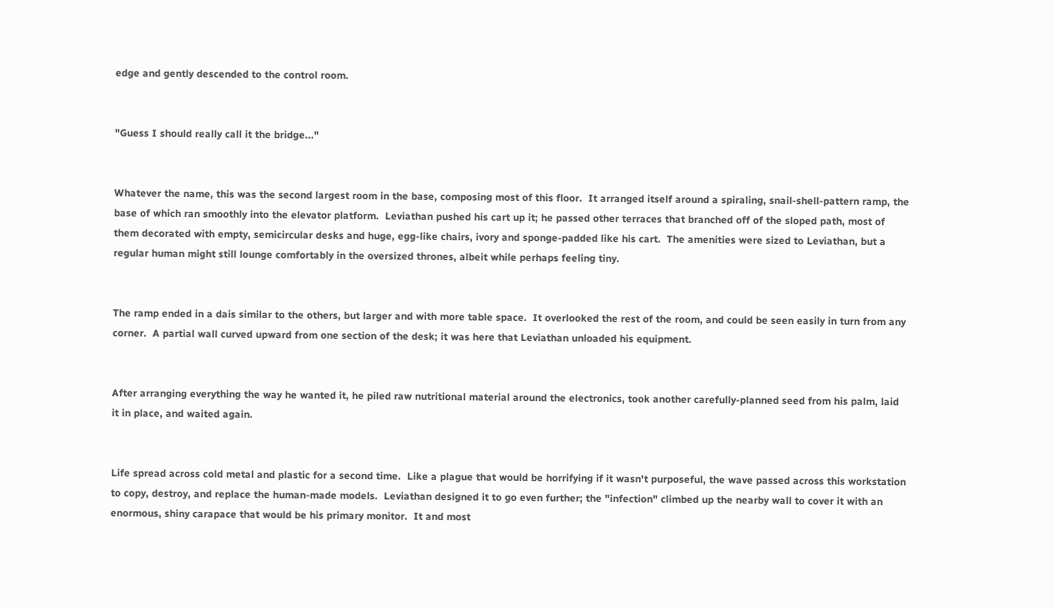edge and gently descended to the control room.


"Guess I should really call it the bridge..."


Whatever the name, this was the second largest room in the base, composing most of this floor.  It arranged itself around a spiraling, snail-shell-pattern ramp, the base of which ran smoothly into the elevator platform.  Leviathan pushed his cart up it; he passed other terraces that branched off of the sloped path, most of them decorated with empty, semicircular desks and huge, egg-like chairs, ivory and sponge-padded like his cart.  The amenities were sized to Leviathan, but a regular human might still lounge comfortably in the oversized thrones, albeit while perhaps feeling tiny.


The ramp ended in a dais similar to the others, but larger and with more table space.  It overlooked the rest of the room, and could be seen easily in turn from any corner.  A partial wall curved upward from one section of the desk; it was here that Leviathan unloaded his equipment.


After arranging everything the way he wanted it, he piled raw nutritional material around the electronics, took another carefully-planned seed from his palm, laid it in place, and waited again.


Life spread across cold metal and plastic for a second time.  Like a plague that would be horrifying if it wasn't purposeful, the wave passed across this workstation to copy, destroy, and replace the human-made models.  Leviathan designed it to go even further; the "infection" climbed up the nearby wall to cover it with an enormous, shiny carapace that would be his primary monitor.  It and most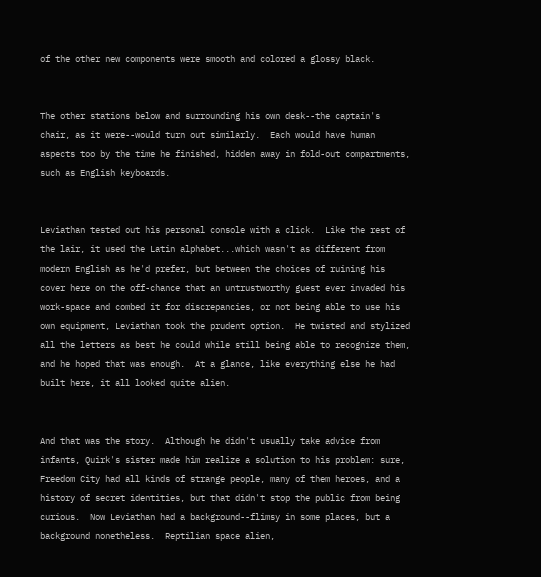of the other new components were smooth and colored a glossy black.


The other stations below and surrounding his own desk--the captain's chair, as it were--would turn out similarly.  Each would have human aspects too by the time he finished, hidden away in fold-out compartments, such as English keyboards.


Leviathan tested out his personal console with a click.  Like the rest of the lair, it used the Latin alphabet...which wasn't as different from modern English as he'd prefer, but between the choices of ruining his cover here on the off-chance that an untrustworthy guest ever invaded his work-space and combed it for discrepancies, or not being able to use his own equipment, Leviathan took the prudent option.  He twisted and stylized all the letters as best he could while still being able to recognize them, and he hoped that was enough.  At a glance, like everything else he had built here, it all looked quite alien.


And that was the story.  Although he didn't usually take advice from infants, Quirk's sister made him realize a solution to his problem: sure, Freedom City had all kinds of strange people, many of them heroes, and a history of secret identities, but that didn't stop the public from being curious.  Now Leviathan had a background--flimsy in some places, but a background nonetheless.  Reptilian space alien,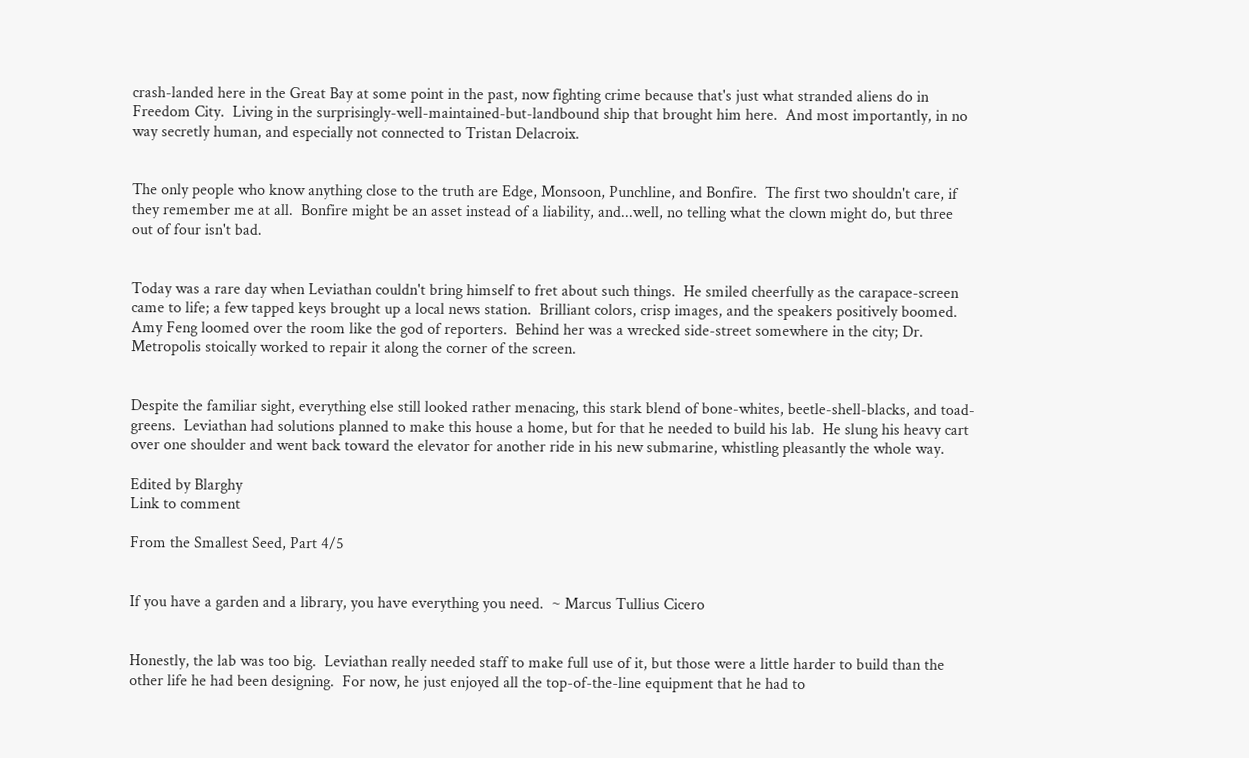crash-landed here in the Great Bay at some point in the past, now fighting crime because that's just what stranded aliens do in Freedom City.  Living in the surprisingly-well-maintained-but-landbound ship that brought him here.  And most importantly, in no way secretly human, and especially not connected to Tristan Delacroix.


The only people who know anything close to the truth are Edge, Monsoon, Punchline, and Bonfire.  The first two shouldn't care, if they remember me at all.  Bonfire might be an asset instead of a liability, and...well, no telling what the clown might do, but three out of four isn't bad.


Today was a rare day when Leviathan couldn't bring himself to fret about such things.  He smiled cheerfully as the carapace-screen came to life; a few tapped keys brought up a local news station.  Brilliant colors, crisp images, and the speakers positively boomed.  Amy Feng loomed over the room like the god of reporters.  Behind her was a wrecked side-street somewhere in the city; Dr. Metropolis stoically worked to repair it along the corner of the screen.


Despite the familiar sight, everything else still looked rather menacing, this stark blend of bone-whites, beetle-shell-blacks, and toad-greens.  Leviathan had solutions planned to make this house a home, but for that he needed to build his lab.  He slung his heavy cart over one shoulder and went back toward the elevator for another ride in his new submarine, whistling pleasantly the whole way.

Edited by Blarghy
Link to comment

From the Smallest Seed, Part 4/5


If you have a garden and a library, you have everything you need.  ~ Marcus Tullius Cicero


Honestly, the lab was too big.  Leviathan really needed staff to make full use of it, but those were a little harder to build than the other life he had been designing.  For now, he just enjoyed all the top-of-the-line equipment that he had to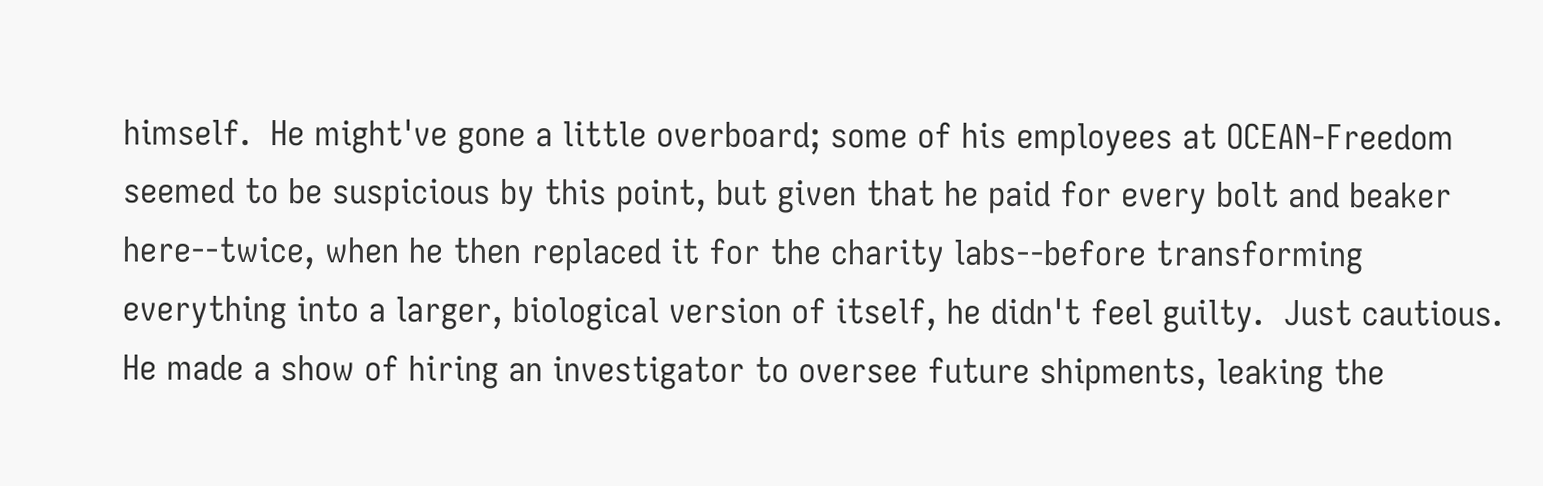himself.  He might've gone a little overboard; some of his employees at OCEAN-Freedom seemed to be suspicious by this point, but given that he paid for every bolt and beaker here--twice, when he then replaced it for the charity labs--before transforming everything into a larger, biological version of itself, he didn't feel guilty.  Just cautious.  He made a show of hiring an investigator to oversee future shipments, leaking the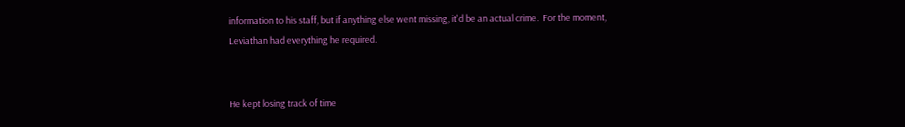information to his staff, but if anything else went missing, it'd be an actual crime.  For the moment, Leviathan had everything he required.


He kept losing track of time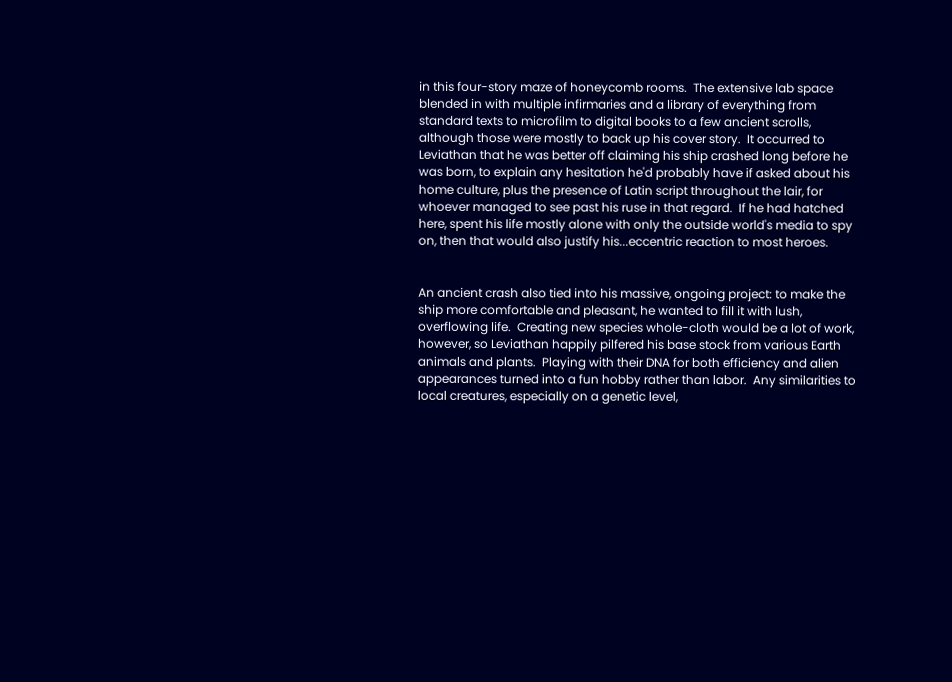in this four-story maze of honeycomb rooms.  The extensive lab space blended in with multiple infirmaries and a library of everything from standard texts to microfilm to digital books to a few ancient scrolls, although those were mostly to back up his cover story.  It occurred to Leviathan that he was better off claiming his ship crashed long before he was born, to explain any hesitation he'd probably have if asked about his home culture, plus the presence of Latin script throughout the lair, for whoever managed to see past his ruse in that regard.  If he had hatched here, spent his life mostly alone with only the outside world's media to spy on, then that would also justify his...eccentric reaction to most heroes.


An ancient crash also tied into his massive, ongoing project: to make the ship more comfortable and pleasant, he wanted to fill it with lush, overflowing life.  Creating new species whole-cloth would be a lot of work, however, so Leviathan happily pilfered his base stock from various Earth animals and plants.  Playing with their DNA for both efficiency and alien appearances turned into a fun hobby rather than labor.  Any similarities to local creatures, especially on a genetic level,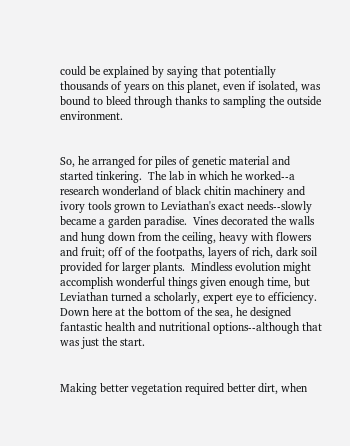could be explained by saying that potentially thousands of years on this planet, even if isolated, was bound to bleed through thanks to sampling the outside environment.


So, he arranged for piles of genetic material and started tinkering.  The lab in which he worked--a research wonderland of black chitin machinery and ivory tools grown to Leviathan's exact needs--slowly became a garden paradise.  Vines decorated the walls and hung down from the ceiling, heavy with flowers and fruit; off of the footpaths, layers of rich, dark soil provided for larger plants.  Mindless evolution might accomplish wonderful things given enough time, but Leviathan turned a scholarly, expert eye to efficiency.  Down here at the bottom of the sea, he designed fantastic health and nutritional options--although that was just the start.


Making better vegetation required better dirt, when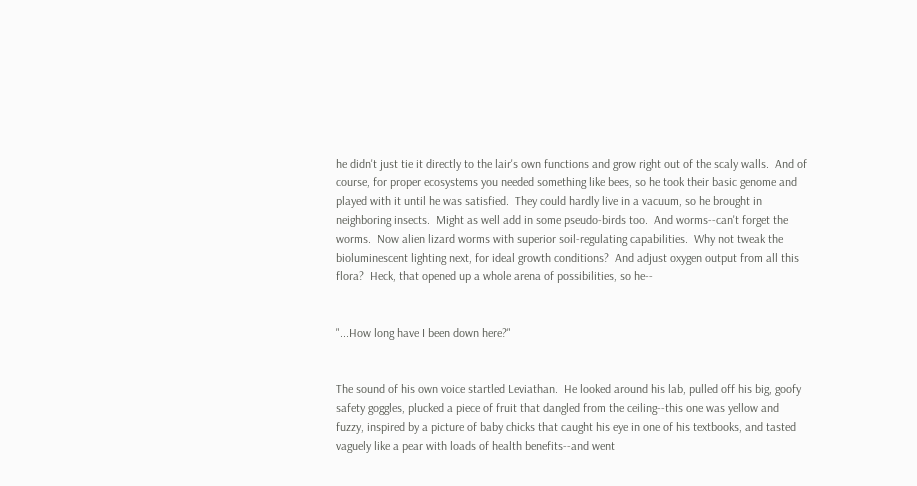he didn't just tie it directly to the lair's own functions and grow right out of the scaly walls.  And of course, for proper ecosystems you needed something like bees, so he took their basic genome and played with it until he was satisfied.  They could hardly live in a vacuum, so he brought in neighboring insects.  Might as well add in some pseudo-birds too.  And worms--can't forget the worms.  Now alien lizard worms with superior soil-regulating capabilities.  Why not tweak the bioluminescent lighting next, for ideal growth conditions?  And adjust oxygen output from all this flora?  Heck, that opened up a whole arena of possibilities, so he--


"...How long have I been down here?"


The sound of his own voice startled Leviathan.  He looked around his lab, pulled off his big, goofy safety goggles, plucked a piece of fruit that dangled from the ceiling--this one was yellow and fuzzy, inspired by a picture of baby chicks that caught his eye in one of his textbooks, and tasted vaguely like a pear with loads of health benefits--and went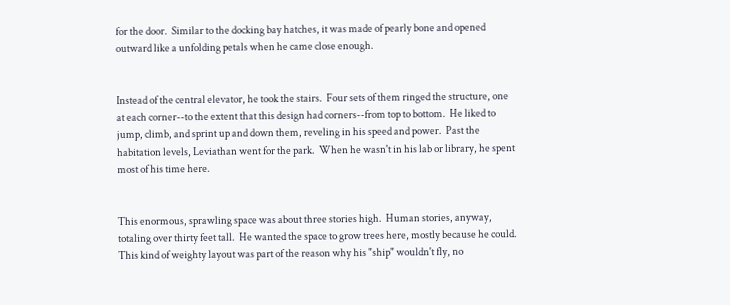for the door.  Similar to the docking bay hatches, it was made of pearly bone and opened outward like a unfolding petals when he came close enough.


Instead of the central elevator, he took the stairs.  Four sets of them ringed the structure, one at each corner--to the extent that this design had corners--from top to bottom.  He liked to jump, climb, and sprint up and down them, reveling in his speed and power.  Past the habitation levels, Leviathan went for the park.  When he wasn't in his lab or library, he spent most of his time here.


This enormous, sprawling space was about three stories high.  Human stories, anyway, totaling over thirty feet tall.  He wanted the space to grow trees here, mostly because he could.  This kind of weighty layout was part of the reason why his "ship" wouldn't fly, no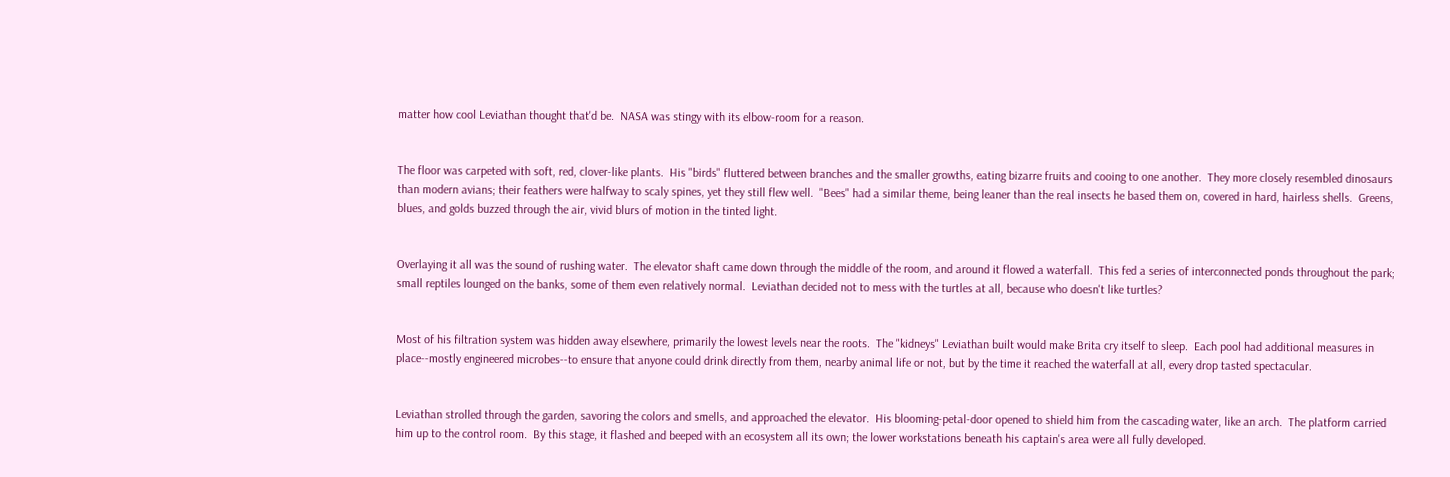matter how cool Leviathan thought that'd be.  NASA was stingy with its elbow-room for a reason.


The floor was carpeted with soft, red, clover-like plants.  His "birds" fluttered between branches and the smaller growths, eating bizarre fruits and cooing to one another.  They more closely resembled dinosaurs than modern avians; their feathers were halfway to scaly spines, yet they still flew well.  "Bees" had a similar theme, being leaner than the real insects he based them on, covered in hard, hairless shells.  Greens, blues, and golds buzzed through the air, vivid blurs of motion in the tinted light.


Overlaying it all was the sound of rushing water.  The elevator shaft came down through the middle of the room, and around it flowed a waterfall.  This fed a series of interconnected ponds throughout the park; small reptiles lounged on the banks, some of them even relatively normal.  Leviathan decided not to mess with the turtles at all, because who doesn't like turtles?


Most of his filtration system was hidden away elsewhere, primarily the lowest levels near the roots.  The "kidneys" Leviathan built would make Brita cry itself to sleep.  Each pool had additional measures in place--mostly engineered microbes--to ensure that anyone could drink directly from them, nearby animal life or not, but by the time it reached the waterfall at all, every drop tasted spectacular.


Leviathan strolled through the garden, savoring the colors and smells, and approached the elevator.  His blooming-petal-door opened to shield him from the cascading water, like an arch.  The platform carried him up to the control room.  By this stage, it flashed and beeped with an ecosystem all its own; the lower workstations beneath his captain's area were all fully developed.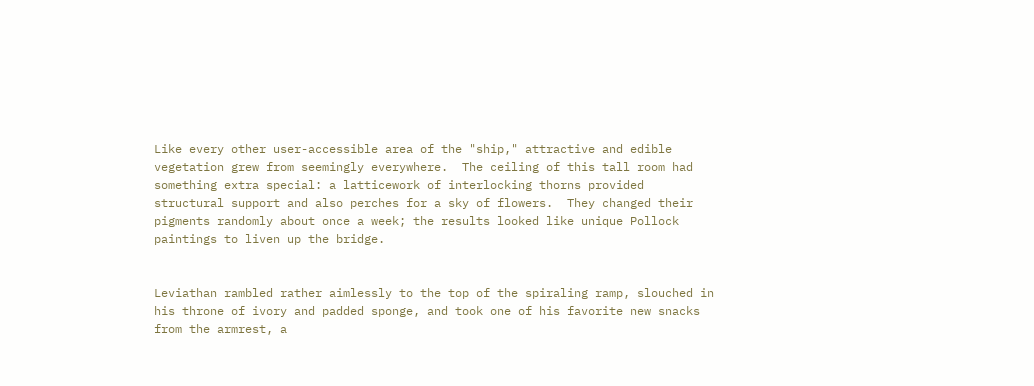Like every other user-accessible area of the "ship," attractive and edible vegetation grew from seemingly everywhere.  The ceiling of this tall room had something extra special: a latticework of interlocking thorns provided structural support and also perches for a sky of flowers.  They changed their pigments randomly about once a week; the results looked like unique Pollock paintings to liven up the bridge.


Leviathan rambled rather aimlessly to the top of the spiraling ramp, slouched in his throne of ivory and padded sponge, and took one of his favorite new snacks from the armrest, a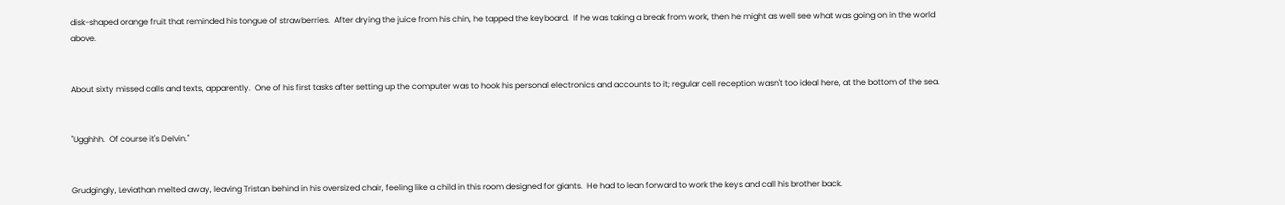disk-shaped orange fruit that reminded his tongue of strawberries.  After drying the juice from his chin, he tapped the keyboard.  If he was taking a break from work, then he might as well see what was going on in the world above.


About sixty missed calls and texts, apparently.  One of his first tasks after setting up the computer was to hook his personal electronics and accounts to it; regular cell reception wasn't too ideal here, at the bottom of the sea.


"Ugghhh.  Of course it's Delvin."


Grudgingly, Leviathan melted away, leaving Tristan behind in his oversized chair, feeling like a child in this room designed for giants.  He had to lean forward to work the keys and call his brother back.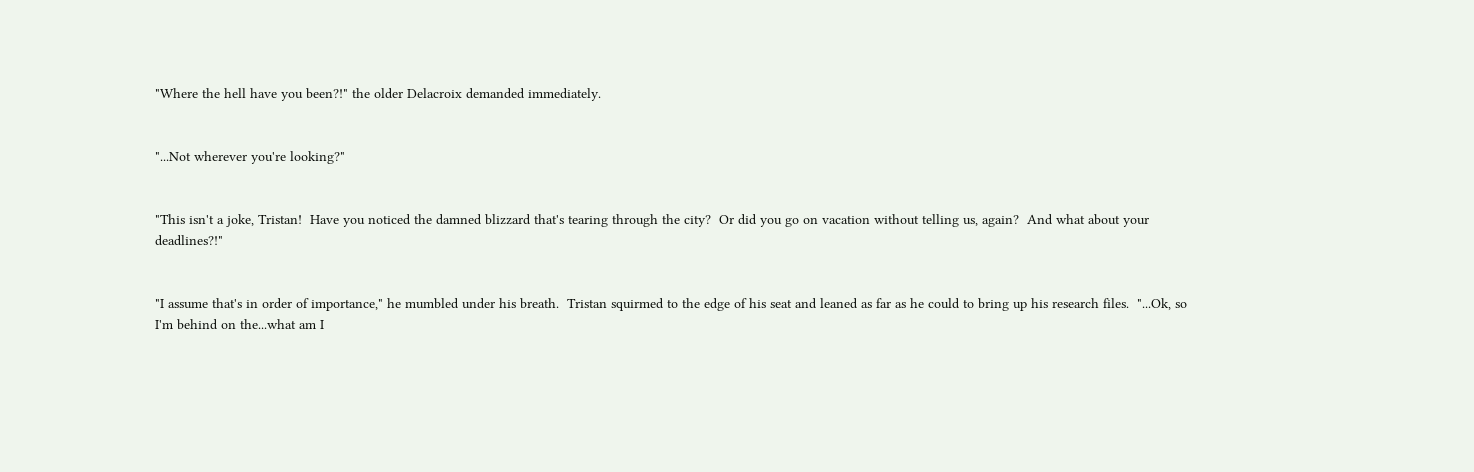"Where the hell have you been?!" the older Delacroix demanded immediately.


"...Not wherever you're looking?"


"This isn't a joke, Tristan!  Have you noticed the damned blizzard that's tearing through the city?  Or did you go on vacation without telling us, again?  And what about your deadlines?!"


"I assume that's in order of importance," he mumbled under his breath.  Tristan squirmed to the edge of his seat and leaned as far as he could to bring up his research files.  "...Ok, so I'm behind on the...what am I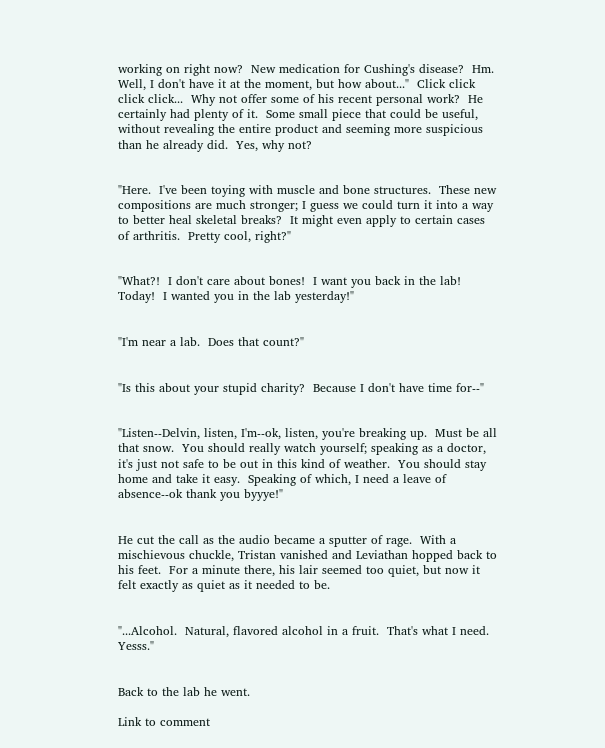working on right now?  New medication for Cushing's disease?  Hm.  Well, I don't have it at the moment, but how about..."  Click click click click...  Why not offer some of his recent personal work?  He certainly had plenty of it.  Some small piece that could be useful, without revealing the entire product and seeming more suspicious than he already did.  Yes, why not?


"Here.  I've been toying with muscle and bone structures.  These new compositions are much stronger; I guess we could turn it into a way to better heal skeletal breaks?  It might even apply to certain cases of arthritis.  Pretty cool, right?"


"What?!  I don't care about bones!  I want you back in the lab!  Today!  I wanted you in the lab yesterday!"


"I'm near a lab.  Does that count?"


"Is this about your stupid charity?  Because I don't have time for--"


"Listen--Delvin, listen, I'm--ok, listen, you're breaking up.  Must be all that snow.  You should really watch yourself; speaking as a doctor, it's just not safe to be out in this kind of weather.  You should stay home and take it easy.  Speaking of which, I need a leave of absence--ok thank you byyye!"


He cut the call as the audio became a sputter of rage.  With a mischievous chuckle, Tristan vanished and Leviathan hopped back to his feet.  For a minute there, his lair seemed too quiet, but now it felt exactly as quiet as it needed to be.


"...Alcohol.  Natural, flavored alcohol in a fruit.  That's what I need.  Yesss."


Back to the lab he went.

Link to comment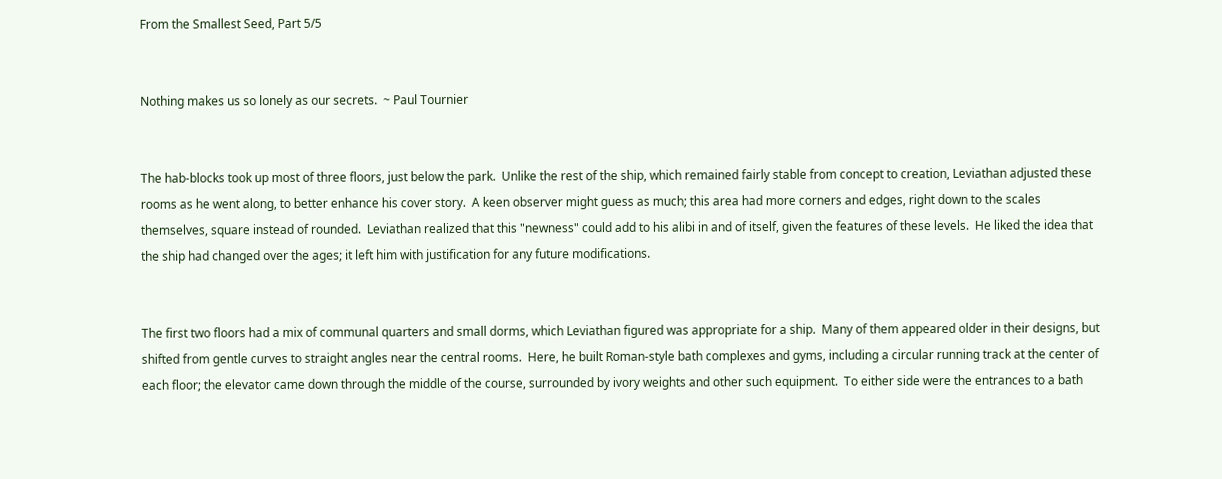From the Smallest Seed, Part 5/5


Nothing makes us so lonely as our secrets.  ~ Paul Tournier


The hab-blocks took up most of three floors, just below the park.  Unlike the rest of the ship, which remained fairly stable from concept to creation, Leviathan adjusted these rooms as he went along, to better enhance his cover story.  A keen observer might guess as much; this area had more corners and edges, right down to the scales themselves, square instead of rounded.  Leviathan realized that this "newness" could add to his alibi in and of itself, given the features of these levels.  He liked the idea that the ship had changed over the ages; it left him with justification for any future modifications.


The first two floors had a mix of communal quarters and small dorms, which Leviathan figured was appropriate for a ship.  Many of them appeared older in their designs, but shifted from gentle curves to straight angles near the central rooms.  Here, he built Roman-style bath complexes and gyms, including a circular running track at the center of each floor; the elevator came down through the middle of the course, surrounded by ivory weights and other such equipment.  To either side were the entrances to a bath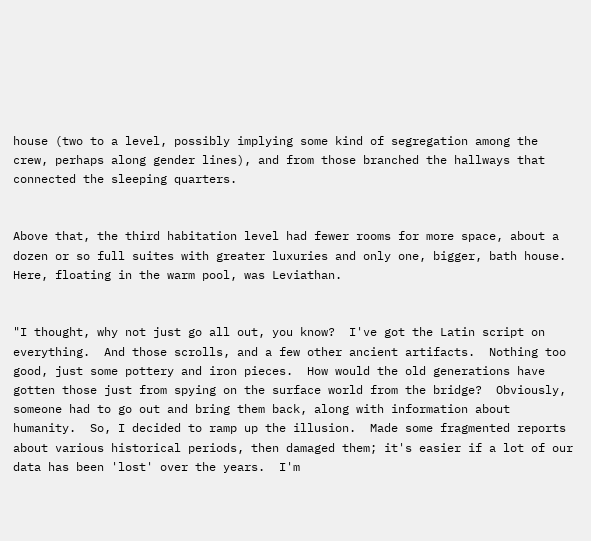house (two to a level, possibly implying some kind of segregation among the crew, perhaps along gender lines), and from those branched the hallways that connected the sleeping quarters.


Above that, the third habitation level had fewer rooms for more space, about a dozen or so full suites with greater luxuries and only one, bigger, bath house.  Here, floating in the warm pool, was Leviathan.


"I thought, why not just go all out, you know?  I've got the Latin script on everything.  And those scrolls, and a few other ancient artifacts.  Nothing too good, just some pottery and iron pieces.  How would the old generations have gotten those just from spying on the surface world from the bridge?  Obviously, someone had to go out and bring them back, along with information about humanity.  So, I decided to ramp up the illusion.  Made some fragmented reports about various historical periods, then damaged them; it's easier if a lot of our data has been 'lost' over the years.  I'm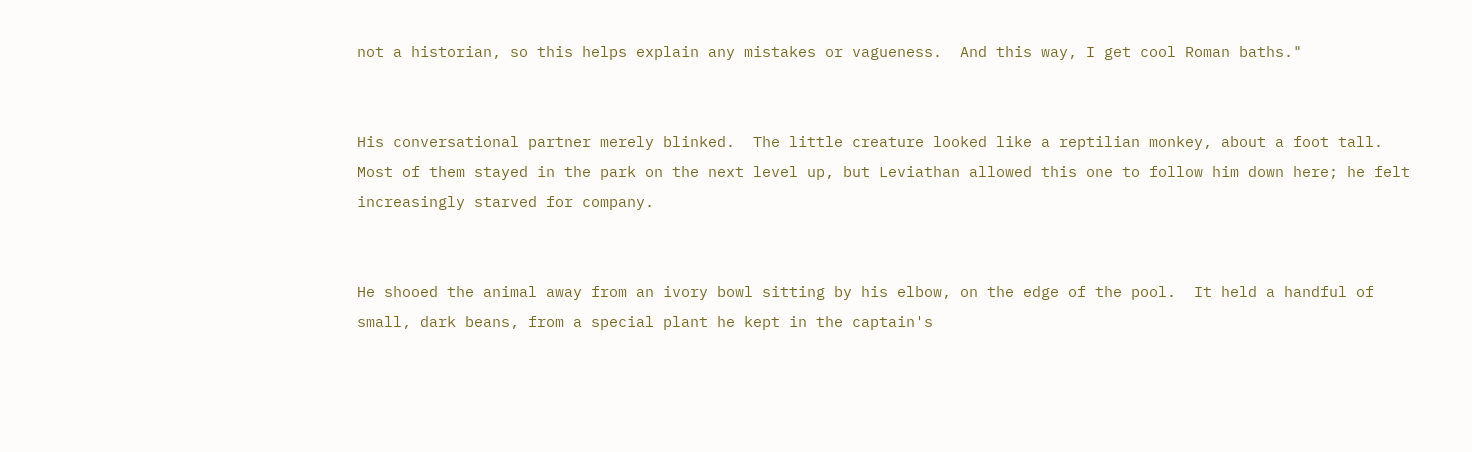not a historian, so this helps explain any mistakes or vagueness.  And this way, I get cool Roman baths."


His conversational partner merely blinked.  The little creature looked like a reptilian monkey, about a foot tall.  Most of them stayed in the park on the next level up, but Leviathan allowed this one to follow him down here; he felt increasingly starved for company.


He shooed the animal away from an ivory bowl sitting by his elbow, on the edge of the pool.  It held a handful of small, dark beans, from a special plant he kept in the captain's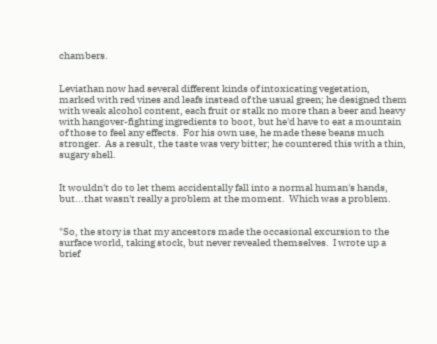chambers.


Leviathan now had several different kinds of intoxicating vegetation, marked with red vines and leafs instead of the usual green; he designed them with weak alcohol content, each fruit or stalk no more than a beer and heavy with hangover-fighting ingredients to boot, but he'd have to eat a mountain of those to feel any effects.  For his own use, he made these beans much stronger.  As a result, the taste was very bitter; he countered this with a thin, sugary shell.


It wouldn't do to let them accidentally fall into a normal human's hands, but...that wasn't really a problem at the moment.  Which was a problem.


"So, the story is that my ancestors made the occasional excursion to the surface world, taking stock, but never revealed themselves.  I wrote up a brief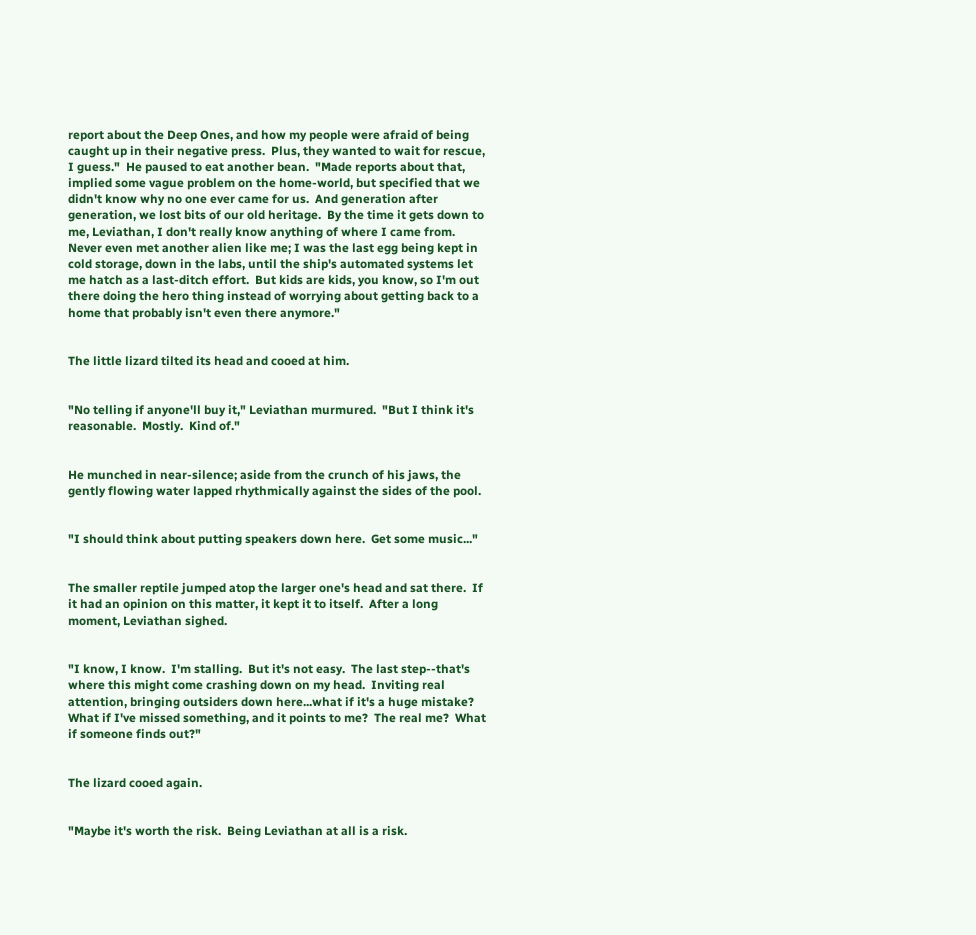report about the Deep Ones, and how my people were afraid of being caught up in their negative press.  Plus, they wanted to wait for rescue, I guess."  He paused to eat another bean.  "Made reports about that, implied some vague problem on the home-world, but specified that we didn't know why no one ever came for us.  And generation after generation, we lost bits of our old heritage.  By the time it gets down to me, Leviathan, I don't really know anything of where I came from.  Never even met another alien like me; I was the last egg being kept in cold storage, down in the labs, until the ship's automated systems let me hatch as a last-ditch effort.  But kids are kids, you know, so I'm out there doing the hero thing instead of worrying about getting back to a home that probably isn't even there anymore."


The little lizard tilted its head and cooed at him.


"No telling if anyone'll buy it," Leviathan murmured.  "But I think it's reasonable.  Mostly.  Kind of."


He munched in near-silence; aside from the crunch of his jaws, the gently flowing water lapped rhythmically against the sides of the pool.


"I should think about putting speakers down here.  Get some music..."


The smaller reptile jumped atop the larger one's head and sat there.  If it had an opinion on this matter, it kept it to itself.  After a long moment, Leviathan sighed.


"I know, I know.  I'm stalling.  But it's not easy.  The last step--that's where this might come crashing down on my head.  Inviting real attention, bringing outsiders down here...what if it's a huge mistake?  What if I've missed something, and it points to me?  The real me?  What if someone finds out?"


The lizard cooed again.


"Maybe it's worth the risk.  Being Leviathan at all is a risk.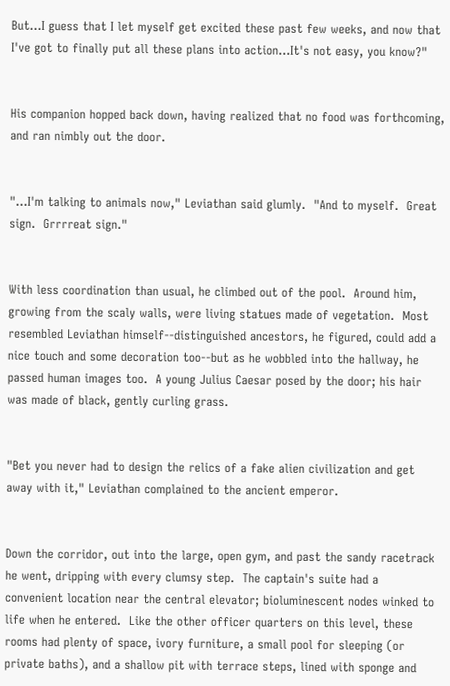But...I guess that I let myself get excited these past few weeks, and now that I've got to finally put all these plans into action...It's not easy, you know?"


His companion hopped back down, having realized that no food was forthcoming, and ran nimbly out the door.


"...I'm talking to animals now," Leviathan said glumly.  "And to myself.  Great sign.  Grrrreat sign."


With less coordination than usual, he climbed out of the pool.  Around him, growing from the scaly walls, were living statues made of vegetation.  Most resembled Leviathan himself--distinguished ancestors, he figured, could add a nice touch and some decoration too--but as he wobbled into the hallway, he passed human images too.  A young Julius Caesar posed by the door; his hair was made of black, gently curling grass.


"Bet you never had to design the relics of a fake alien civilization and get away with it," Leviathan complained to the ancient emperor.


Down the corridor, out into the large, open gym, and past the sandy racetrack he went, dripping with every clumsy step.  The captain's suite had a convenient location near the central elevator; bioluminescent nodes winked to life when he entered.  Like the other officer quarters on this level, these rooms had plenty of space, ivory furniture, a small pool for sleeping (or private baths), and a shallow pit with terrace steps, lined with sponge and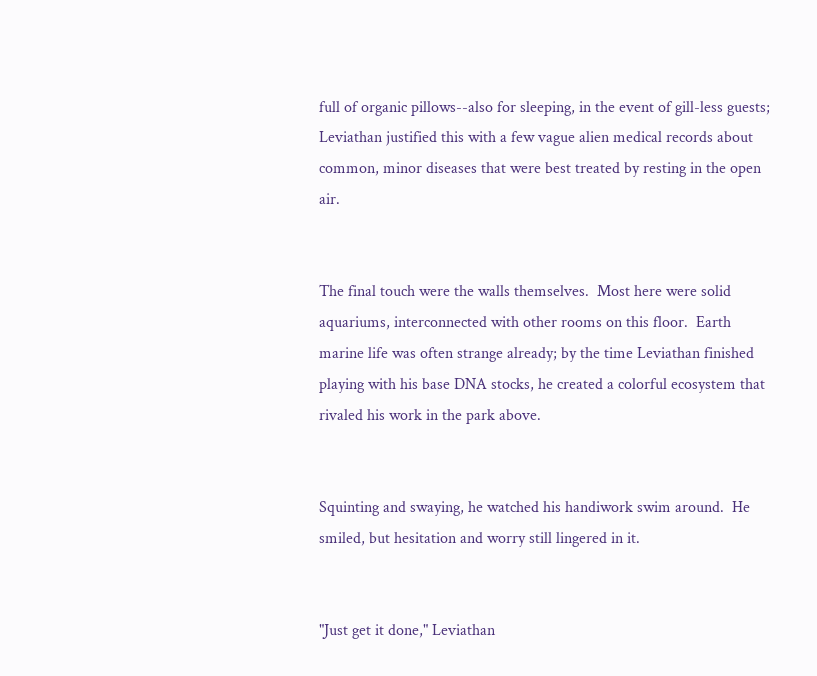full of organic pillows--also for sleeping, in the event of gill-less guests; Leviathan justified this with a few vague alien medical records about common, minor diseases that were best treated by resting in the open air.


The final touch were the walls themselves.  Most here were solid aquariums, interconnected with other rooms on this floor.  Earth marine life was often strange already; by the time Leviathan finished playing with his base DNA stocks, he created a colorful ecosystem that rivaled his work in the park above.


Squinting and swaying, he watched his handiwork swim around.  He smiled, but hesitation and worry still lingered in it.


"Just get it done," Leviathan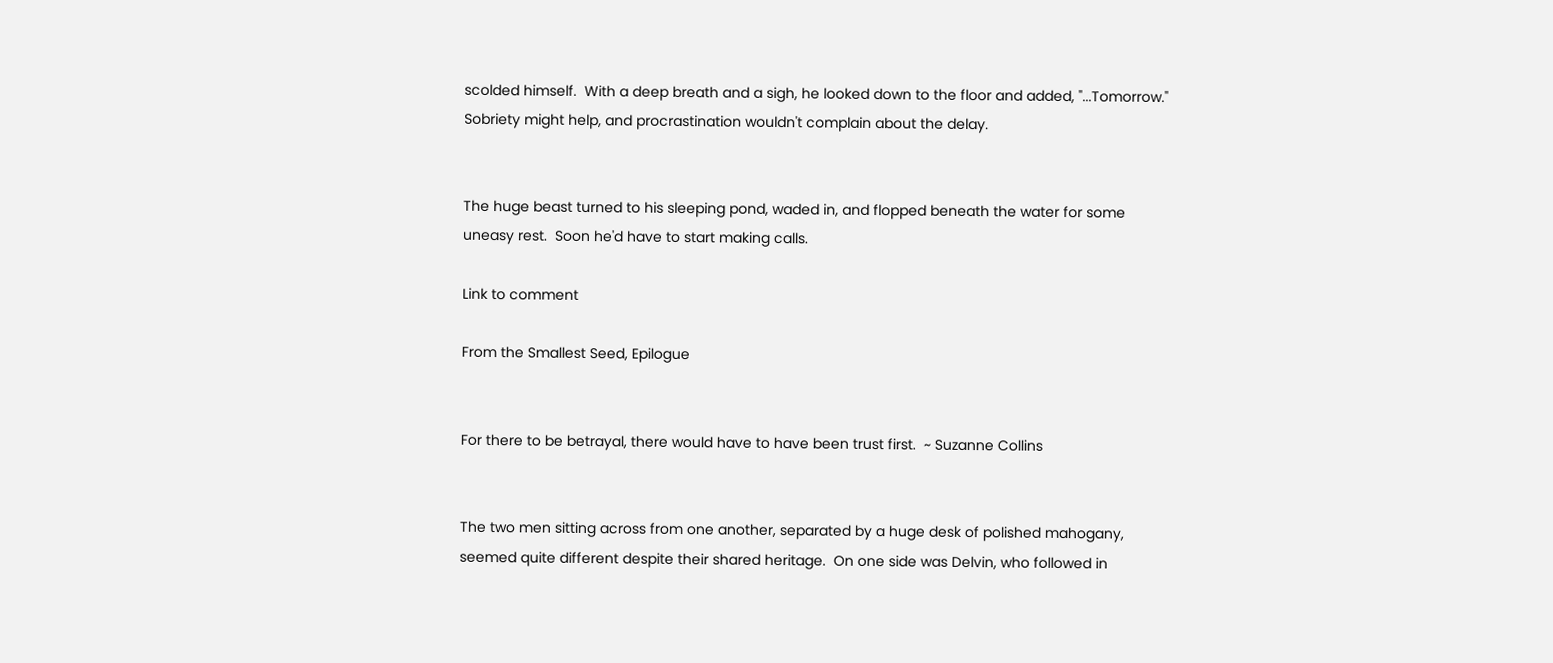scolded himself.  With a deep breath and a sigh, he looked down to the floor and added, "...Tomorrow."  Sobriety might help, and procrastination wouldn't complain about the delay.


The huge beast turned to his sleeping pond, waded in, and flopped beneath the water for some uneasy rest.  Soon he'd have to start making calls.

Link to comment

From the Smallest Seed, Epilogue


For there to be betrayal, there would have to have been trust first.  ~ Suzanne Collins


The two men sitting across from one another, separated by a huge desk of polished mahogany, seemed quite different despite their shared heritage.  On one side was Delvin, who followed in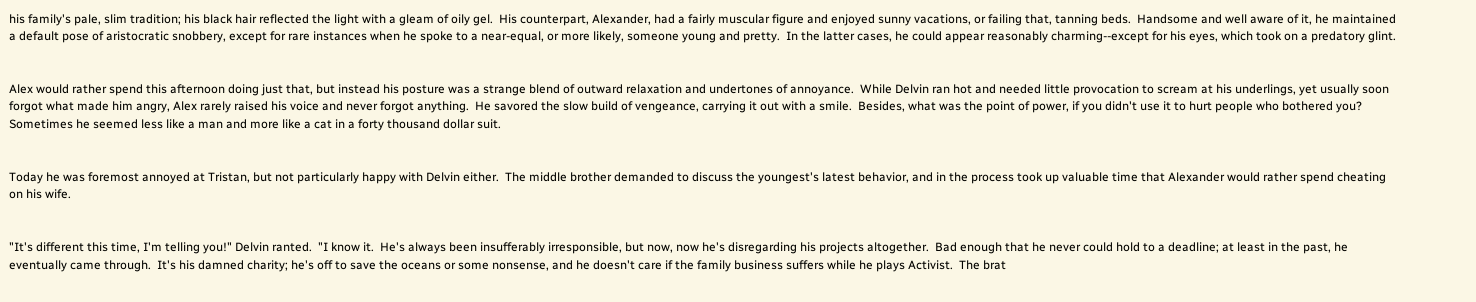his family's pale, slim tradition; his black hair reflected the light with a gleam of oily gel.  His counterpart, Alexander, had a fairly muscular figure and enjoyed sunny vacations, or failing that, tanning beds.  Handsome and well aware of it, he maintained a default pose of aristocratic snobbery, except for rare instances when he spoke to a near-equal, or more likely, someone young and pretty.  In the latter cases, he could appear reasonably charming--except for his eyes, which took on a predatory glint.


Alex would rather spend this afternoon doing just that, but instead his posture was a strange blend of outward relaxation and undertones of annoyance.  While Delvin ran hot and needed little provocation to scream at his underlings, yet usually soon forgot what made him angry, Alex rarely raised his voice and never forgot anything.  He savored the slow build of vengeance, carrying it out with a smile.  Besides, what was the point of power, if you didn't use it to hurt people who bothered you?  Sometimes he seemed less like a man and more like a cat in a forty thousand dollar suit.


Today he was foremost annoyed at Tristan, but not particularly happy with Delvin either.  The middle brother demanded to discuss the youngest's latest behavior, and in the process took up valuable time that Alexander would rather spend cheating on his wife.


"It's different this time, I'm telling you!" Delvin ranted.  "I know it.  He's always been insufferably irresponsible, but now, now he's disregarding his projects altogether.  Bad enough that he never could hold to a deadline; at least in the past, he eventually came through.  It's his damned charity; he's off to save the oceans or some nonsense, and he doesn't care if the family business suffers while he plays Activist.  The brat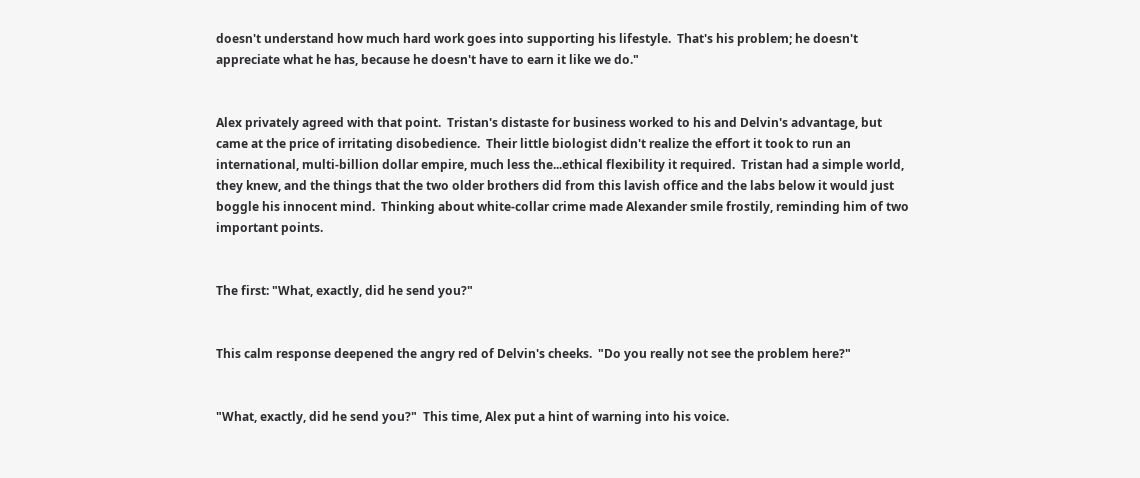doesn't understand how much hard work goes into supporting his lifestyle.  That's his problem; he doesn't appreciate what he has, because he doesn't have to earn it like we do."


Alex privately agreed with that point.  Tristan's distaste for business worked to his and Delvin's advantage, but came at the price of irritating disobedience.  Their little biologist didn't realize the effort it took to run an international, multi-billion dollar empire, much less the...ethical flexibility it required.  Tristan had a simple world, they knew, and the things that the two older brothers did from this lavish office and the labs below it would just boggle his innocent mind.  Thinking about white-collar crime made Alexander smile frostily, reminding him of two important points.


The first: "What, exactly, did he send you?"


This calm response deepened the angry red of Delvin's cheeks.  "Do you really not see the problem here?"


"What, exactly, did he send you?"  This time, Alex put a hint of warning into his voice.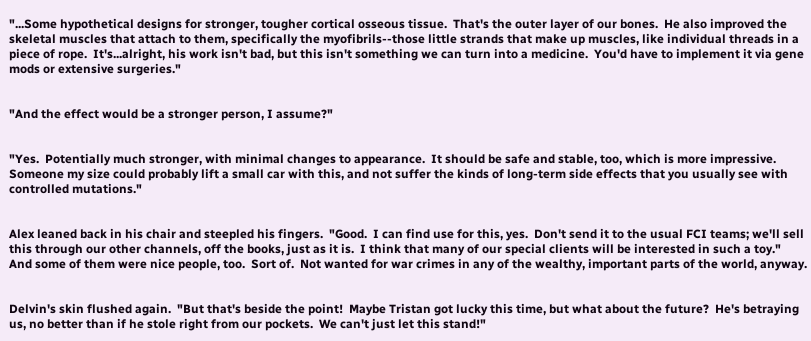"...Some hypothetical designs for stronger, tougher cortical osseous tissue.  That's the outer layer of our bones.  He also improved the skeletal muscles that attach to them, specifically the myofibrils--those little strands that make up muscles, like individual threads in a piece of rope.  It's...alright, his work isn't bad, but this isn't something we can turn into a medicine.  You'd have to implement it via gene mods or extensive surgeries."


"And the effect would be a stronger person, I assume?"


"Yes.  Potentially much stronger, with minimal changes to appearance.  It should be safe and stable, too, which is more impressive.  Someone my size could probably lift a small car with this, and not suffer the kinds of long-term side effects that you usually see with controlled mutations."


Alex leaned back in his chair and steepled his fingers.  "Good.  I can find use for this, yes.  Don't send it to the usual FCI teams; we'll sell this through our other channels, off the books, just as it is.  I think that many of our special clients will be interested in such a toy."  And some of them were nice people, too.  Sort of.  Not wanted for war crimes in any of the wealthy, important parts of the world, anyway.


Delvin's skin flushed again.  "But that's beside the point!  Maybe Tristan got lucky this time, but what about the future?  He's betraying us, no better than if he stole right from our pockets.  We can't just let this stand!"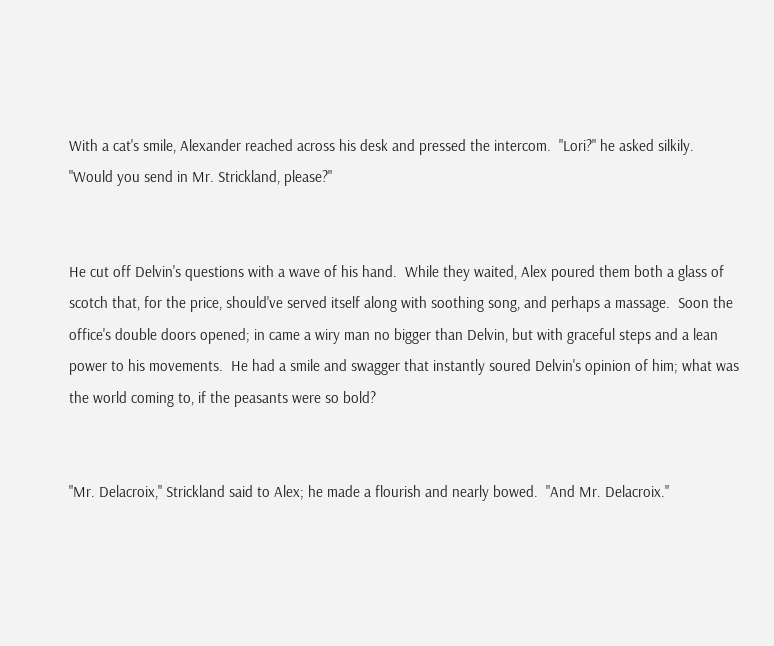With a cat's smile, Alexander reached across his desk and pressed the intercom.  "Lori?" he asked silkily.  "Would you send in Mr. Strickland, please?"


He cut off Delvin's questions with a wave of his hand.  While they waited, Alex poured them both a glass of scotch that, for the price, should've served itself along with soothing song, and perhaps a massage.  Soon the office's double doors opened; in came a wiry man no bigger than Delvin, but with graceful steps and a lean power to his movements.  He had a smile and swagger that instantly soured Delvin's opinion of him; what was the world coming to, if the peasants were so bold?


"Mr. Delacroix," Strickland said to Alex; he made a flourish and nearly bowed.  "And Mr. Delacroix."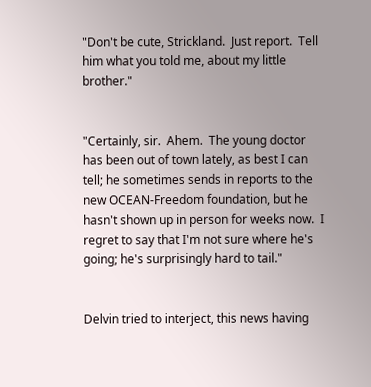"Don't be cute, Strickland.  Just report.  Tell him what you told me, about my little brother."


"Certainly, sir.  Ahem.  The young doctor has been out of town lately, as best I can tell; he sometimes sends in reports to the new OCEAN-Freedom foundation, but he hasn't shown up in person for weeks now.  I regret to say that I'm not sure where he's going; he's surprisingly hard to tail."


Delvin tried to interject, this news having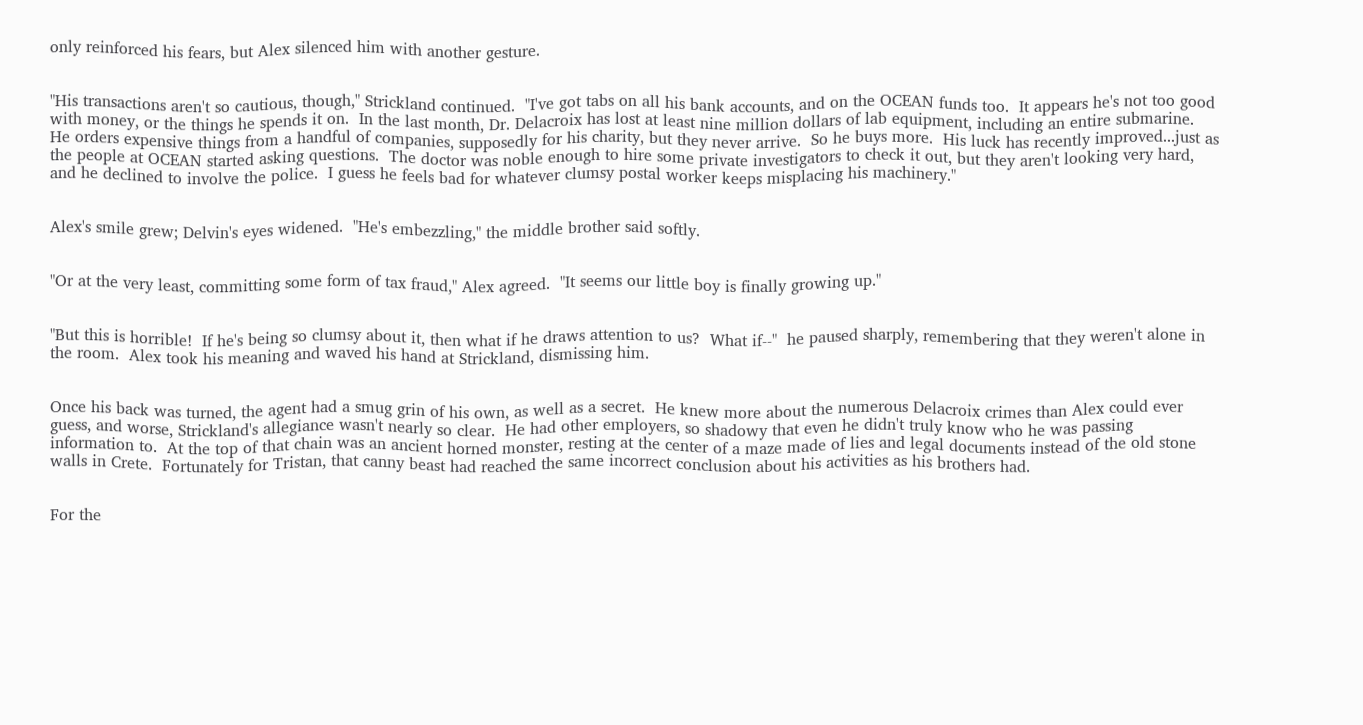only reinforced his fears, but Alex silenced him with another gesture.


"His transactions aren't so cautious, though," Strickland continued.  "I've got tabs on all his bank accounts, and on the OCEAN funds too.  It appears he's not too good with money, or the things he spends it on.  In the last month, Dr. Delacroix has lost at least nine million dollars of lab equipment, including an entire submarine.  He orders expensive things from a handful of companies, supposedly for his charity, but they never arrive.  So he buys more.  His luck has recently improved...just as the people at OCEAN started asking questions.  The doctor was noble enough to hire some private investigators to check it out, but they aren't looking very hard, and he declined to involve the police.  I guess he feels bad for whatever clumsy postal worker keeps misplacing his machinery."


Alex's smile grew; Delvin's eyes widened.  "He's embezzling," the middle brother said softly.


"Or at the very least, committing some form of tax fraud," Alex agreed.  "It seems our little boy is finally growing up."


"But this is horrible!  If he's being so clumsy about it, then what if he draws attention to us?  What if--"  he paused sharply, remembering that they weren't alone in the room.  Alex took his meaning and waved his hand at Strickland, dismissing him.


Once his back was turned, the agent had a smug grin of his own, as well as a secret.  He knew more about the numerous Delacroix crimes than Alex could ever guess, and worse, Strickland's allegiance wasn't nearly so clear.  He had other employers, so shadowy that even he didn't truly know who he was passing information to.  At the top of that chain was an ancient horned monster, resting at the center of a maze made of lies and legal documents instead of the old stone walls in Crete.  Fortunately for Tristan, that canny beast had reached the same incorrect conclusion about his activities as his brothers had.


For the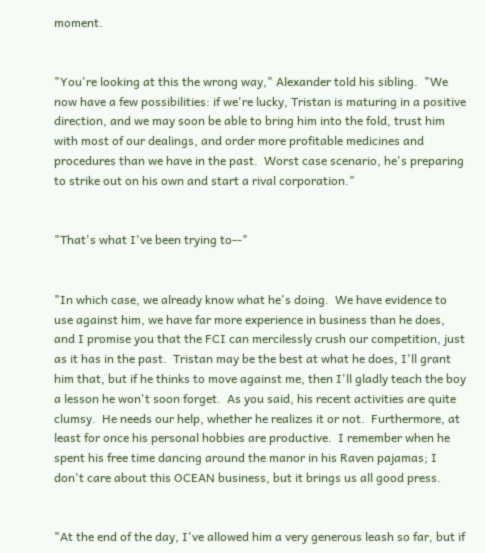moment.


"You're looking at this the wrong way," Alexander told his sibling.  "We now have a few possibilities: if we're lucky, Tristan is maturing in a positive direction, and we may soon be able to bring him into the fold, trust him with most of our dealings, and order more profitable medicines and procedures than we have in the past.  Worst case scenario, he's preparing to strike out on his own and start a rival corporation."


"That's what I've been trying to--"


"In which case, we already know what he's doing.  We have evidence to use against him, we have far more experience in business than he does, and I promise you that the FCI can mercilessly crush our competition, just as it has in the past.  Tristan may be the best at what he does, I'll grant him that, but if he thinks to move against me, then I'll gladly teach the boy a lesson he won't soon forget.  As you said, his recent activities are quite clumsy.  He needs our help, whether he realizes it or not.  Furthermore, at least for once his personal hobbies are productive.  I remember when he spent his free time dancing around the manor in his Raven pajamas; I don't care about this OCEAN business, but it brings us all good press.


"At the end of the day, I've allowed him a very generous leash so far, but if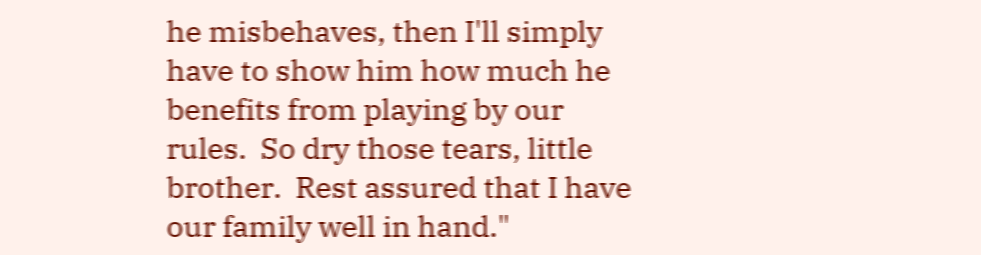he misbehaves, then I'll simply have to show him how much he benefits from playing by our rules.  So dry those tears, little brother.  Rest assured that I have our family well in hand."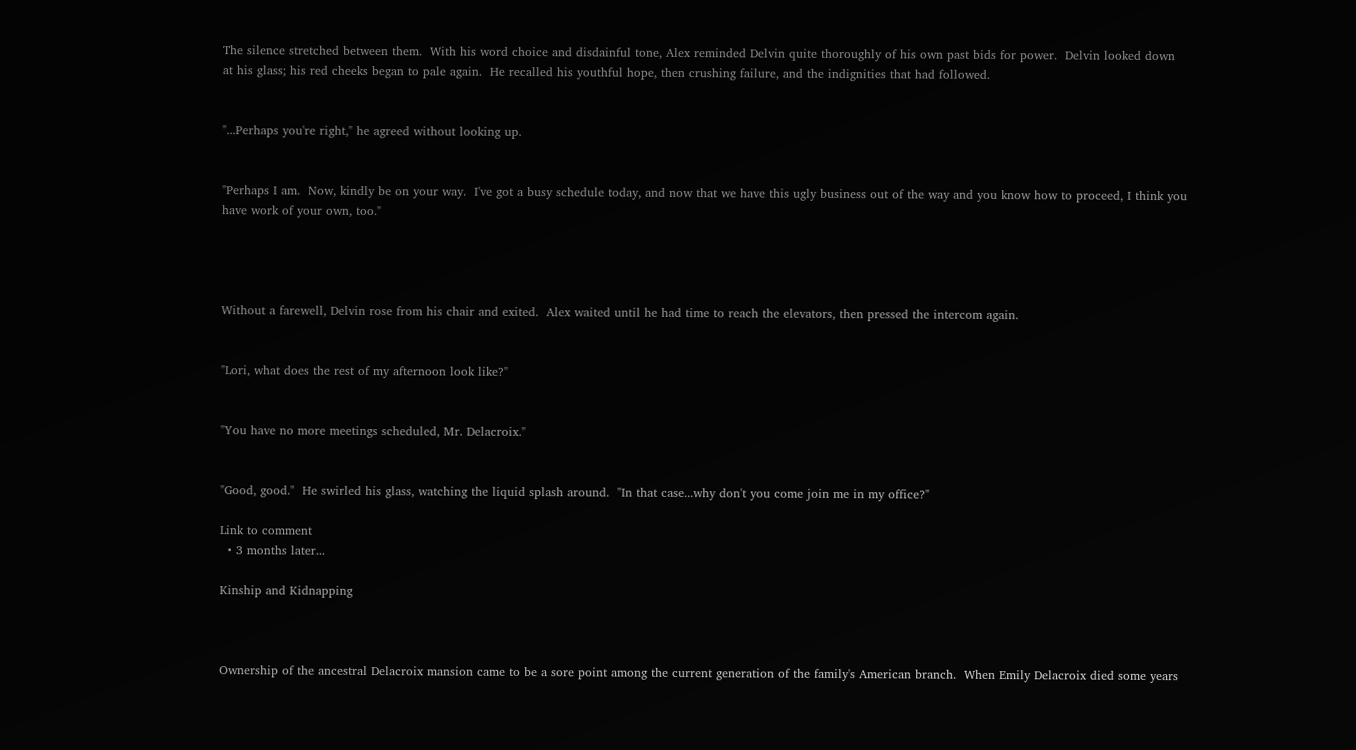The silence stretched between them.  With his word choice and disdainful tone, Alex reminded Delvin quite thoroughly of his own past bids for power.  Delvin looked down at his glass; his red cheeks began to pale again.  He recalled his youthful hope, then crushing failure, and the indignities that had followed.


"...Perhaps you're right," he agreed without looking up.


"Perhaps I am.  Now, kindly be on your way.  I've got a busy schedule today, and now that we have this ugly business out of the way and you know how to proceed, I think you have work of your own, too."




Without a farewell, Delvin rose from his chair and exited.  Alex waited until he had time to reach the elevators, then pressed the intercom again.


"Lori, what does the rest of my afternoon look like?"


"You have no more meetings scheduled, Mr. Delacroix."


"Good, good."  He swirled his glass, watching the liquid splash around.  "In that case...why don't you come join me in my office?"

Link to comment
  • 3 months later...

Kinship and Kidnapping



Ownership of the ancestral Delacroix mansion came to be a sore point among the current generation of the family's American branch.  When Emily Delacroix died some years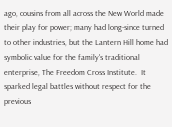ago, cousins from all across the New World made their play for power; many had long-since turned to other industries, but the Lantern Hill home had symbolic value for the family's traditional enterprise, The Freedom Cross Institute.  It sparked legal battles without respect for the previous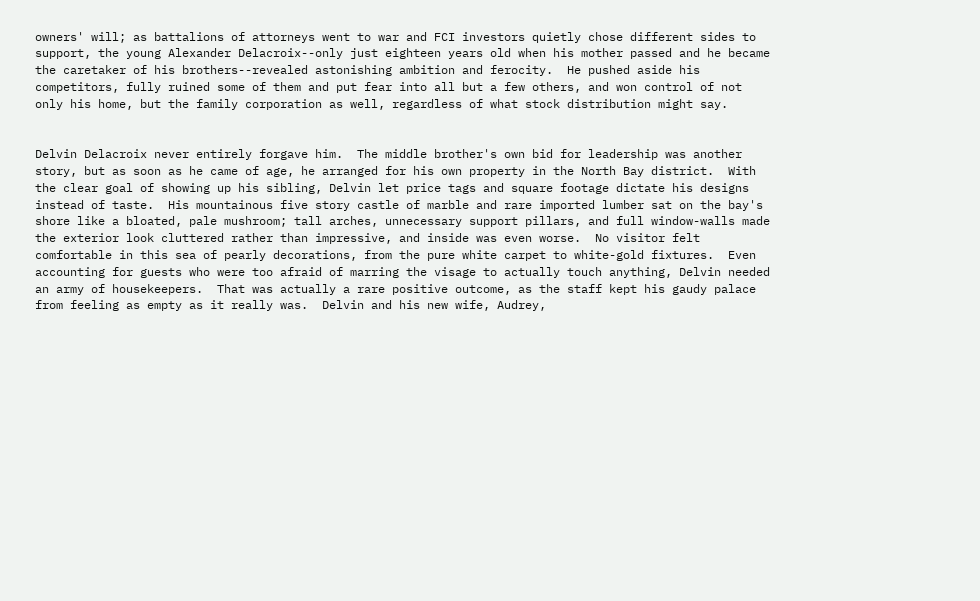owners' will; as battalions of attorneys went to war and FCI investors quietly chose different sides to support, the young Alexander Delacroix--only just eighteen years old when his mother passed and he became the caretaker of his brothers--revealed astonishing ambition and ferocity.  He pushed aside his competitors, fully ruined some of them and put fear into all but a few others, and won control of not only his home, but the family corporation as well, regardless of what stock distribution might say.


Delvin Delacroix never entirely forgave him.  The middle brother's own bid for leadership was another story, but as soon as he came of age, he arranged for his own property in the North Bay district.  With the clear goal of showing up his sibling, Delvin let price tags and square footage dictate his designs instead of taste.  His mountainous five story castle of marble and rare imported lumber sat on the bay's shore like a bloated, pale mushroom; tall arches, unnecessary support pillars, and full window-walls made the exterior look cluttered rather than impressive, and inside was even worse.  No visitor felt comfortable in this sea of pearly decorations, from the pure white carpet to white-gold fixtures.  Even accounting for guests who were too afraid of marring the visage to actually touch anything, Delvin needed an army of housekeepers.  That was actually a rare positive outcome, as the staff kept his gaudy palace from feeling as empty as it really was.  Delvin and his new wife, Audrey,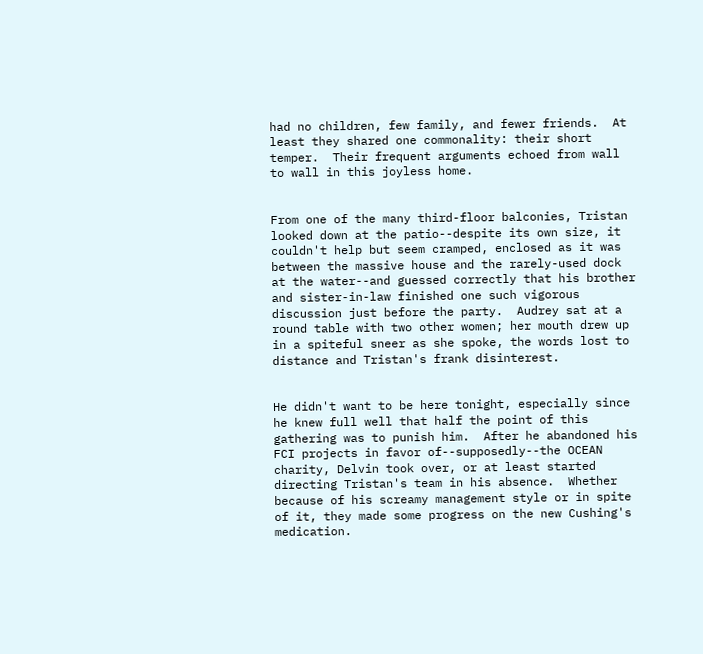had no children, few family, and fewer friends.  At least they shared one commonality: their short temper.  Their frequent arguments echoed from wall to wall in this joyless home.


From one of the many third-floor balconies, Tristan looked down at the patio--despite its own size, it couldn't help but seem cramped, enclosed as it was between the massive house and the rarely-used dock at the water--and guessed correctly that his brother and sister-in-law finished one such vigorous discussion just before the party.  Audrey sat at a round table with two other women; her mouth drew up in a spiteful sneer as she spoke, the words lost to distance and Tristan's frank disinterest.


He didn't want to be here tonight, especially since he knew full well that half the point of this gathering was to punish him.  After he abandoned his FCI projects in favor of--supposedly--the OCEAN charity, Delvin took over, or at least started directing Tristan's team in his absence.  Whether because of his screamy management style or in spite of it, they made some progress on the new Cushing's medication.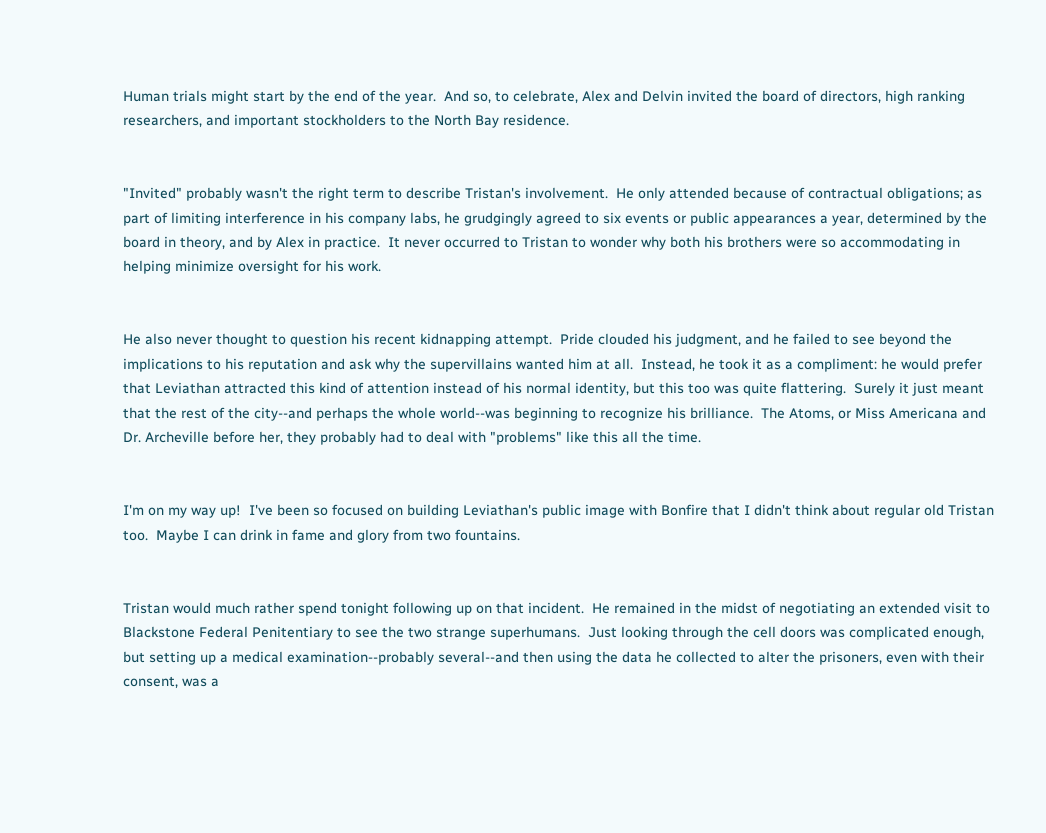Human trials might start by the end of the year.  And so, to celebrate, Alex and Delvin invited the board of directors, high ranking researchers, and important stockholders to the North Bay residence.


"Invited" probably wasn't the right term to describe Tristan's involvement.  He only attended because of contractual obligations; as part of limiting interference in his company labs, he grudgingly agreed to six events or public appearances a year, determined by the board in theory, and by Alex in practice.  It never occurred to Tristan to wonder why both his brothers were so accommodating in helping minimize oversight for his work.


He also never thought to question his recent kidnapping attempt.  Pride clouded his judgment, and he failed to see beyond the implications to his reputation and ask why the supervillains wanted him at all.  Instead, he took it as a compliment: he would prefer that Leviathan attracted this kind of attention instead of his normal identity, but this too was quite flattering.  Surely it just meant that the rest of the city--and perhaps the whole world--was beginning to recognize his brilliance.  The Atoms, or Miss Americana and Dr. Archeville before her, they probably had to deal with "problems" like this all the time.


I'm on my way up!  I've been so focused on building Leviathan's public image with Bonfire that I didn't think about regular old Tristan too.  Maybe I can drink in fame and glory from two fountains.


Tristan would much rather spend tonight following up on that incident.  He remained in the midst of negotiating an extended visit to Blackstone Federal Penitentiary to see the two strange superhumans.  Just looking through the cell doors was complicated enough, but setting up a medical examination--probably several--and then using the data he collected to alter the prisoners, even with their consent, was a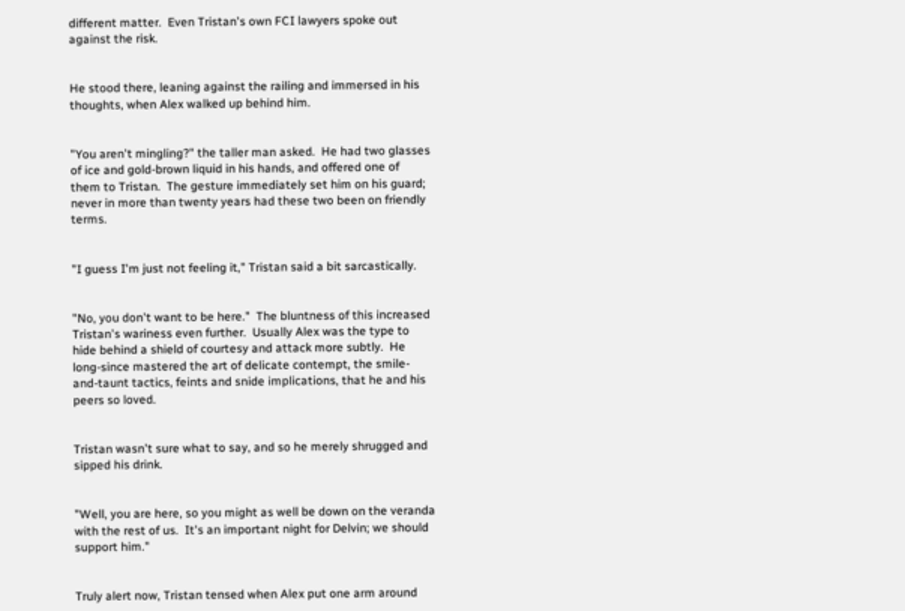different matter.  Even Tristan's own FCI lawyers spoke out against the risk.


He stood there, leaning against the railing and immersed in his thoughts, when Alex walked up behind him.


"You aren't mingling?" the taller man asked.  He had two glasses of ice and gold-brown liquid in his hands, and offered one of them to Tristan.  The gesture immediately set him on his guard; never in more than twenty years had these two been on friendly terms.


"I guess I'm just not feeling it," Tristan said a bit sarcastically.


"No, you don't want to be here."  The bluntness of this increased Tristan's wariness even further.  Usually Alex was the type to hide behind a shield of courtesy and attack more subtly.  He long-since mastered the art of delicate contempt, the smile-and-taunt tactics, feints and snide implications, that he and his peers so loved.


Tristan wasn't sure what to say, and so he merely shrugged and sipped his drink.


"Well, you are here, so you might as well be down on the veranda with the rest of us.  It's an important night for Delvin; we should support him."


Truly alert now, Tristan tensed when Alex put one arm around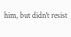him, but didn't resist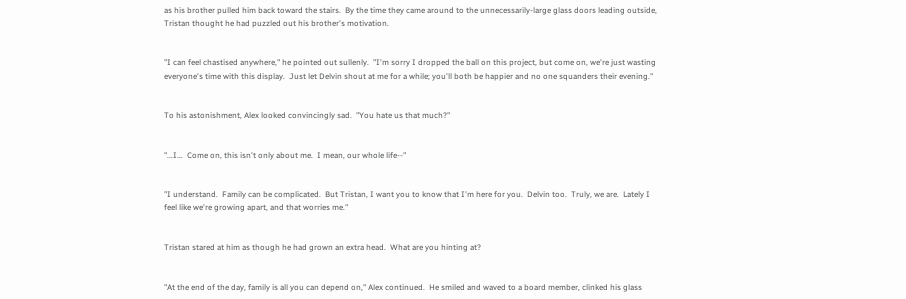as his brother pulled him back toward the stairs.  By the time they came around to the unnecessarily-large glass doors leading outside, Tristan thought he had puzzled out his brother's motivation.


"I can feel chastised anywhere," he pointed out sullenly.  "I'm sorry I dropped the ball on this project, but come on, we're just wasting everyone's time with this display.  Just let Delvin shout at me for a while; you'll both be happier and no one squanders their evening."


To his astonishment, Alex looked convincingly sad.  "You hate us that much?"


"...I...  Come on, this isn't only about me.  I mean, our whole life--"


"I understand.  Family can be complicated.  But Tristan, I want you to know that I'm here for you.  Delvin too.  Truly, we are.  Lately I feel like we're growing apart, and that worries me."


Tristan stared at him as though he had grown an extra head.  What are you hinting at?


"At the end of the day, family is all you can depend on," Alex continued.  He smiled and waved to a board member, clinked his glass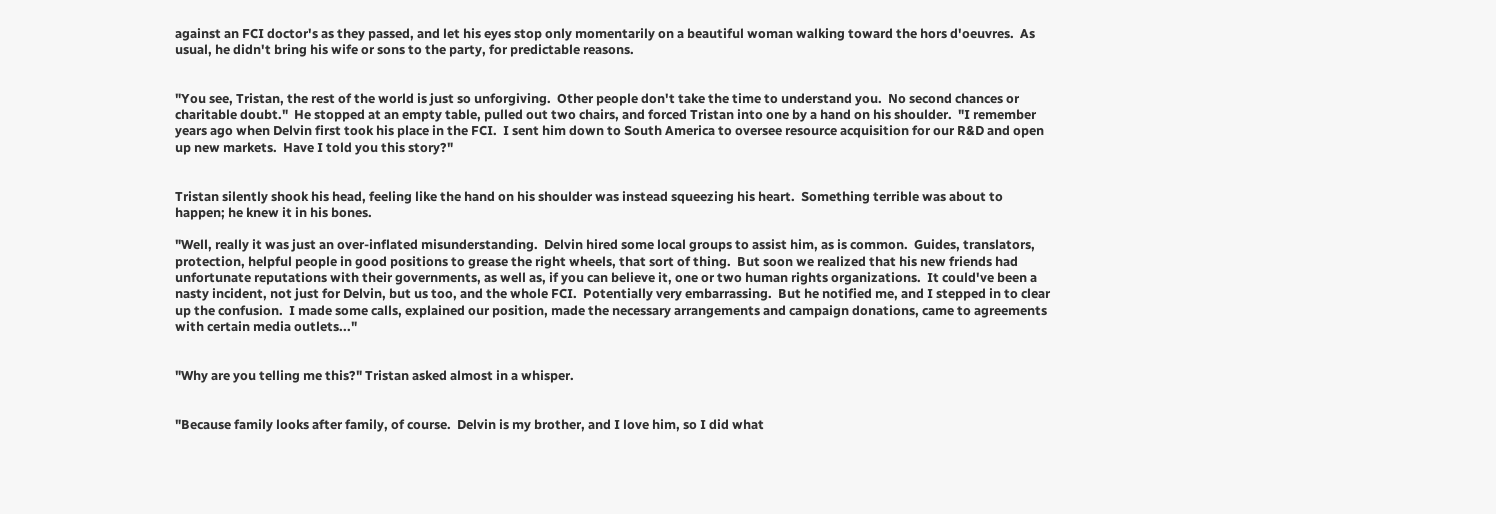against an FCI doctor's as they passed, and let his eyes stop only momentarily on a beautiful woman walking toward the hors d'oeuvres.  As usual, he didn't bring his wife or sons to the party, for predictable reasons.


"You see, Tristan, the rest of the world is just so unforgiving.  Other people don't take the time to understand you.  No second chances or charitable doubt."  He stopped at an empty table, pulled out two chairs, and forced Tristan into one by a hand on his shoulder.  "I remember years ago when Delvin first took his place in the FCI.  I sent him down to South America to oversee resource acquisition for our R&D and open up new markets.  Have I told you this story?"


Tristan silently shook his head, feeling like the hand on his shoulder was instead squeezing his heart.  Something terrible was about to happen; he knew it in his bones.

"Well, really it was just an over-inflated misunderstanding.  Delvin hired some local groups to assist him, as is common.  Guides, translators, protection, helpful people in good positions to grease the right wheels, that sort of thing.  But soon we realized that his new friends had unfortunate reputations with their governments, as well as, if you can believe it, one or two human rights organizations.  It could've been a nasty incident, not just for Delvin, but us too, and the whole FCI.  Potentially very embarrassing.  But he notified me, and I stepped in to clear up the confusion.  I made some calls, explained our position, made the necessary arrangements and campaign donations, came to agreements with certain media outlets..."


"Why are you telling me this?" Tristan asked almost in a whisper.


"Because family looks after family, of course.  Delvin is my brother, and I love him, so I did what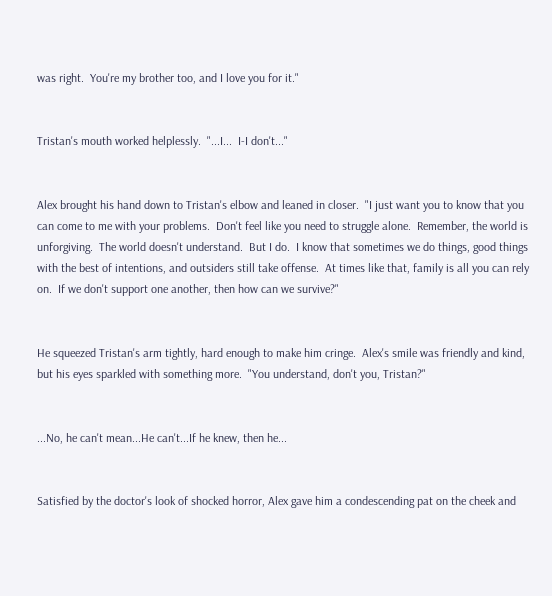was right.  You're my brother too, and I love you for it."


Tristan's mouth worked helplessly.  "...I...  I-I don't..."


Alex brought his hand down to Tristan's elbow and leaned in closer.  "I just want you to know that you can come to me with your problems.  Don't feel like you need to struggle alone.  Remember, the world is unforgiving.  The world doesn't understand.  But I do.  I know that sometimes we do things, good things with the best of intentions, and outsiders still take offense.  At times like that, family is all you can rely on.  If we don't support one another, then how can we survive?"


He squeezed Tristan's arm tightly, hard enough to make him cringe.  Alex's smile was friendly and kind, but his eyes sparkled with something more.  "You understand, don't you, Tristan?"


...No, he can't mean...He can't...If he knew, then he...


Satisfied by the doctor's look of shocked horror, Alex gave him a condescending pat on the cheek and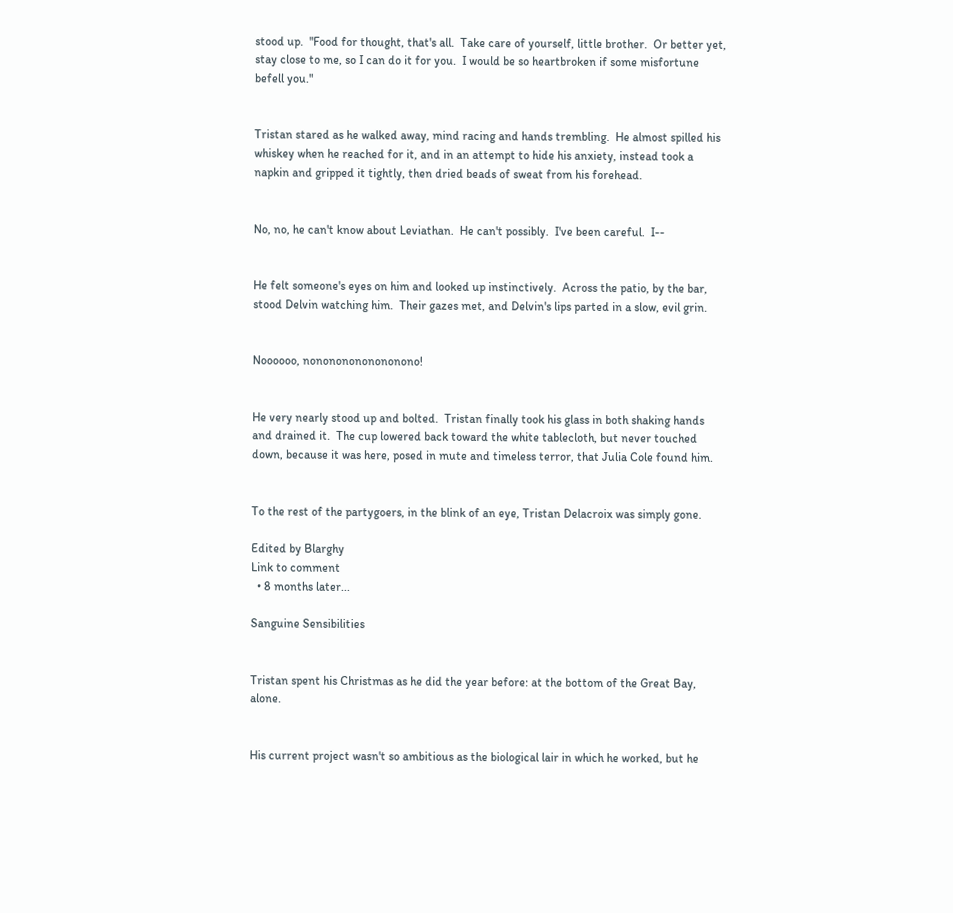stood up.  "Food for thought, that's all.  Take care of yourself, little brother.  Or better yet, stay close to me, so I can do it for you.  I would be so heartbroken if some misfortune befell you."


Tristan stared as he walked away, mind racing and hands trembling.  He almost spilled his whiskey when he reached for it, and in an attempt to hide his anxiety, instead took a napkin and gripped it tightly, then dried beads of sweat from his forehead.


No, no, he can't know about Leviathan.  He can't possibly.  I've been careful.  I--


He felt someone's eyes on him and looked up instinctively.  Across the patio, by the bar, stood Delvin watching him.  Their gazes met, and Delvin's lips parted in a slow, evil grin.


Noooooo, nonononononononono!


He very nearly stood up and bolted.  Tristan finally took his glass in both shaking hands and drained it.  The cup lowered back toward the white tablecloth, but never touched down, because it was here, posed in mute and timeless terror, that Julia Cole found him.


To the rest of the partygoers, in the blink of an eye, Tristan Delacroix was simply gone.

Edited by Blarghy
Link to comment
  • 8 months later...

Sanguine Sensibilities


Tristan spent his Christmas as he did the year before: at the bottom of the Great Bay, alone.


His current project wasn't so ambitious as the biological lair in which he worked, but he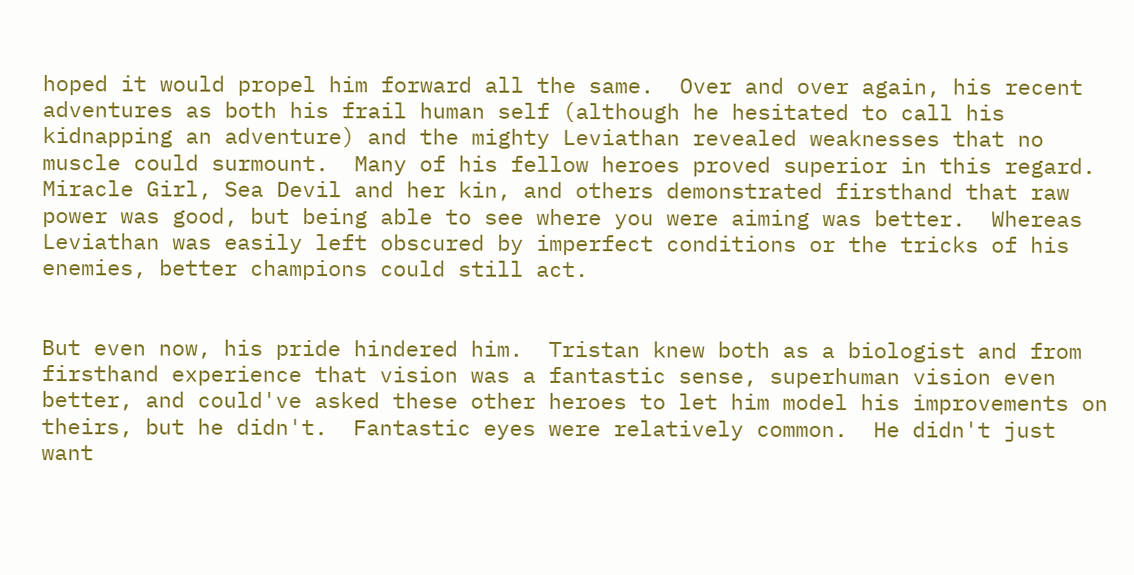hoped it would propel him forward all the same.  Over and over again, his recent adventures as both his frail human self (although he hesitated to call his kidnapping an adventure) and the mighty Leviathan revealed weaknesses that no muscle could surmount.  Many of his fellow heroes proved superior in this regard.  Miracle Girl, Sea Devil and her kin, and others demonstrated firsthand that raw power was good, but being able to see where you were aiming was better.  Whereas Leviathan was easily left obscured by imperfect conditions or the tricks of his enemies, better champions could still act.


But even now, his pride hindered him.  Tristan knew both as a biologist and from firsthand experience that vision was a fantastic sense, superhuman vision even better, and could've asked these other heroes to let him model his improvements on theirs, but he didn't.  Fantastic eyes were relatively common.  He didn't just want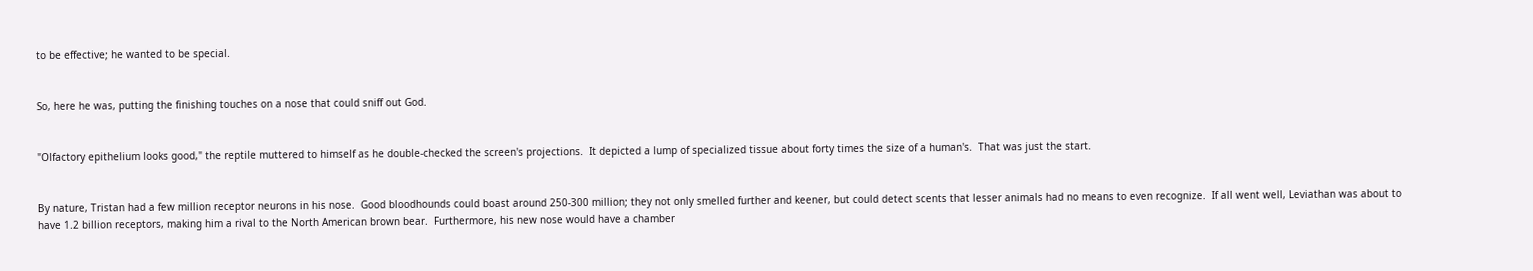to be effective; he wanted to be special.


So, here he was, putting the finishing touches on a nose that could sniff out God.


"Olfactory epithelium looks good," the reptile muttered to himself as he double-checked the screen's projections.  It depicted a lump of specialized tissue about forty times the size of a human's.  That was just the start.


By nature, Tristan had a few million receptor neurons in his nose.  Good bloodhounds could boast around 250-300 million; they not only smelled further and keener, but could detect scents that lesser animals had no means to even recognize.  If all went well, Leviathan was about to have 1.2 billion receptors, making him a rival to the North American brown bear.  Furthermore, his new nose would have a chamber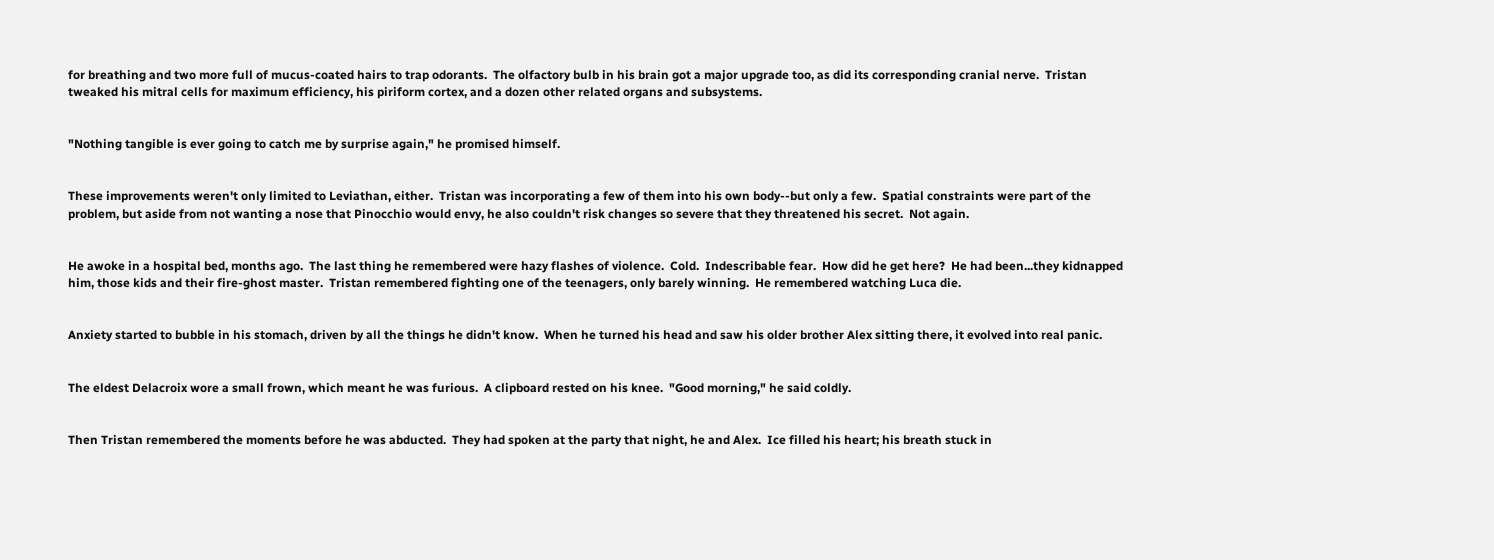for breathing and two more full of mucus-coated hairs to trap odorants.  The olfactory bulb in his brain got a major upgrade too, as did its corresponding cranial nerve.  Tristan tweaked his mitral cells for maximum efficiency, his piriform cortex, and a dozen other related organs and subsystems.


"Nothing tangible is ever going to catch me by surprise again," he promised himself.


These improvements weren't only limited to Leviathan, either.  Tristan was incorporating a few of them into his own body--but only a few.  Spatial constraints were part of the problem, but aside from not wanting a nose that Pinocchio would envy, he also couldn't risk changes so severe that they threatened his secret.  Not again.


He awoke in a hospital bed, months ago.  The last thing he remembered were hazy flashes of violence.  Cold.  Indescribable fear.  How did he get here?  He had been...they kidnapped him, those kids and their fire-ghost master.  Tristan remembered fighting one of the teenagers, only barely winning.  He remembered watching Luca die.


Anxiety started to bubble in his stomach, driven by all the things he didn't know.  When he turned his head and saw his older brother Alex sitting there, it evolved into real panic.


The eldest Delacroix wore a small frown, which meant he was furious.  A clipboard rested on his knee.  "Good morning," he said coldly.


Then Tristan remembered the moments before he was abducted.  They had spoken at the party that night, he and Alex.  Ice filled his heart; his breath stuck in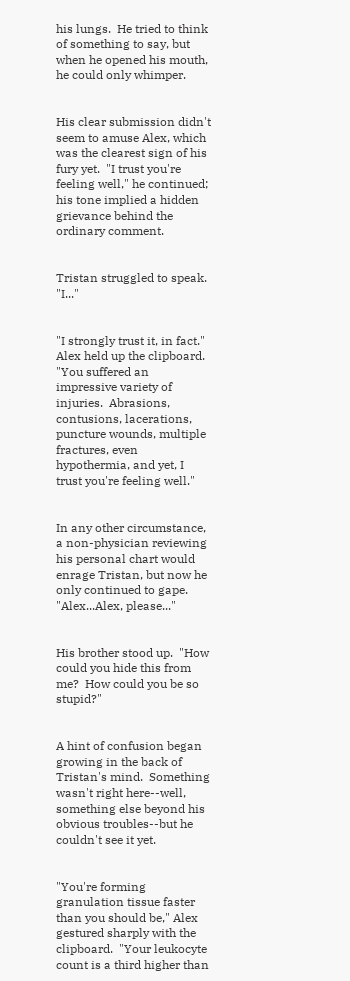his lungs.  He tried to think of something to say, but when he opened his mouth, he could only whimper.


His clear submission didn't seem to amuse Alex, which was the clearest sign of his fury yet.  "I trust you're feeling well," he continued; his tone implied a hidden grievance behind the ordinary comment.


Tristan struggled to speak.  "I..."


"I strongly trust it, in fact."  Alex held up the clipboard.  "You suffered an impressive variety of injuries.  Abrasions, contusions, lacerations, puncture wounds, multiple fractures, even hypothermia, and yet, I trust you're feeling well."


In any other circumstance, a non-physician reviewing his personal chart would enrage Tristan, but now he only continued to gape.  "Alex...Alex, please..."


His brother stood up.  "How could you hide this from me?  How could you be so stupid?"


A hint of confusion began growing in the back of Tristan's mind.  Something wasn't right here--well, something else beyond his obvious troubles--but he couldn't see it yet.


"You're forming granulation tissue faster than you should be," Alex gestured sharply with the clipboard.  "Your leukocyte count is a third higher than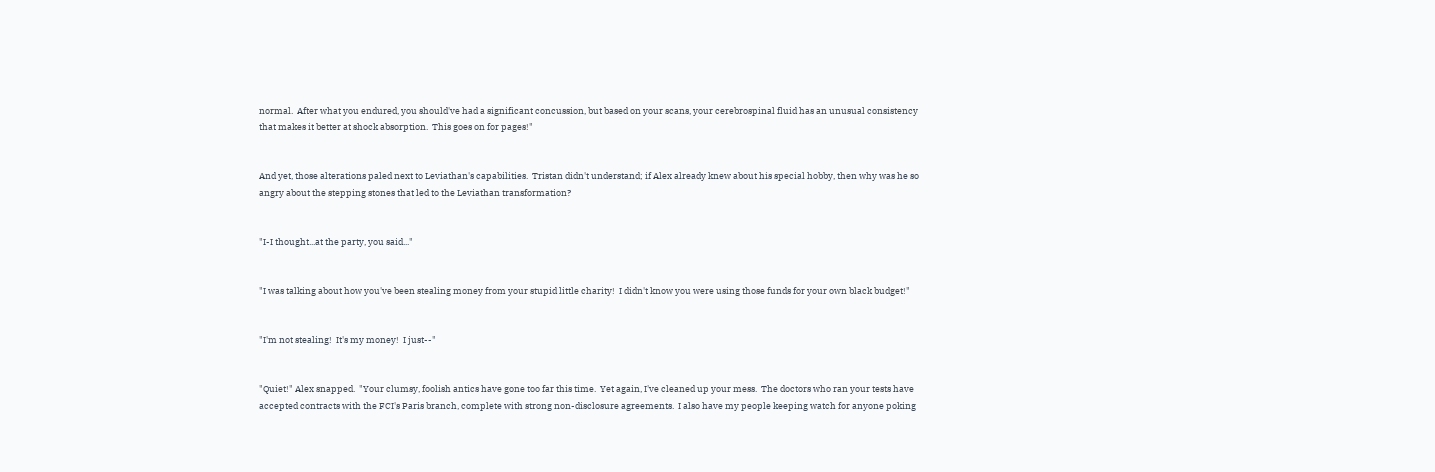normal.  After what you endured, you should've had a significant concussion, but based on your scans, your cerebrospinal fluid has an unusual consistency that makes it better at shock absorption.  This goes on for pages!"


And yet, those alterations paled next to Leviathan's capabilities.  Tristan didn't understand; if Alex already knew about his special hobby, then why was he so angry about the stepping stones that led to the Leviathan transformation?


"I-I thought...at the party, you said..."


"I was talking about how you've been stealing money from your stupid little charity!  I didn't know you were using those funds for your own black budget!"


"I'm not stealing!  It's my money!  I just--"


"Quiet!" Alex snapped.  "Your clumsy, foolish antics have gone too far this time.  Yet again, I've cleaned up your mess.  The doctors who ran your tests have accepted contracts with the FCI's Paris branch, complete with strong non-disclosure agreements.  I also have my people keeping watch for anyone poking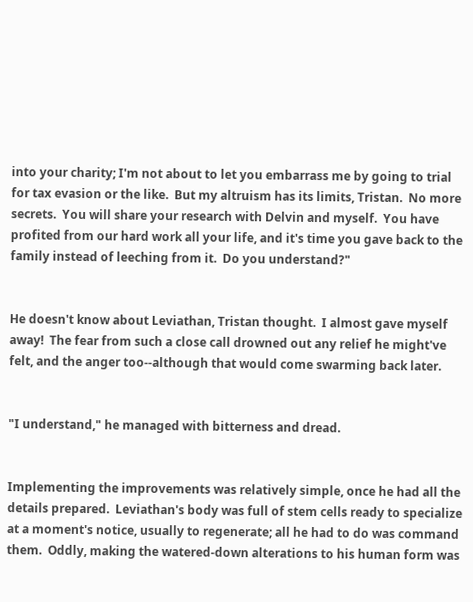into your charity; I'm not about to let you embarrass me by going to trial for tax evasion or the like.  But my altruism has its limits, Tristan.  No more secrets.  You will share your research with Delvin and myself.  You have profited from our hard work all your life, and it's time you gave back to the family instead of leeching from it.  Do you understand?"


He doesn't know about Leviathan, Tristan thought.  I almost gave myself away!  The fear from such a close call drowned out any relief he might've felt, and the anger too--although that would come swarming back later.


"I understand," he managed with bitterness and dread.


Implementing the improvements was relatively simple, once he had all the details prepared.  Leviathan's body was full of stem cells ready to specialize at a moment's notice, usually to regenerate; all he had to do was command them.  Oddly, making the watered-down alterations to his human form was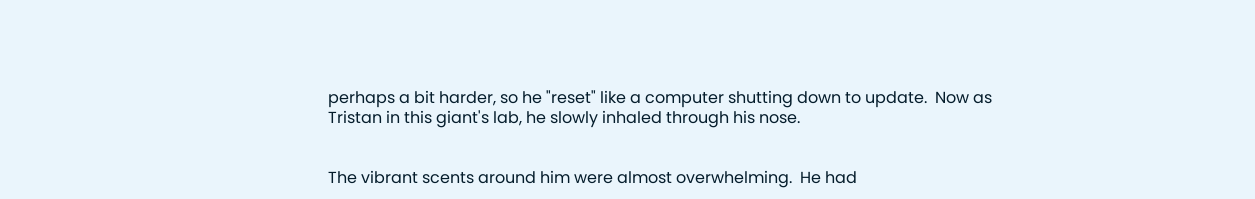perhaps a bit harder, so he "reset" like a computer shutting down to update.  Now as Tristan in this giant's lab, he slowly inhaled through his nose.


The vibrant scents around him were almost overwhelming.  He had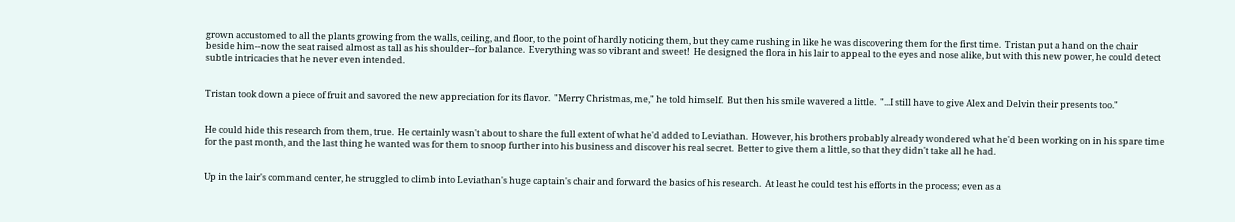grown accustomed to all the plants growing from the walls, ceiling, and floor, to the point of hardly noticing them, but they came rushing in like he was discovering them for the first time.  Tristan put a hand on the chair beside him--now the seat raised almost as tall as his shoulder--for balance.  Everything was so vibrant and sweet!  He designed the flora in his lair to appeal to the eyes and nose alike, but with this new power, he could detect subtle intricacies that he never even intended.


Tristan took down a piece of fruit and savored the new appreciation for its flavor.  "Merry Christmas, me," he told himself.  But then his smile wavered a little.  "...I still have to give Alex and Delvin their presents too."


He could hide this research from them, true.  He certainly wasn't about to share the full extent of what he'd added to Leviathan.  However, his brothers probably already wondered what he'd been working on in his spare time for the past month, and the last thing he wanted was for them to snoop further into his business and discover his real secret.  Better to give them a little, so that they didn't take all he had.


Up in the lair's command center, he struggled to climb into Leviathan's huge captain's chair and forward the basics of his research.  At least he could test his efforts in the process; even as a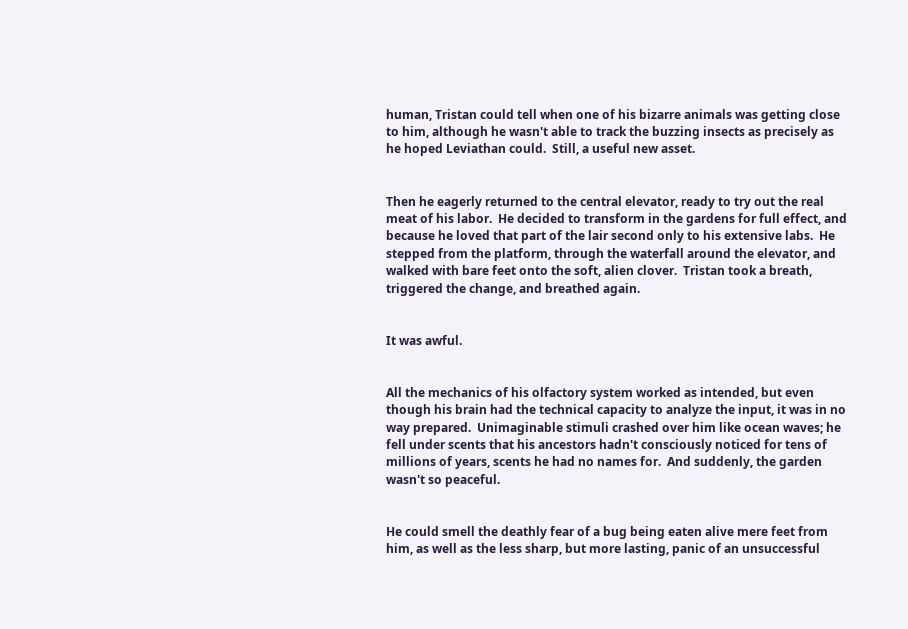human, Tristan could tell when one of his bizarre animals was getting close to him, although he wasn't able to track the buzzing insects as precisely as he hoped Leviathan could.  Still, a useful new asset.


Then he eagerly returned to the central elevator, ready to try out the real meat of his labor.  He decided to transform in the gardens for full effect, and because he loved that part of the lair second only to his extensive labs.  He stepped from the platform, through the waterfall around the elevator, and walked with bare feet onto the soft, alien clover.  Tristan took a breath, triggered the change, and breathed again.


It was awful.


All the mechanics of his olfactory system worked as intended, but even though his brain had the technical capacity to analyze the input, it was in no way prepared.  Unimaginable stimuli crashed over him like ocean waves; he fell under scents that his ancestors hadn't consciously noticed for tens of millions of years, scents he had no names for.  And suddenly, the garden wasn't so peaceful.


He could smell the deathly fear of a bug being eaten alive mere feet from him, as well as the less sharp, but more lasting, panic of an unsuccessful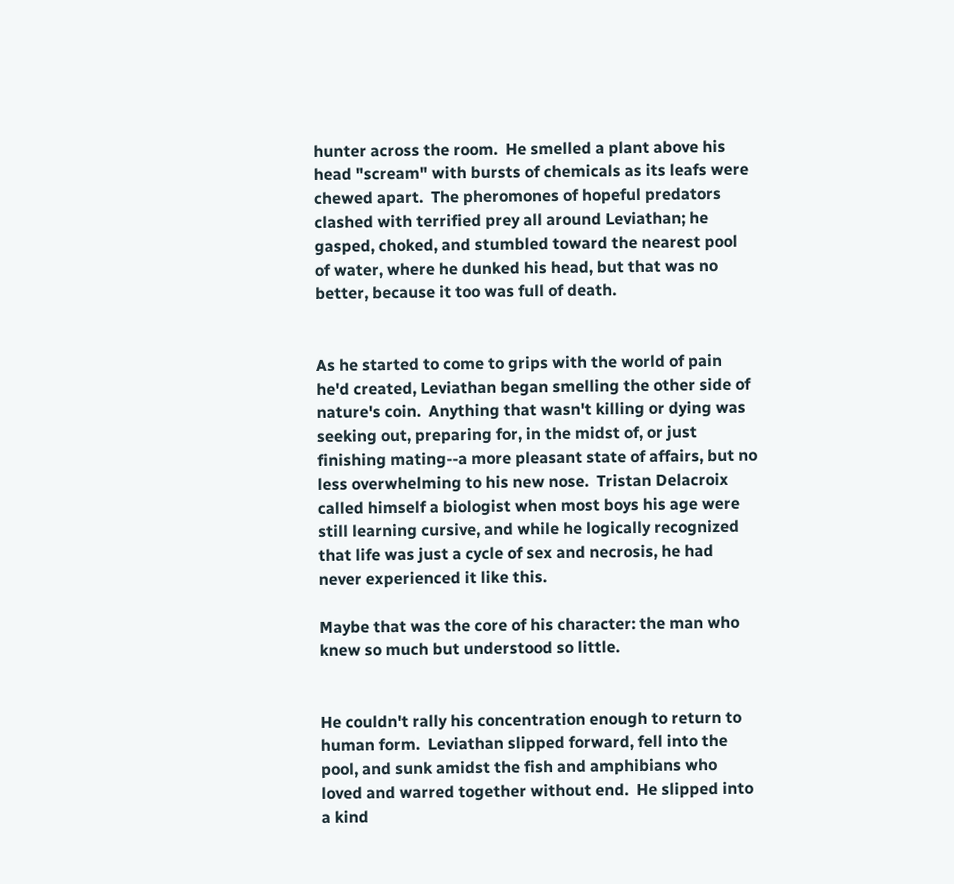hunter across the room.  He smelled a plant above his head "scream" with bursts of chemicals as its leafs were chewed apart.  The pheromones of hopeful predators clashed with terrified prey all around Leviathan; he gasped, choked, and stumbled toward the nearest pool of water, where he dunked his head, but that was no better, because it too was full of death.


As he started to come to grips with the world of pain he'd created, Leviathan began smelling the other side of nature's coin.  Anything that wasn't killing or dying was seeking out, preparing for, in the midst of, or just finishing mating--a more pleasant state of affairs, but no less overwhelming to his new nose.  Tristan Delacroix called himself a biologist when most boys his age were still learning cursive, and while he logically recognized that life was just a cycle of sex and necrosis, he had never experienced it like this.

Maybe that was the core of his character: the man who knew so much but understood so little.


He couldn't rally his concentration enough to return to human form.  Leviathan slipped forward, fell into the pool, and sunk amidst the fish and amphibians who loved and warred together without end.  He slipped into a kind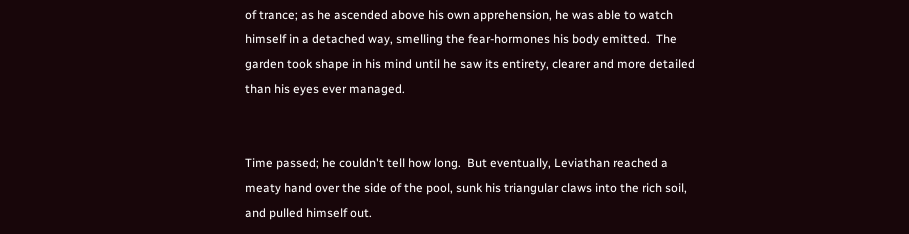of trance; as he ascended above his own apprehension, he was able to watch himself in a detached way, smelling the fear-hormones his body emitted.  The garden took shape in his mind until he saw its entirety, clearer and more detailed than his eyes ever managed.


Time passed; he couldn't tell how long.  But eventually, Leviathan reached a meaty hand over the side of the pool, sunk his triangular claws into the rich soil, and pulled himself out.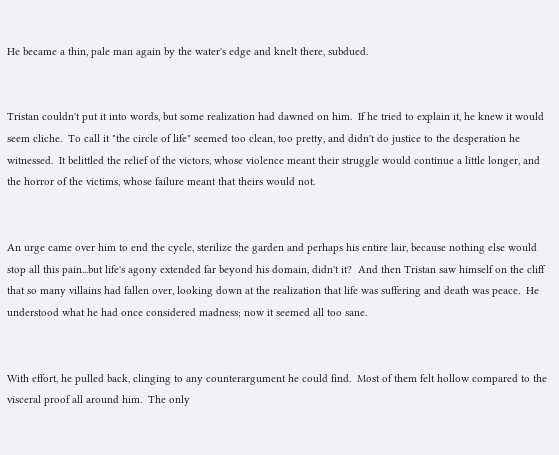He became a thin, pale man again by the water's edge and knelt there, subdued.


Tristan couldn't put it into words, but some realization had dawned on him.  If he tried to explain it, he knew it would seem cliche.  To call it "the circle of life" seemed too clean, too pretty, and didn't do justice to the desperation he witnessed.  It belittled the relief of the victors, whose violence meant their struggle would continue a little longer, and the horror of the victims, whose failure meant that theirs would not.


An urge came over him to end the cycle, sterilize the garden and perhaps his entire lair, because nothing else would stop all this pain...but life's agony extended far beyond his domain, didn't it?  And then Tristan saw himself on the cliff that so many villains had fallen over, looking down at the realization that life was suffering and death was peace.  He understood what he had once considered madness; now it seemed all too sane.


With effort, he pulled back, clinging to any counterargument he could find.  Most of them felt hollow compared to the visceral proof all around him.  The only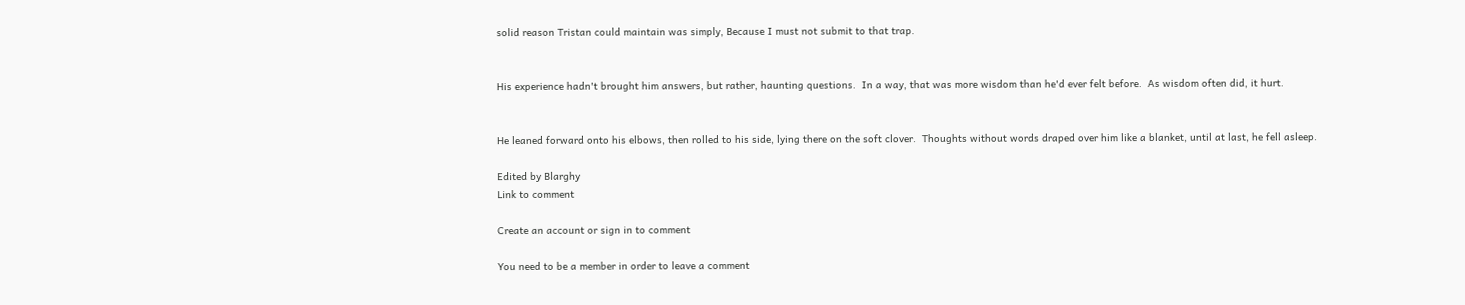solid reason Tristan could maintain was simply, Because I must not submit to that trap.


His experience hadn't brought him answers, but rather, haunting questions.  In a way, that was more wisdom than he'd ever felt before.  As wisdom often did, it hurt.


He leaned forward onto his elbows, then rolled to his side, lying there on the soft clover.  Thoughts without words draped over him like a blanket, until at last, he fell asleep.

Edited by Blarghy
Link to comment

Create an account or sign in to comment

You need to be a member in order to leave a comment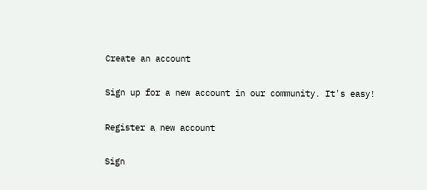Create an account

Sign up for a new account in our community. It's easy!

Register a new account

Sign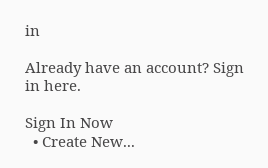in

Already have an account? Sign in here.

Sign In Now
  • Create New...